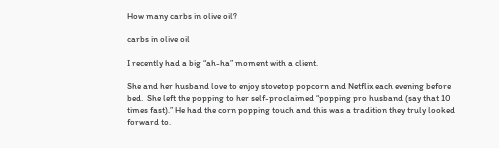How many carbs in olive oil?

carbs in olive oil

I recently had a big “ah-ha” moment with a client.

She and her husband love to enjoy stovetop popcorn and Netflix each evening before bed.  She left the popping to her self-proclaimed “popping pro husband (say that 10 times fast).” He had the corn popping touch and this was a tradition they truly looked forward to.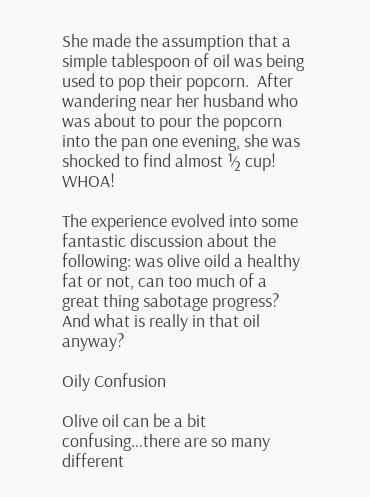She made the assumption that a simple tablespoon of oil was being used to pop their popcorn.  After wandering near her husband who was about to pour the popcorn into the pan one evening, she was shocked to find almost ½ cup! WHOA!

The experience evolved into some fantastic discussion about the following: was olive oild a healthy fat or not, can too much of a great thing sabotage progress? And what is really in that oil anyway?

Oily Confusion

Olive oil can be a bit confusing…there are so many different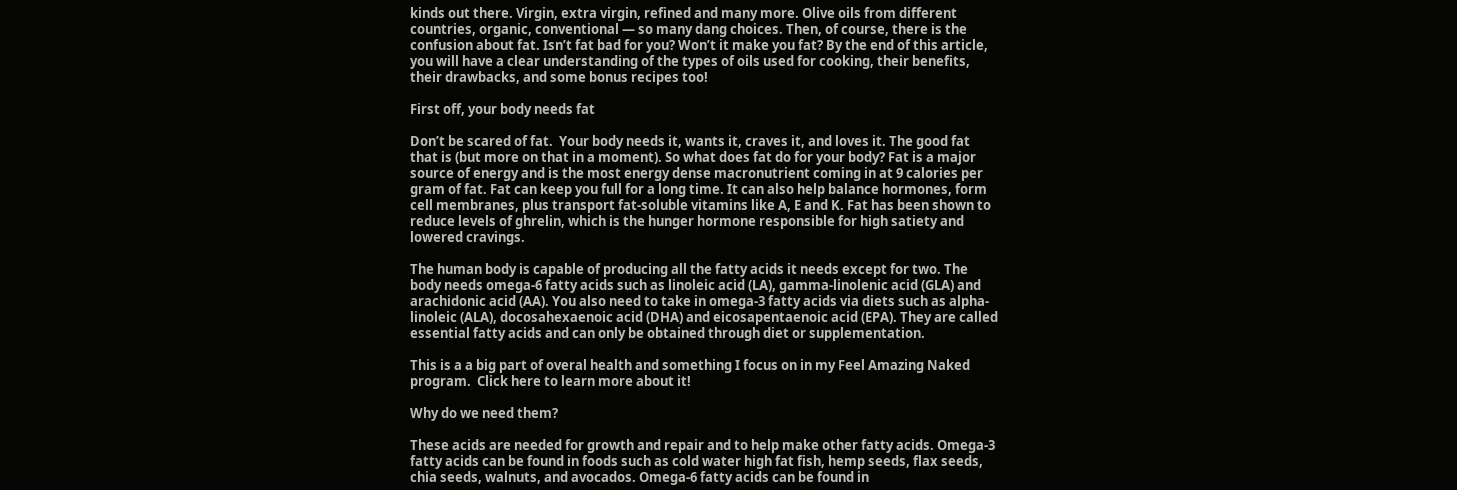kinds out there. Virgin, extra virgin, refined and many more. Olive oils from different countries, organic, conventional — so many dang choices. Then, of course, there is the confusion about fat. Isn’t fat bad for you? Won’t it make you fat? By the end of this article, you will have a clear understanding of the types of oils used for cooking, their benefits, their drawbacks, and some bonus recipes too!

First off, your body needs fat

Don’t be scared of fat.  Your body needs it, wants it, craves it, and loves it. The good fat that is (but more on that in a moment). So what does fat do for your body? Fat is a major source of energy and is the most energy dense macronutrient coming in at 9 calories per gram of fat. Fat can keep you full for a long time. It can also help balance hormones, form cell membranes, plus transport fat-soluble vitamins like A, E and K. Fat has been shown to reduce levels of ghrelin, which is the hunger hormone responsible for high satiety and lowered cravings.

The human body is capable of producing all the fatty acids it needs except for two. The body needs omega-6 fatty acids such as linoleic acid (LA), gamma-linolenic acid (GLA) and arachidonic acid (AA). You also need to take in omega-3 fatty acids via diets such as alpha-linoleic (ALA), docosahexaenoic acid (DHA) and eicosapentaenoic acid (EPA). They are called essential fatty acids and can only be obtained through diet or supplementation.

This is a a big part of overal health and something I focus on in my Feel Amazing Naked program.  Click here to learn more about it!

Why do we need them?

These acids are needed for growth and repair and to help make other fatty acids. Omega-3 fatty acids can be found in foods such as cold water high fat fish, hemp seeds, flax seeds, chia seeds, walnuts, and avocados. Omega-6 fatty acids can be found in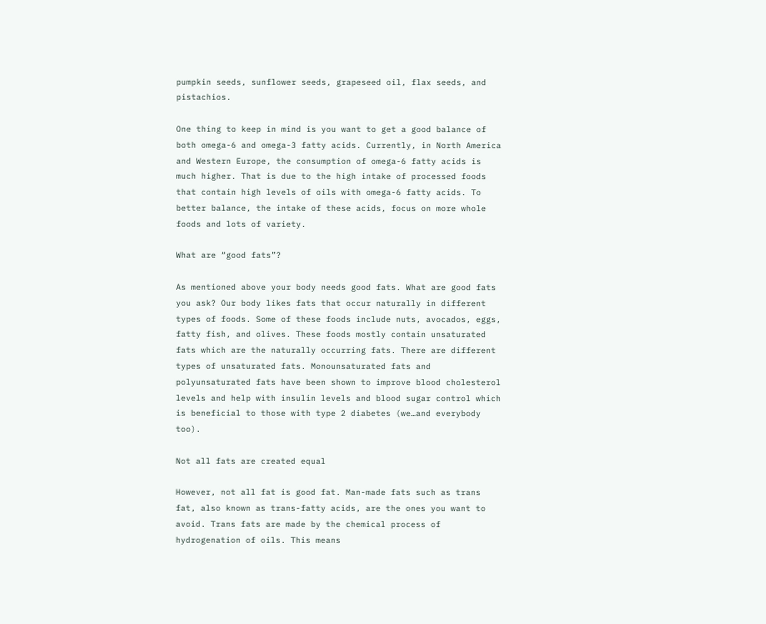pumpkin seeds, sunflower seeds, grapeseed oil, flax seeds, and pistachios.

One thing to keep in mind is you want to get a good balance of both omega-6 and omega-3 fatty acids. Currently, in North America and Western Europe, the consumption of omega-6 fatty acids is much higher. That is due to the high intake of processed foods that contain high levels of oils with omega-6 fatty acids. To better balance, the intake of these acids, focus on more whole foods and lots of variety.

What are “good fats”?

As mentioned above your body needs good fats. What are good fats you ask? Our body likes fats that occur naturally in different types of foods. Some of these foods include nuts, avocados, eggs, fatty fish, and olives. These foods mostly contain unsaturated fats which are the naturally occurring fats. There are different types of unsaturated fats. Monounsaturated fats and polyunsaturated fats have been shown to improve blood cholesterol levels and help with insulin levels and blood sugar control which is beneficial to those with type 2 diabetes (we…and everybody too).

Not all fats are created equal

However, not all fat is good fat. Man-made fats such as trans fat, also known as trans-fatty acids, are the ones you want to avoid. Trans fats are made by the chemical process of hydrogenation of oils. This means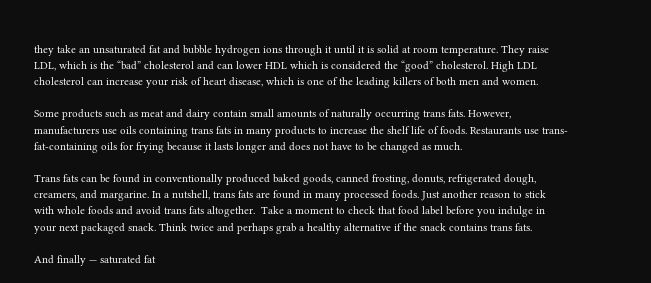they take an unsaturated fat and bubble hydrogen ions through it until it is solid at room temperature. They raise LDL, which is the “bad” cholesterol and can lower HDL which is considered the “good” cholesterol. High LDL cholesterol can increase your risk of heart disease, which is one of the leading killers of both men and women.

Some products such as meat and dairy contain small amounts of naturally occurring trans fats. However, manufacturers use oils containing trans fats in many products to increase the shelf life of foods. Restaurants use trans-fat-containing oils for frying because it lasts longer and does not have to be changed as much.

Trans fats can be found in conventionally produced baked goods, canned frosting, donuts, refrigerated dough, creamers, and margarine. In a nutshell, trans fats are found in many processed foods. Just another reason to stick with whole foods and avoid trans fats altogether.  Take a moment to check that food label before you indulge in your next packaged snack. Think twice and perhaps grab a healthy alternative if the snack contains trans fats.

And finally — saturated fat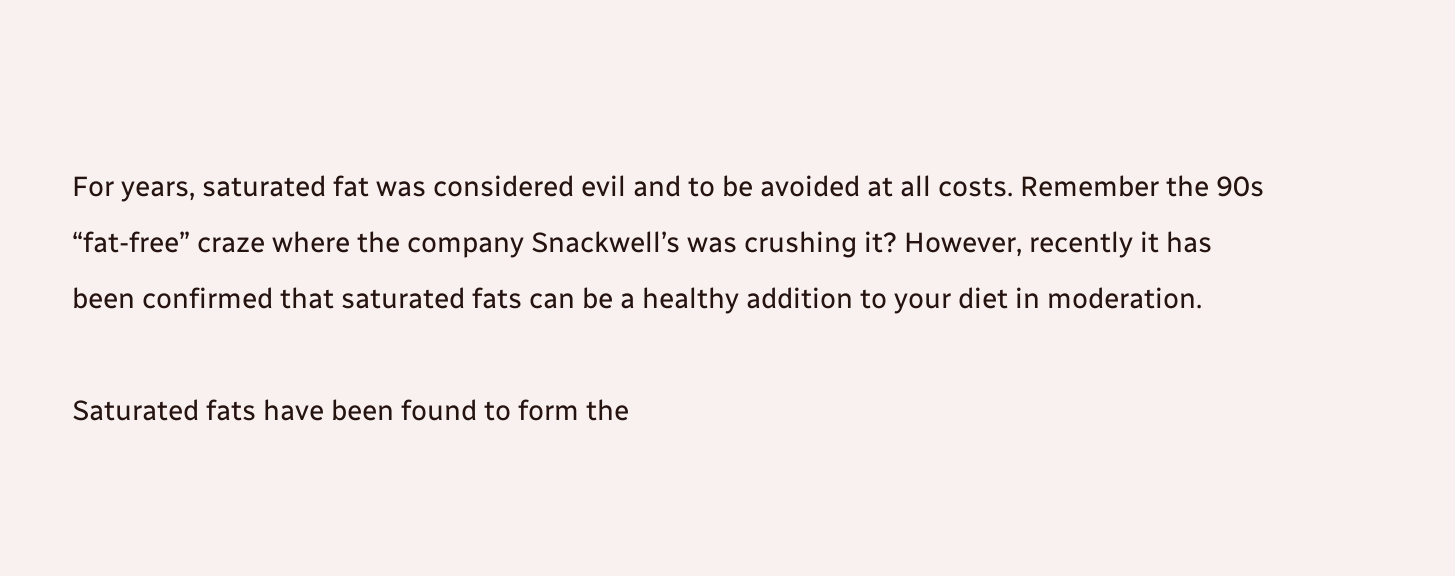For years, saturated fat was considered evil and to be avoided at all costs. Remember the 90s “fat-free” craze where the company Snackwell’s was crushing it? However, recently it has been confirmed that saturated fats can be a healthy addition to your diet in moderation.

Saturated fats have been found to form the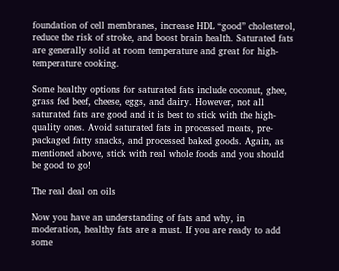foundation of cell membranes, increase HDL “good” cholesterol, reduce the risk of stroke, and boost brain health. Saturated fats are generally solid at room temperature and great for high-temperature cooking.

Some healthy options for saturated fats include coconut, ghee, grass fed beef, cheese, eggs, and dairy. However, not all saturated fats are good and it is best to stick with the high-quality ones. Avoid saturated fats in processed meats, pre-packaged fatty snacks, and processed baked goods. Again, as mentioned above, stick with real whole foods and you should be good to go!

The real deal on oils

Now you have an understanding of fats and why, in moderation, healthy fats are a must. If you are ready to add some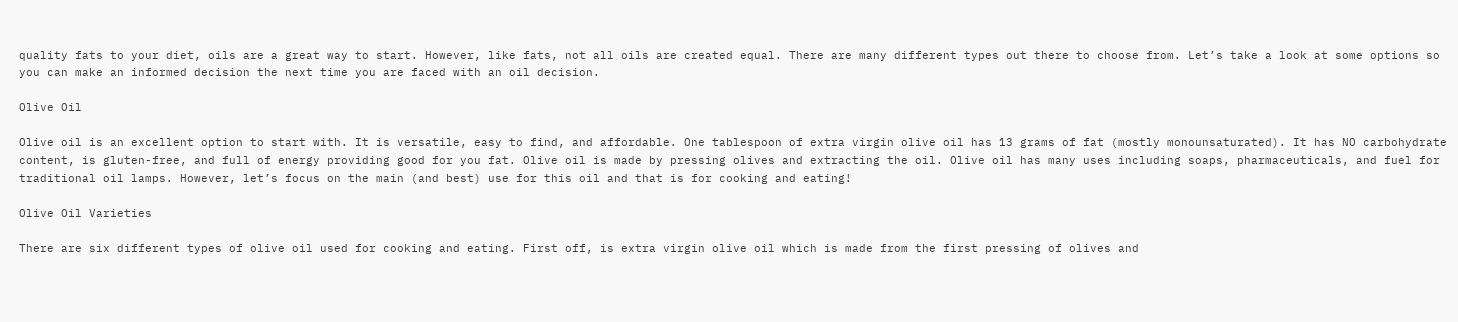quality fats to your diet, oils are a great way to start. However, like fats, not all oils are created equal. There are many different types out there to choose from. Let’s take a look at some options so you can make an informed decision the next time you are faced with an oil decision.

Olive Oil

Olive oil is an excellent option to start with. It is versatile, easy to find, and affordable. One tablespoon of extra virgin olive oil has 13 grams of fat (mostly monounsaturated). It has NO carbohydrate content, is gluten-free, and full of energy providing good for you fat. Olive oil is made by pressing olives and extracting the oil. Olive oil has many uses including soaps, pharmaceuticals, and fuel for traditional oil lamps. However, let’s focus on the main (and best) use for this oil and that is for cooking and eating!

Olive Oil Varieties

There are six different types of olive oil used for cooking and eating. First off, is extra virgin olive oil which is made from the first pressing of olives and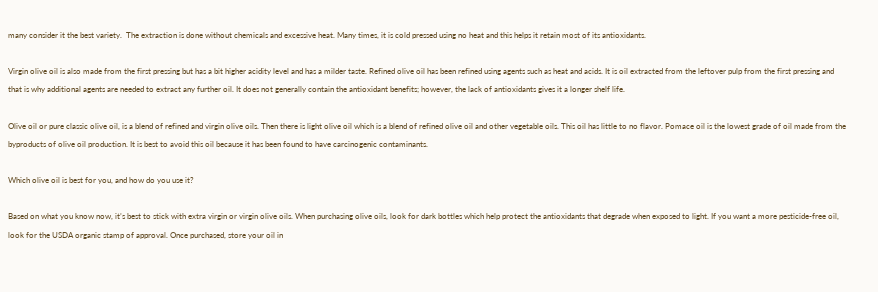many consider it the best variety.  The extraction is done without chemicals and excessive heat. Many times, it is cold pressed using no heat and this helps it retain most of its antioxidants.

Virgin olive oil is also made from the first pressing but has a bit higher acidity level and has a milder taste. Refined olive oil has been refined using agents such as heat and acids. It is oil extracted from the leftover pulp from the first pressing and that is why additional agents are needed to extract any further oil. It does not generally contain the antioxidant benefits; however, the lack of antioxidants gives it a longer shelf life.

Olive oil or pure classic olive oil, is a blend of refined and virgin olive oils. Then there is light olive oil which is a blend of refined olive oil and other vegetable oils. This oil has little to no flavor. Pomace oil is the lowest grade of oil made from the byproducts of olive oil production. It is best to avoid this oil because it has been found to have carcinogenic contaminants.

Which olive oil is best for you, and how do you use it?

Based on what you know now, it’s best to stick with extra virgin or virgin olive oils. When purchasing olive oils, look for dark bottles which help protect the antioxidants that degrade when exposed to light. If you want a more pesticide-free oil, look for the USDA organic stamp of approval. Once purchased, store your oil in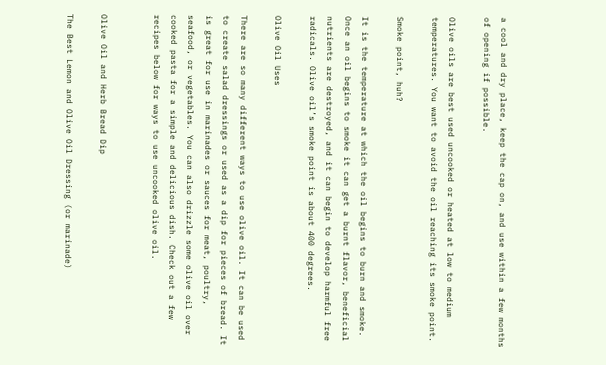a cool and dry place, keep the cap on, and use within a few months of opening if possible.

Olive oils are best used uncooked or heated at low to medium temperatures. You want to avoid the oil reaching its smoke point.

Smoke point, huh?

It is the temperature at which the oil begins to burn and smoke. Once an oil begins to smoke it can get a burnt flavor, beneficial nutrients are destroyed, and it can begin to develop harmful free radicals. Olive oil’s smoke point is about 400 degrees.

Olive Oil Uses

There are so many different ways to use olive oil. It can be used to create salad dressings or used as a dip for pieces of bread. It is great for use in marinades or sauces for meat, poultry, seafood, or vegetables. You can also drizzle some olive oil over cooked pasta for a simple and delicious dish. Check out a few recipes below for ways to use uncooked olive oil.


Olive Oil and Herb Bread Dip

The Best Lemon and Olive Oil Dressing (or marinade)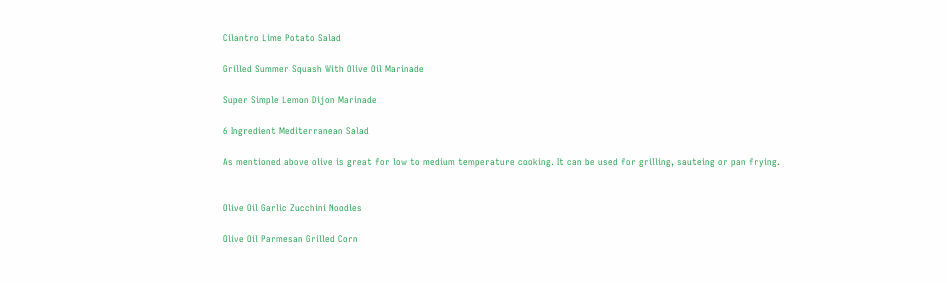Cilantro Lime Potato Salad

Grilled Summer Squash With Olive Oil Marinade

Super Simple Lemon Dijon Marinade

6 Ingredient Mediterranean Salad

As mentioned above olive is great for low to medium temperature cooking. It can be used for grilling, sauteing or pan frying.


Olive Oil Garlic Zucchini Noodles

Olive Oil Parmesan Grilled Corn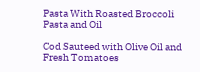Pasta With Roasted Broccoli Pasta and Oil

Cod Sauteed with Olive Oil and Fresh Tomatoes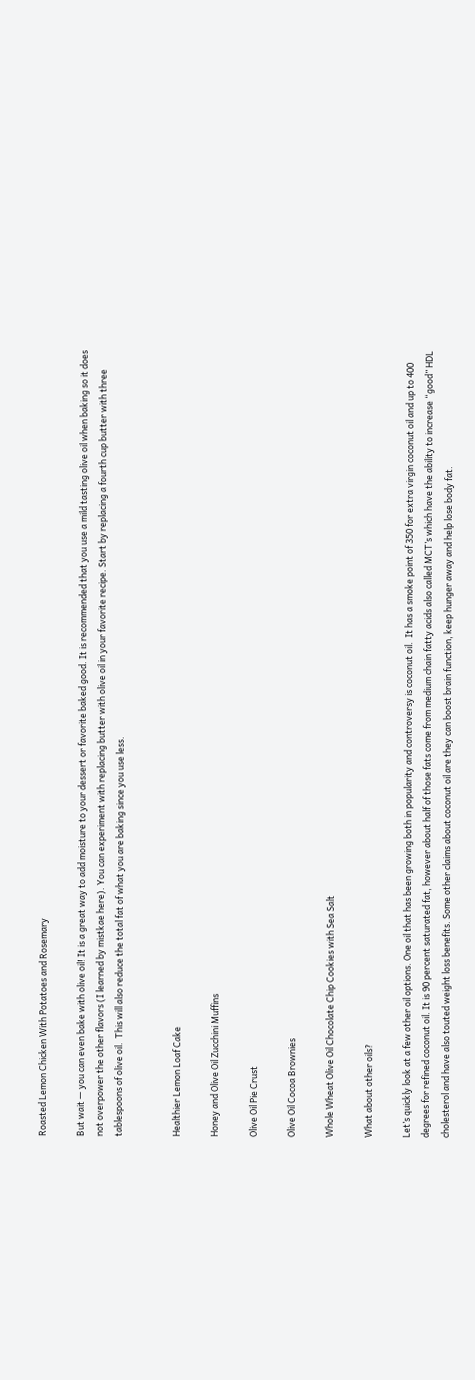Roasted Lemon Chicken With Potatoes and Rosemary

But wait — you can even bake with olive oil! It is a great way to add moisture to your dessert or favorite baked good. It is recommended that you use a mild tasting olive oil when baking so it does not overpower the other flavors (I learned by mistkae here). You can experiment with replacing butter with olive oil in your favorite recipe. Start by replacing a fourth cup butter with three tablespoons of olive oil.  This will also reduce the total fat of what you are baking since you use less.


Healthier Lemon Loaf Cake

Honey and Olive Oil Zucchini Muffins

Olive Oil Pie Crust

Olive Oil Cocoa Brownies

Whole Wheat Olive Oil Chocolate Chip Cookies with Sea Salt

What about other oils?

Let’s quickly look at a few other oil options. One oil that has been growing both in popularity and controversy is coconut oil.  It has a smoke point of 350 for extra virgin coconut oil and up to 400 degrees for refined coconut oil. It is 90 percent saturated fat, however about half of those fats come from medium chain fatty acids also called MCT’s which have the ability to increase “good” HDL cholesterol and have also touted weight loss benefits. Some other claims about coconut oil are they can boost brain function, keep hunger away and help lose body fat.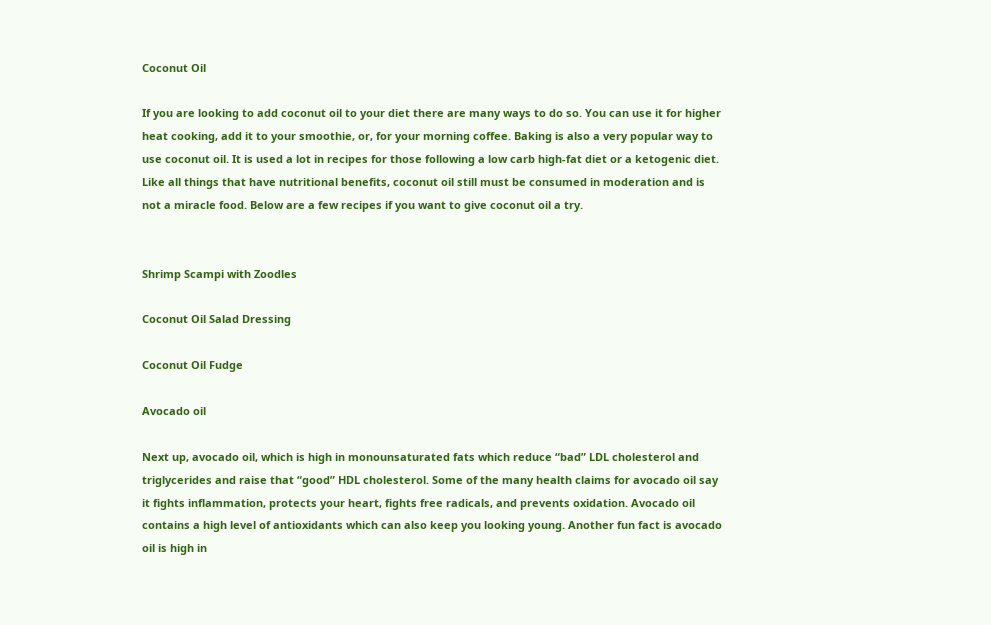Coconut Oil

If you are looking to add coconut oil to your diet there are many ways to do so. You can use it for higher heat cooking, add it to your smoothie, or, for your morning coffee. Baking is also a very popular way to use coconut oil. It is used a lot in recipes for those following a low carb high-fat diet or a ketogenic diet. Like all things that have nutritional benefits, coconut oil still must be consumed in moderation and is not a miracle food. Below are a few recipes if you want to give coconut oil a try.


Shrimp Scampi with Zoodles

Coconut Oil Salad Dressing

Coconut Oil Fudge

Avocado oil

Next up, avocado oil, which is high in monounsaturated fats which reduce “bad” LDL cholesterol and triglycerides and raise that “good” HDL cholesterol. Some of the many health claims for avocado oil say it fights inflammation, protects your heart, fights free radicals, and prevents oxidation. Avocado oil contains a high level of antioxidants which can also keep you looking young. Another fun fact is avocado oil is high in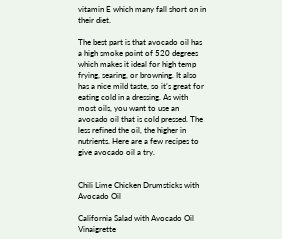vitamin E which many fall short on in their diet.

The best part is that avocado oil has a high smoke point of 520 degrees which makes it ideal for high temp frying, searing, or browning. It also has a nice mild taste, so it’s great for eating cold in a dressing. As with most oils, you want to use an avocado oil that is cold pressed. The less refined the oil, the higher in nutrients. Here are a few recipes to give avocado oil a try.


Chili Lime Chicken Drumsticks with Avocado Oil

California Salad with Avocado Oil Vinaigrette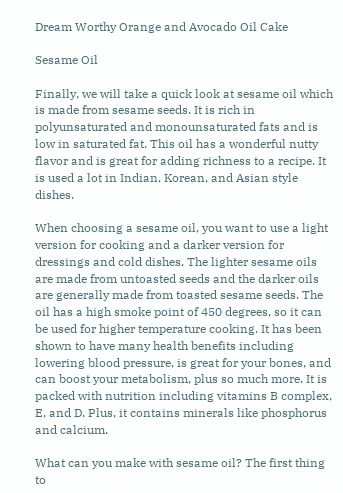Dream Worthy Orange and Avocado Oil Cake

Sesame Oil

Finally, we will take a quick look at sesame oil which is made from sesame seeds. It is rich in polyunsaturated and monounsaturated fats and is low in saturated fat. This oil has a wonderful nutty flavor and is great for adding richness to a recipe. It is used a lot in Indian, Korean, and Asian style dishes.

When choosing a sesame oil, you want to use a light version for cooking and a darker version for dressings and cold dishes. The lighter sesame oils are made from untoasted seeds and the darker oils are generally made from toasted sesame seeds. The oil has a high smoke point of 450 degrees, so it can be used for higher temperature cooking. It has been shown to have many health benefits including lowering blood pressure, is great for your bones, and can boost your metabolism, plus so much more. It is packed with nutrition including vitamins B complex, E, and D. Plus, it contains minerals like phosphorus and calcium.

What can you make with sesame oil? The first thing to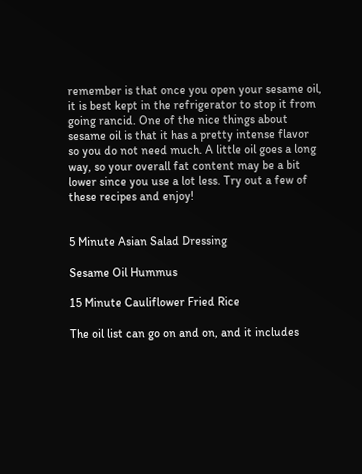remember is that once you open your sesame oil, it is best kept in the refrigerator to stop it from going rancid. One of the nice things about sesame oil is that it has a pretty intense flavor so you do not need much. A little oil goes a long way, so your overall fat content may be a bit lower since you use a lot less. Try out a few of these recipes and enjoy!


5 Minute Asian Salad Dressing

Sesame Oil Hummus

15 Minute Cauliflower Fried Rice

The oil list can go on and on, and it includes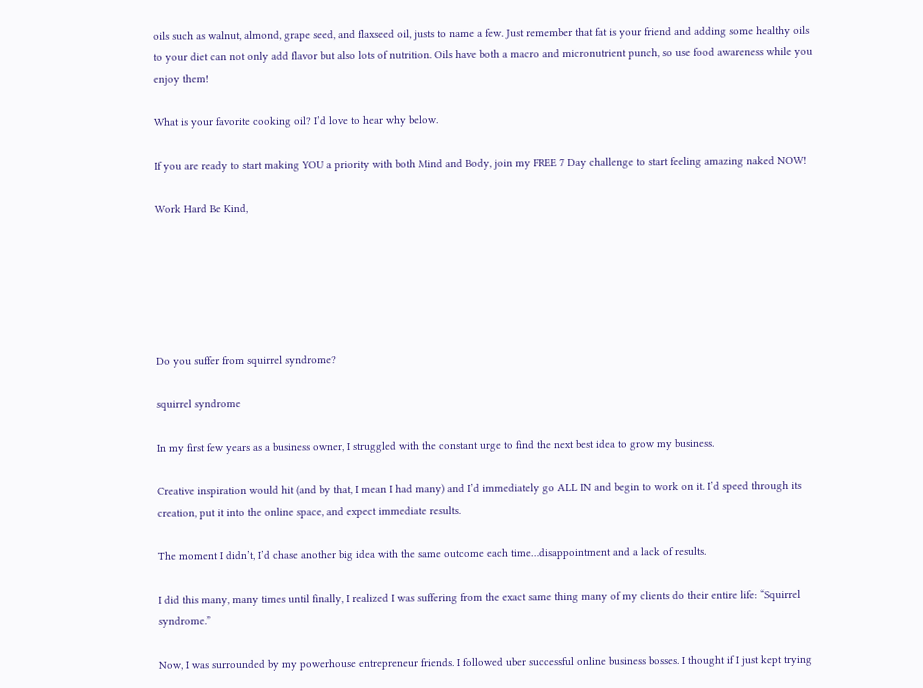oils such as walnut, almond, grape seed, and flaxseed oil, justs to name a few. Just remember that fat is your friend and adding some healthy oils to your diet can not only add flavor but also lots of nutrition. Oils have both a macro and micronutrient punch, so use food awareness while you enjoy them!

What is your favorite cooking oil? I’d love to hear why below.

If you are ready to start making YOU a priority with both Mind and Body, join my FREE 7 Day challenge to start feeling amazing naked NOW!

Work Hard Be Kind,






Do you suffer from squirrel syndrome?

squirrel syndrome

In my first few years as a business owner, I struggled with the constant urge to find the next best idea to grow my business.

Creative inspiration would hit (and by that, I mean I had many) and I’d immediately go ALL IN and begin to work on it. I’d speed through its creation, put it into the online space, and expect immediate results.

The moment I didn’t, I’d chase another big idea with the same outcome each time…disappointment and a lack of results.

I did this many, many times until finally, I realized I was suffering from the exact same thing many of my clients do their entire life: “Squirrel syndrome.”

Now, I was surrounded by my powerhouse entrepreneur friends. I followed uber successful online business bosses. I thought if I just kept trying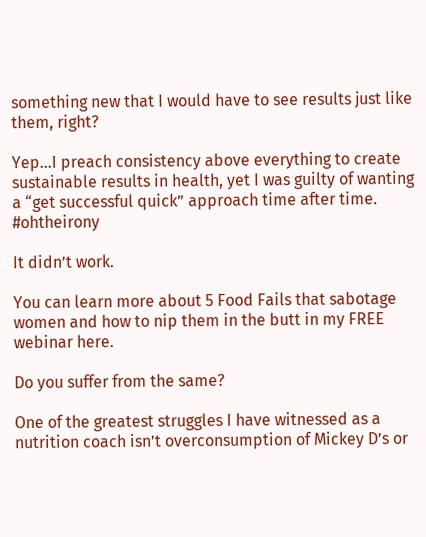something new that I would have to see results just like them, right?

Yep…I preach consistency above everything to create sustainable results in health, yet I was guilty of wanting a “get successful quick” approach time after time. #ohtheirony

It didn’t work.

You can learn more about 5 Food Fails that sabotage women and how to nip them in the butt in my FREE webinar here.

Do you suffer from the same?

One of the greatest struggles I have witnessed as a nutrition coach isn’t overconsumption of Mickey D’s or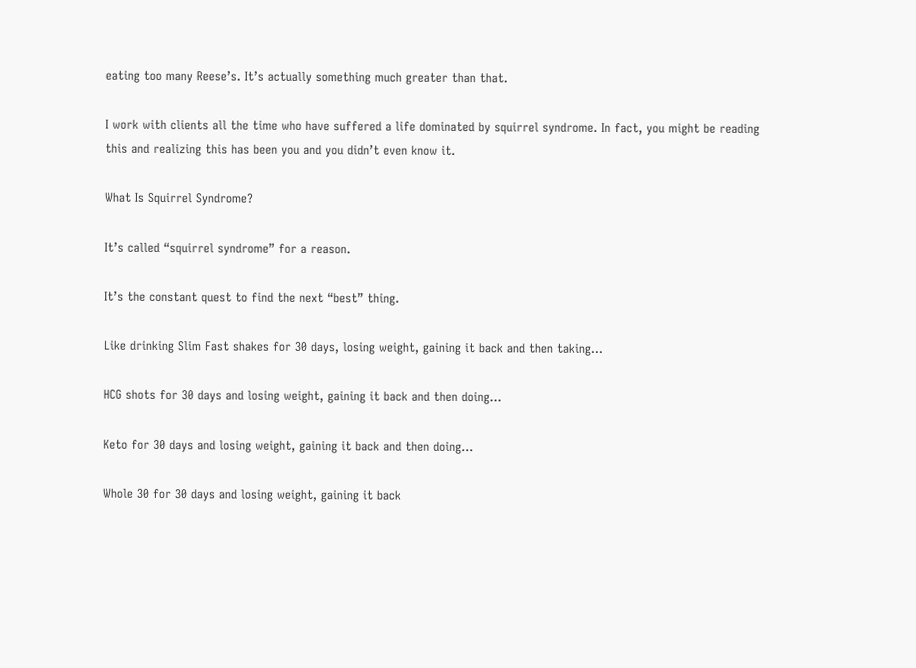eating too many Reese’s. It’s actually something much greater than that.

I work with clients all the time who have suffered a life dominated by squirrel syndrome. In fact, you might be reading this and realizing this has been you and you didn’t even know it.

What Is Squirrel Syndrome?

It’s called “squirrel syndrome” for a reason.

It’s the constant quest to find the next “best” thing.

Like drinking Slim Fast shakes for 30 days, losing weight, gaining it back and then taking…

HCG shots for 30 days and losing weight, gaining it back and then doing…

Keto for 30 days and losing weight, gaining it back and then doing…

Whole 30 for 30 days and losing weight, gaining it back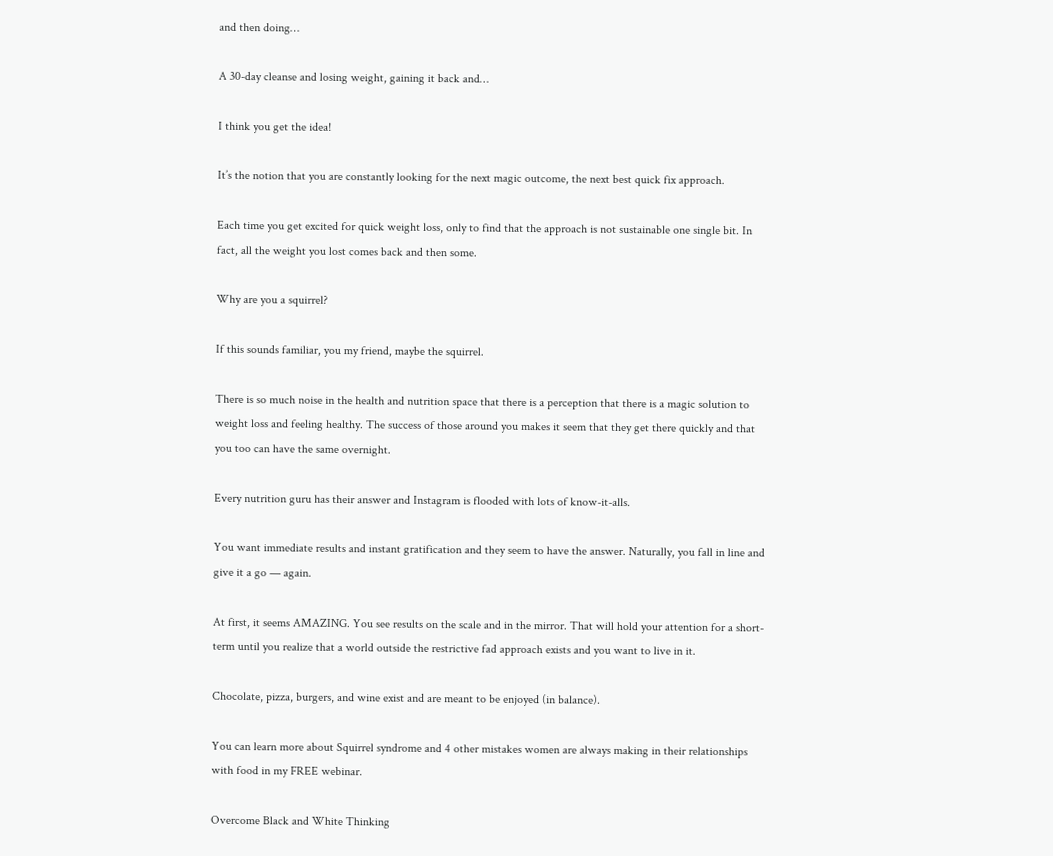and then doing…

A 30-day cleanse and losing weight, gaining it back and…

I think you get the idea!

It’s the notion that you are constantly looking for the next magic outcome, the next best quick fix approach.

Each time you get excited for quick weight loss, only to find that the approach is not sustainable one single bit. In fact, all the weight you lost comes back and then some.

Why are you a squirrel?

If this sounds familiar, you my friend, maybe the squirrel.

There is so much noise in the health and nutrition space that there is a perception that there is a magic solution to weight loss and feeling healthy. The success of those around you makes it seem that they get there quickly and that you too can have the same overnight.

Every nutrition guru has their answer and Instagram is flooded with lots of know-it-alls.

You want immediate results and instant gratification and they seem to have the answer. Naturally, you fall in line and give it a go — again.

At first, it seems AMAZING. You see results on the scale and in the mirror. That will hold your attention for a short-term until you realize that a world outside the restrictive fad approach exists and you want to live in it.

Chocolate, pizza, burgers, and wine exist and are meant to be enjoyed (in balance).

You can learn more about Squirrel syndrome and 4 other mistakes women are always making in their relationships with food in my FREE webinar.

Overcome Black and White Thinking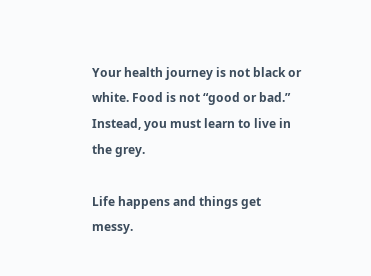Your health journey is not black or white. Food is not “good or bad.” Instead, you must learn to live in the grey.

Life happens and things get messy.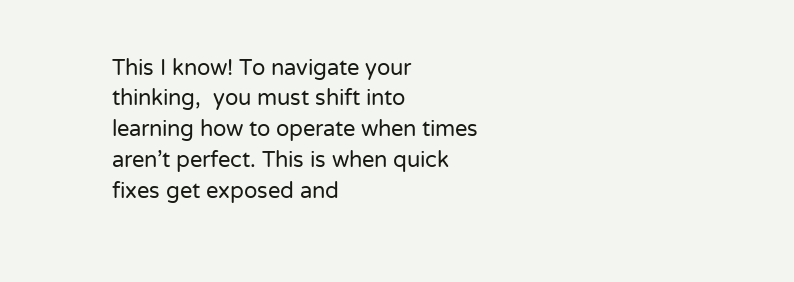This I know! To navigate your thinking,  you must shift into learning how to operate when times aren’t perfect. This is when quick fixes get exposed and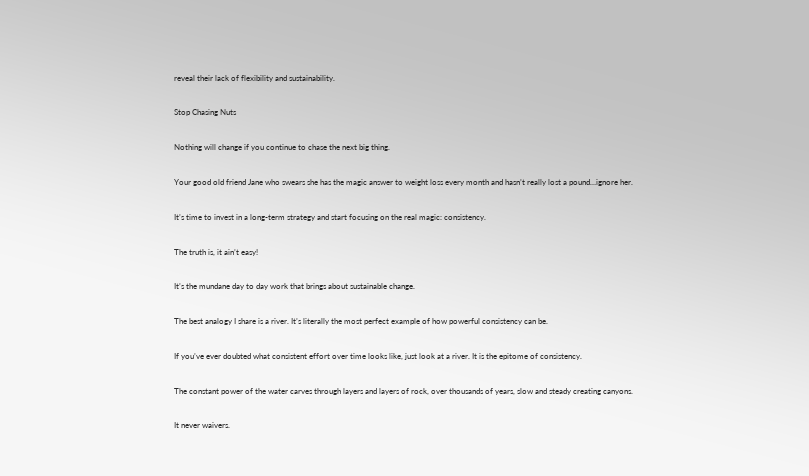reveal their lack of flexibility and sustainability.

Stop Chasing Nuts

Nothing will change if you continue to chase the next big thing.

Your good old friend Jane who swears she has the magic answer to weight loss every month and hasn’t really lost a pound…ignore her.

It’s time to invest in a long-term strategy and start focusing on the real magic: consistency.

The truth is, it ain’t easy!

It’s the mundane day to day work that brings about sustainable change.

The best analogy I share is a river. It’s literally the most perfect example of how powerful consistency can be.

If you’ve ever doubted what consistent effort over time looks like, just look at a river. It is the epitome of consistency.

The constant power of the water carves through layers and layers of rock, over thousands of years, slow and steady creating canyons.

It never waivers.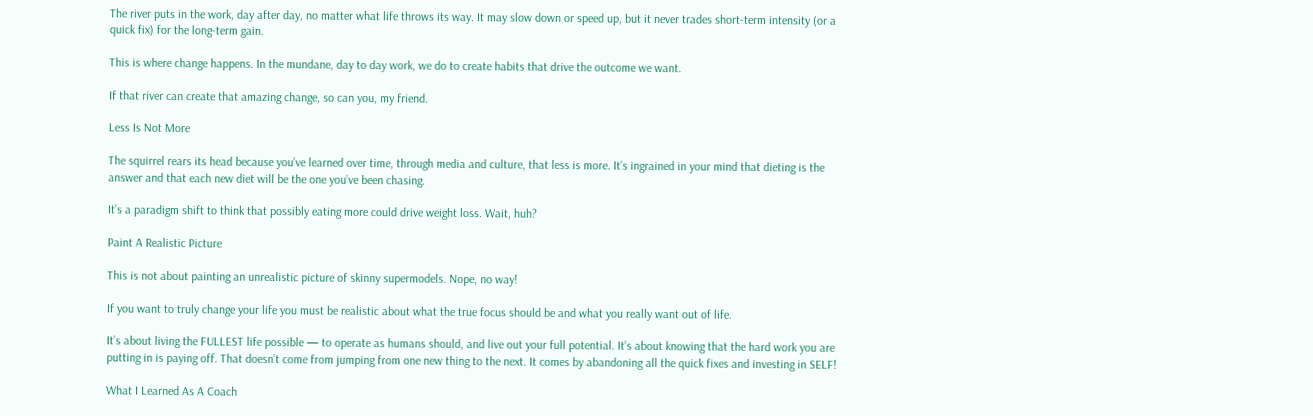The river puts in the work, day after day, no matter what life throws its way. It may slow down or speed up, but it never trades short-term intensity (or a quick fix) for the long-term gain.

This is where change happens. In the mundane, day to day work, we do to create habits that drive the outcome we want.

If that river can create that amazing change, so can you, my friend.

Less Is Not More

The squirrel rears its head because you’ve learned over time, through media and culture, that less is more. It’s ingrained in your mind that dieting is the answer and that each new diet will be the one you’ve been chasing.

It’s a paradigm shift to think that possibly eating more could drive weight loss. Wait, huh?

Paint A Realistic Picture

This is not about painting an unrealistic picture of skinny supermodels. Nope, no way!

If you want to truly change your life you must be realistic about what the true focus should be and what you really want out of life.

It’s about living the FULLEST life possible — to operate as humans should, and live out your full potential. It’s about knowing that the hard work you are putting in is paying off. That doesn’t come from jumping from one new thing to the next. It comes by abandoning all the quick fixes and investing in SELF!

What I Learned As A Coach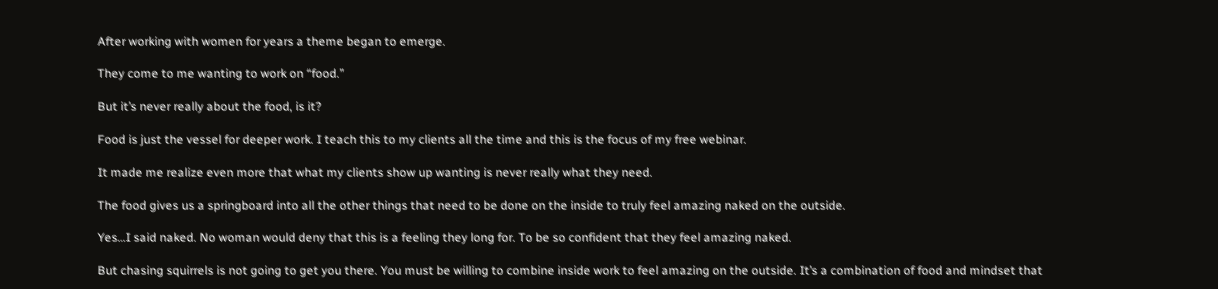After working with women for years a theme began to emerge.

They come to me wanting to work on “food.”

But it’s never really about the food, is it?

Food is just the vessel for deeper work. I teach this to my clients all the time and this is the focus of my free webinar.

It made me realize even more that what my clients show up wanting is never really what they need.

The food gives us a springboard into all the other things that need to be done on the inside to truly feel amazing naked on the outside.

Yes…I said naked. No woman would deny that this is a feeling they long for. To be so confident that they feel amazing naked.

But chasing squirrels is not going to get you there. You must be willing to combine inside work to feel amazing on the outside. It’s a combination of food and mindset that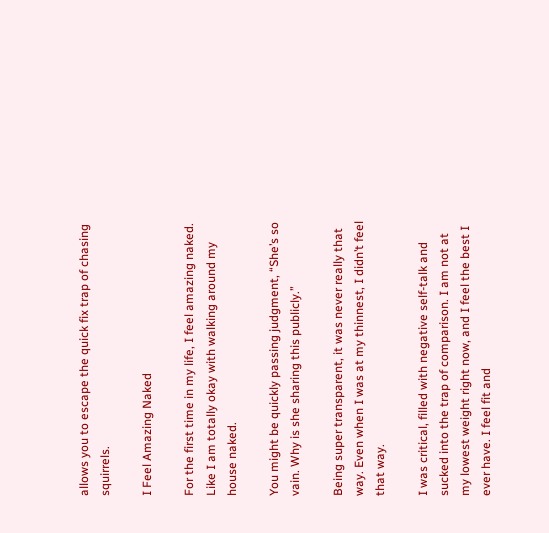allows you to escape the quick fix trap of chasing squirrels.

I Feel Amazing Naked

For the first time in my life, I feel amazing naked. Like I am totally okay with walking around my house naked.

You might be quickly passing judgment, “She’s so vain. Why is she sharing this publicly.”

Being super transparent, it was never really that way. Even when I was at my thinnest, I didn’t feel that way.

I was critical, filled with negative self-talk and sucked into the trap of comparison. I am not at my lowest weight right now, and I feel the best I ever have. I feel fit and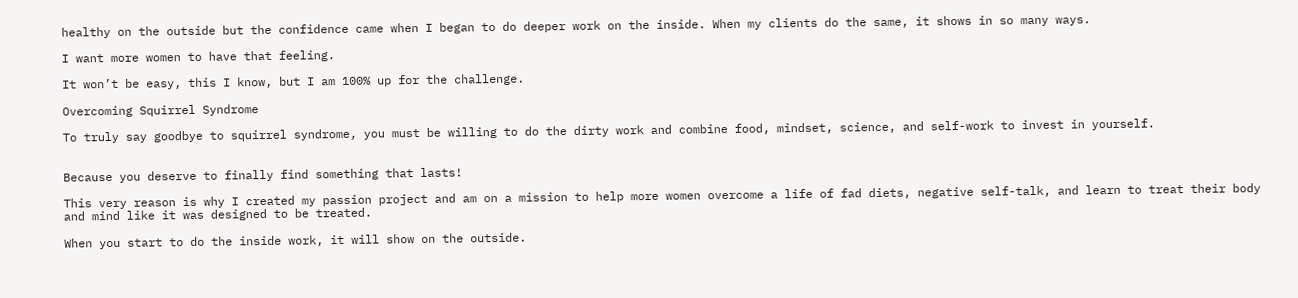healthy on the outside but the confidence came when I began to do deeper work on the inside. When my clients do the same, it shows in so many ways.

I want more women to have that feeling.

It won’t be easy, this I know, but I am 100% up for the challenge.

Overcoming Squirrel Syndrome

To truly say goodbye to squirrel syndrome, you must be willing to do the dirty work and combine food, mindset, science, and self-work to invest in yourself.


Because you deserve to finally find something that lasts!

This very reason is why I created my passion project and am on a mission to help more women overcome a life of fad diets, negative self-talk, and learn to treat their body and mind like it was designed to be treated.

When you start to do the inside work, it will show on the outside.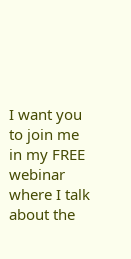I want you to join me in my FREE webinar where I talk about the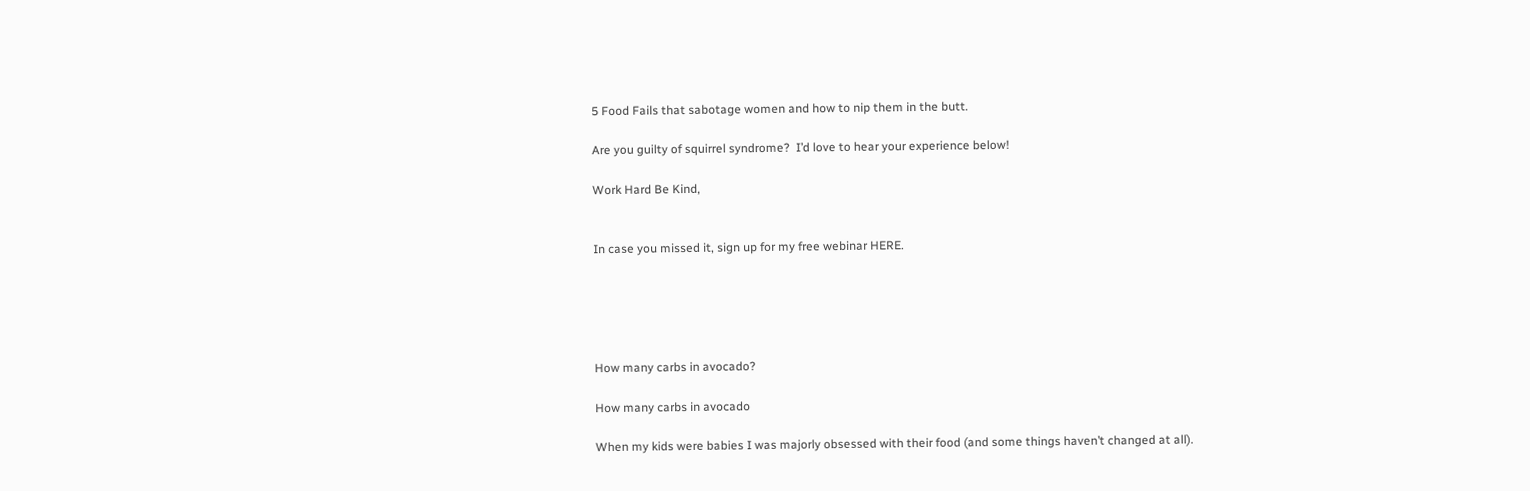5 Food Fails that sabotage women and how to nip them in the butt.

Are you guilty of squirrel syndrome?  I’d love to hear your experience below!

Work Hard Be Kind,


In case you missed it, sign up for my free webinar HERE.





How many carbs in avocado?

How many carbs in avocado

When my kids were babies I was majorly obsessed with their food (and some things haven’t changed at all).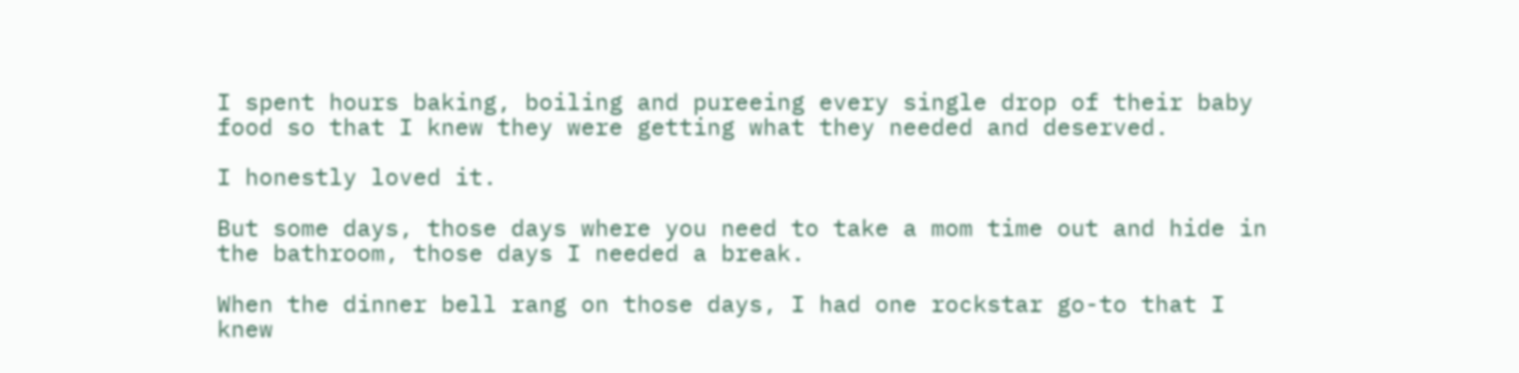I spent hours baking, boiling and pureeing every single drop of their baby food so that I knew they were getting what they needed and deserved.

I honestly loved it.

But some days, those days where you need to take a mom time out and hide in the bathroom, those days I needed a break.

When the dinner bell rang on those days, I had one rockstar go-to that I knew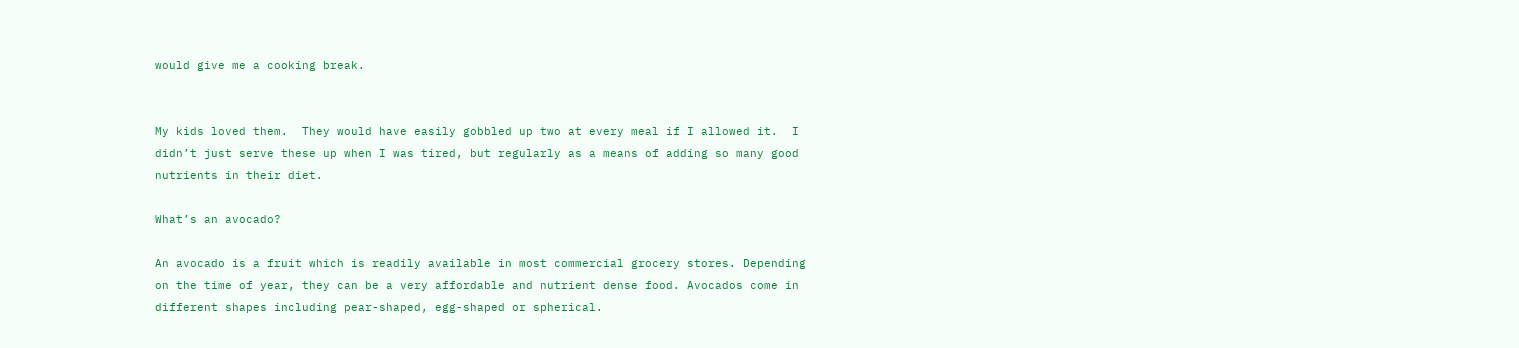would give me a cooking break.


My kids loved them.  They would have easily gobbled up two at every meal if I allowed it.  I didn’t just serve these up when I was tired, but regularly as a means of adding so many good nutrients in their diet.

What’s an avocado?

An avocado is a fruit which is readily available in most commercial grocery stores. Depending on the time of year, they can be a very affordable and nutrient dense food. Avocados come in different shapes including pear-shaped, egg-shaped or spherical.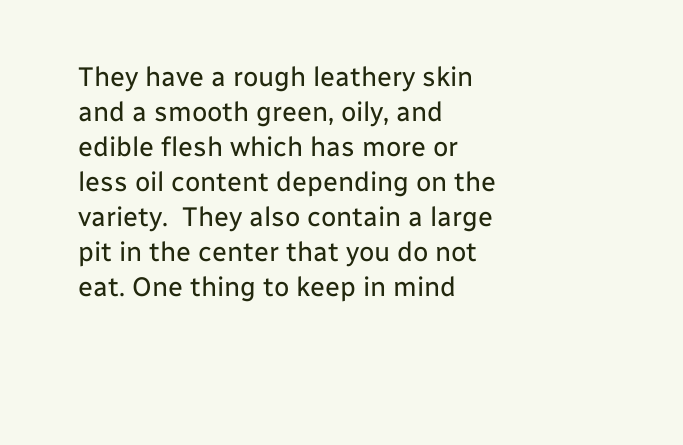They have a rough leathery skin and a smooth green, oily, and edible flesh which has more or less oil content depending on the variety.  They also contain a large pit in the center that you do not eat. One thing to keep in mind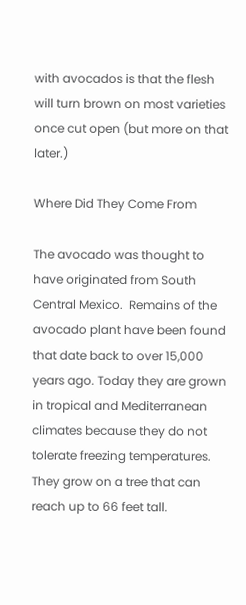with avocados is that the flesh will turn brown on most varieties once cut open (but more on that later.)

Where Did They Come From

The avocado was thought to have originated from South Central Mexico.  Remains of the avocado plant have been found that date back to over 15,000 years ago. Today they are grown in tropical and Mediterranean climates because they do not tolerate freezing temperatures.  They grow on a tree that can reach up to 66 feet tall.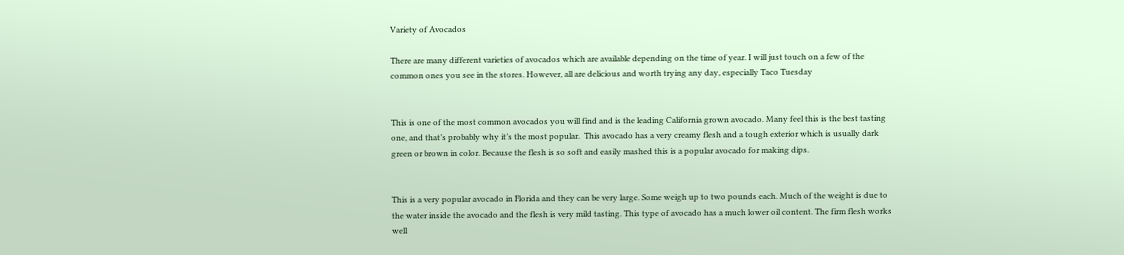Variety of Avocados

There are many different varieties of avocados which are available depending on the time of year. I will just touch on a few of the common ones you see in the stores. However, all are delicious and worth trying any day, especially Taco Tuesday


This is one of the most common avocados you will find and is the leading California grown avocado. Many feel this is the best tasting one, and that’s probably why it’s the most popular.  This avocado has a very creamy flesh and a tough exterior which is usually dark green or brown in color. Because the flesh is so soft and easily mashed this is a popular avocado for making dips.


This is a very popular avocado in Florida and they can be very large. Some weigh up to two pounds each. Much of the weight is due to the water inside the avocado and the flesh is very mild tasting. This type of avocado has a much lower oil content. The firm flesh works well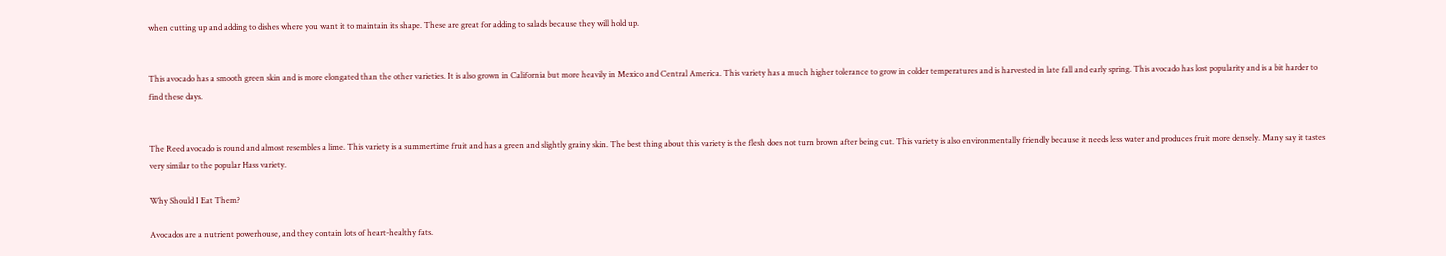when cutting up and adding to dishes where you want it to maintain its shape. These are great for adding to salads because they will hold up.


This avocado has a smooth green skin and is more elongated than the other varieties. It is also grown in California but more heavily in Mexico and Central America. This variety has a much higher tolerance to grow in colder temperatures and is harvested in late fall and early spring. This avocado has lost popularity and is a bit harder to find these days.


The Reed avocado is round and almost resembles a lime. This variety is a summertime fruit and has a green and slightly grainy skin. The best thing about this variety is the flesh does not turn brown after being cut. This variety is also environmentally friendly because it needs less water and produces fruit more densely. Many say it tastes very similar to the popular Hass variety.

Why Should I Eat Them?

Avocados are a nutrient powerhouse, and they contain lots of heart-healthy fats.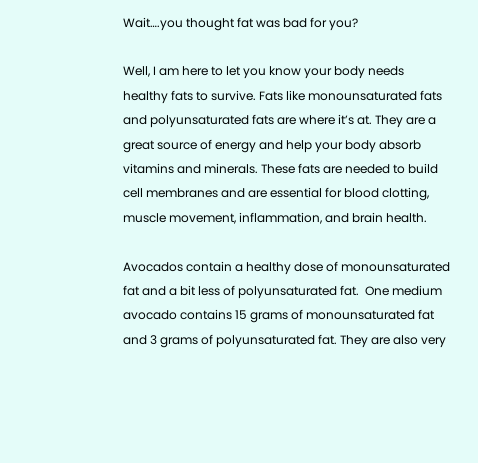Wait….you thought fat was bad for you?

Well, I am here to let you know your body needs healthy fats to survive. Fats like monounsaturated fats and polyunsaturated fats are where it’s at. They are a great source of energy and help your body absorb vitamins and minerals. These fats are needed to build cell membranes and are essential for blood clotting, muscle movement, inflammation, and brain health.

Avocados contain a healthy dose of monounsaturated fat and a bit less of polyunsaturated fat.  One medium avocado contains 15 grams of monounsaturated fat and 3 grams of polyunsaturated fat. They are also very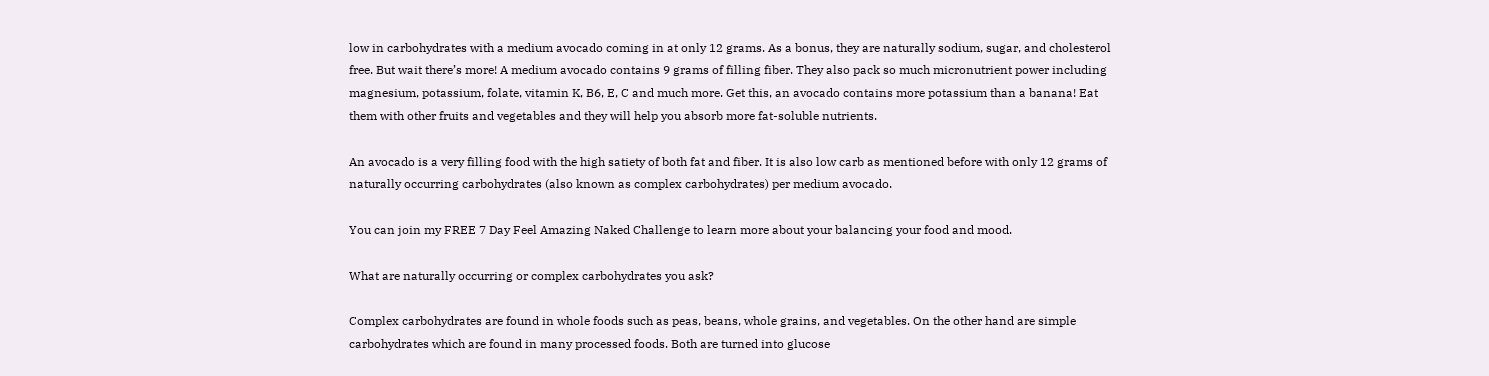low in carbohydrates with a medium avocado coming in at only 12 grams. As a bonus, they are naturally sodium, sugar, and cholesterol free. But wait there’s more! A medium avocado contains 9 grams of filling fiber. They also pack so much micronutrient power including magnesium, potassium, folate, vitamin K, B6, E, C and much more. Get this, an avocado contains more potassium than a banana! Eat them with other fruits and vegetables and they will help you absorb more fat-soluble nutrients.

An avocado is a very filling food with the high satiety of both fat and fiber. It is also low carb as mentioned before with only 12 grams of naturally occurring carbohydrates (also known as complex carbohydrates) per medium avocado.

You can join my FREE 7 Day Feel Amazing Naked Challenge to learn more about your balancing your food and mood.

What are naturally occurring or complex carbohydrates you ask?

Complex carbohydrates are found in whole foods such as peas, beans, whole grains, and vegetables. On the other hand are simple carbohydrates which are found in many processed foods. Both are turned into glucose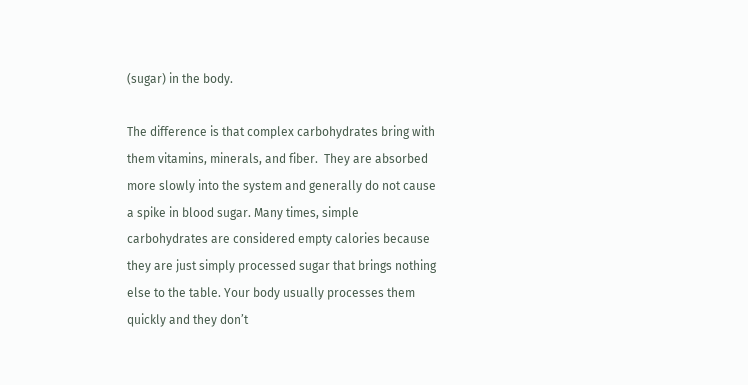(sugar) in the body.

The difference is that complex carbohydrates bring with them vitamins, minerals, and fiber.  They are absorbed more slowly into the system and generally do not cause a spike in blood sugar. Many times, simple carbohydrates are considered empty calories because they are just simply processed sugar that brings nothing else to the table. Your body usually processes them quickly and they don’t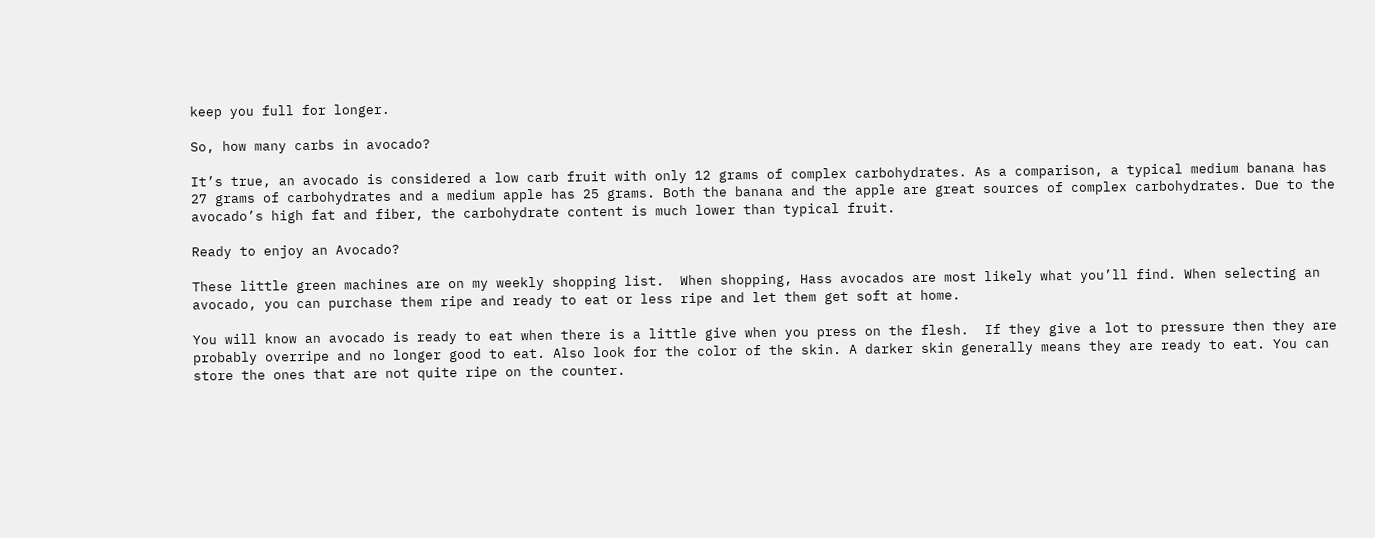keep you full for longer.

So, how many carbs in avocado?

It’s true, an avocado is considered a low carb fruit with only 12 grams of complex carbohydrates. As a comparison, a typical medium banana has 27 grams of carbohydrates and a medium apple has 25 grams. Both the banana and the apple are great sources of complex carbohydrates. Due to the avocado’s high fat and fiber, the carbohydrate content is much lower than typical fruit.

Ready to enjoy an Avocado?

These little green machines are on my weekly shopping list.  When shopping, Hass avocados are most likely what you’ll find. When selecting an avocado, you can purchase them ripe and ready to eat or less ripe and let them get soft at home.

You will know an avocado is ready to eat when there is a little give when you press on the flesh.  If they give a lot to pressure then they are probably overripe and no longer good to eat. Also look for the color of the skin. A darker skin generally means they are ready to eat. You can store the ones that are not quite ripe on the counter.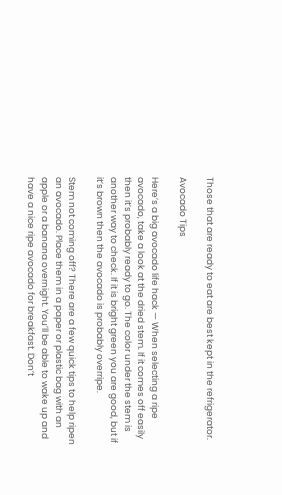Those that are ready to eat are best kept in the refrigerator.

Avocado Tips

Here’s a big avocado life hack — When selecting a ripe avocado, take a look at the dried stem. If it comes off easily then it’s probably ready to go. The color under the stem is another way to check. If it is bright green you are good, but if it’s brown then the avocado is probably overripe.

Stem not coming off? There are a few quick tips to help ripen an avocado. Place them in a paper or plastic bag with an apple or a banana overnight. You’ll be able to wake up and have a nice ripe avocado for breakfast. Don’t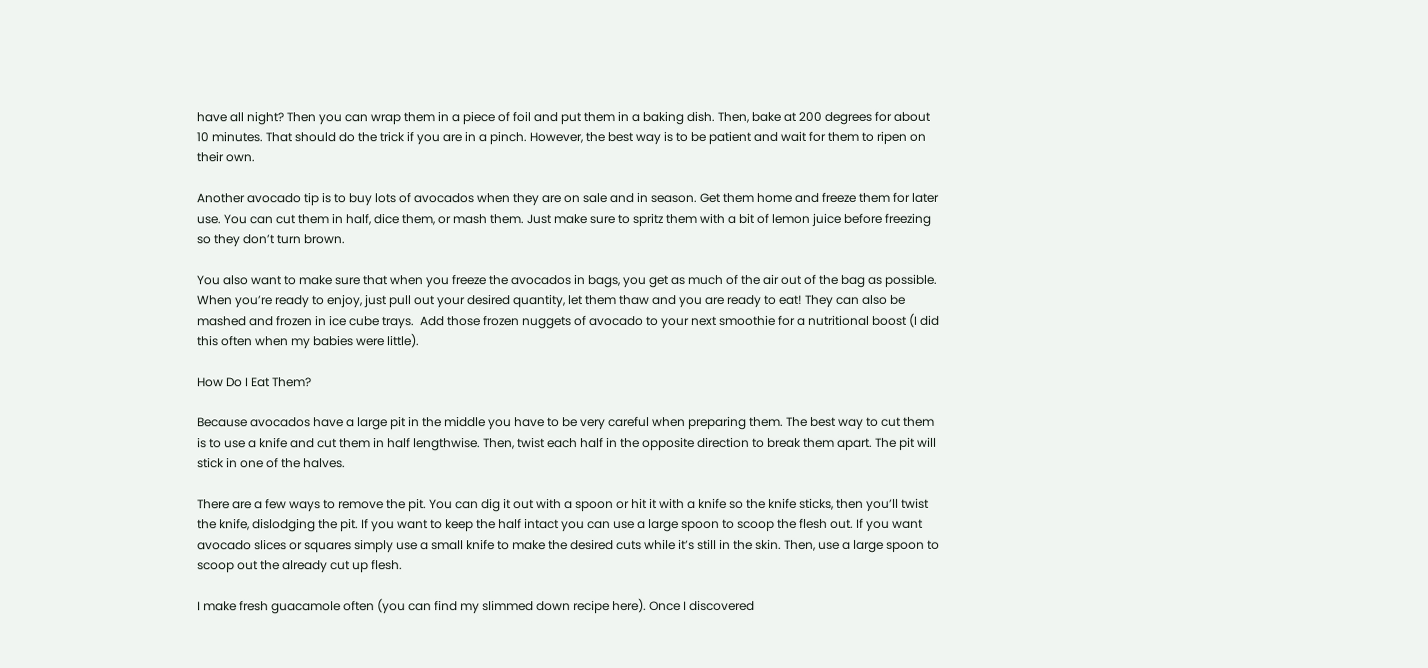have all night? Then you can wrap them in a piece of foil and put them in a baking dish. Then, bake at 200 degrees for about 10 minutes. That should do the trick if you are in a pinch. However, the best way is to be patient and wait for them to ripen on their own.

Another avocado tip is to buy lots of avocados when they are on sale and in season. Get them home and freeze them for later use. You can cut them in half, dice them, or mash them. Just make sure to spritz them with a bit of lemon juice before freezing so they don’t turn brown.

You also want to make sure that when you freeze the avocados in bags, you get as much of the air out of the bag as possible. When you’re ready to enjoy, just pull out your desired quantity, let them thaw and you are ready to eat! They can also be mashed and frozen in ice cube trays.  Add those frozen nuggets of avocado to your next smoothie for a nutritional boost (I did this often when my babies were little).

How Do I Eat Them?

Because avocados have a large pit in the middle you have to be very careful when preparing them. The best way to cut them is to use a knife and cut them in half lengthwise. Then, twist each half in the opposite direction to break them apart. The pit will stick in one of the halves.

There are a few ways to remove the pit. You can dig it out with a spoon or hit it with a knife so the knife sticks, then you’ll twist the knife, dislodging the pit. If you want to keep the half intact you can use a large spoon to scoop the flesh out. If you want avocado slices or squares simply use a small knife to make the desired cuts while it’s still in the skin. Then, use a large spoon to scoop out the already cut up flesh.

I make fresh guacamole often (you can find my slimmed down recipe here). Once I discovered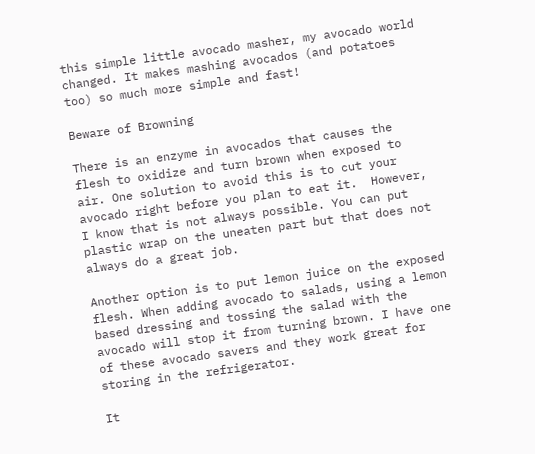this simple little avocado masher, my avocado world changed. It makes mashing avocados (and potatoes too) so much more simple and fast!

Beware of Browning

There is an enzyme in avocados that causes the flesh to oxidize and turn brown when exposed to air. One solution to avoid this is to cut your avocado right before you plan to eat it.  However, I know that is not always possible. You can put plastic wrap on the uneaten part but that does not always do a great job.

Another option is to put lemon juice on the exposed flesh. When adding avocado to salads, using a lemon based dressing and tossing the salad with the avocado will stop it from turning brown. I have one of these avocado savers and they work great for storing in the refrigerator.

It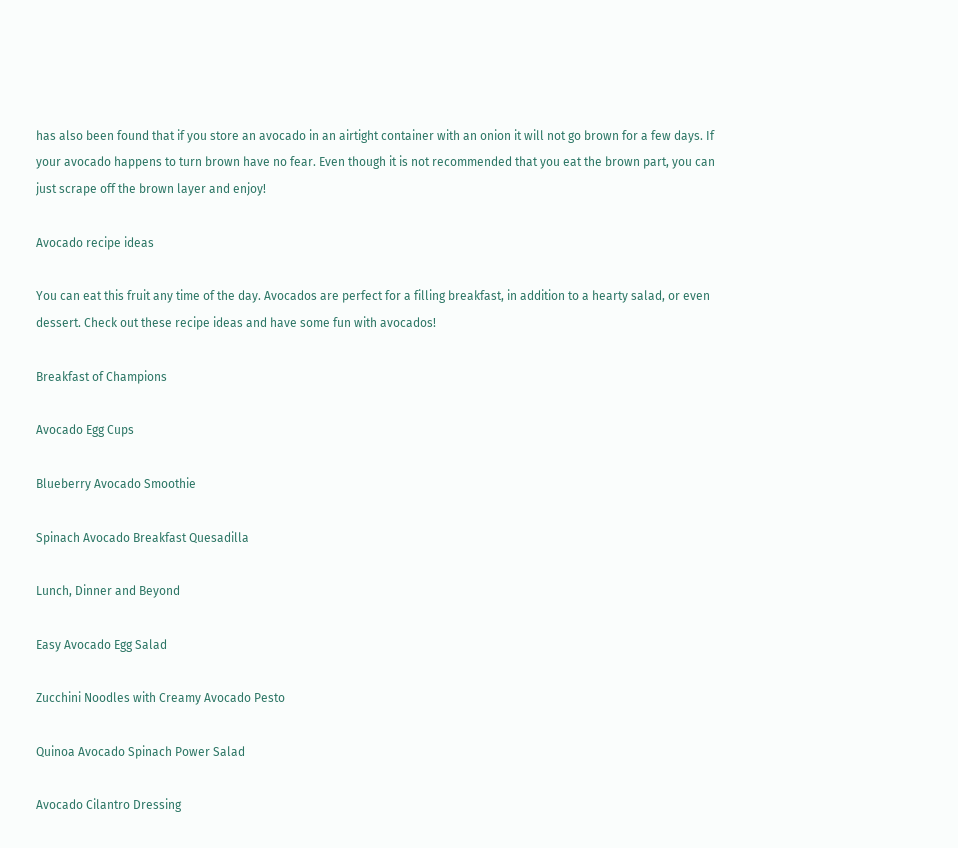has also been found that if you store an avocado in an airtight container with an onion it will not go brown for a few days. If your avocado happens to turn brown have no fear. Even though it is not recommended that you eat the brown part, you can just scrape off the brown layer and enjoy!

Avocado recipe ideas

You can eat this fruit any time of the day. Avocados are perfect for a filling breakfast, in addition to a hearty salad, or even dessert. Check out these recipe ideas and have some fun with avocados!

Breakfast of Champions

Avocado Egg Cups

Blueberry Avocado Smoothie

Spinach Avocado Breakfast Quesadilla

Lunch, Dinner and Beyond

Easy Avocado Egg Salad

Zucchini Noodles with Creamy Avocado Pesto

Quinoa Avocado Spinach Power Salad

Avocado Cilantro Dressing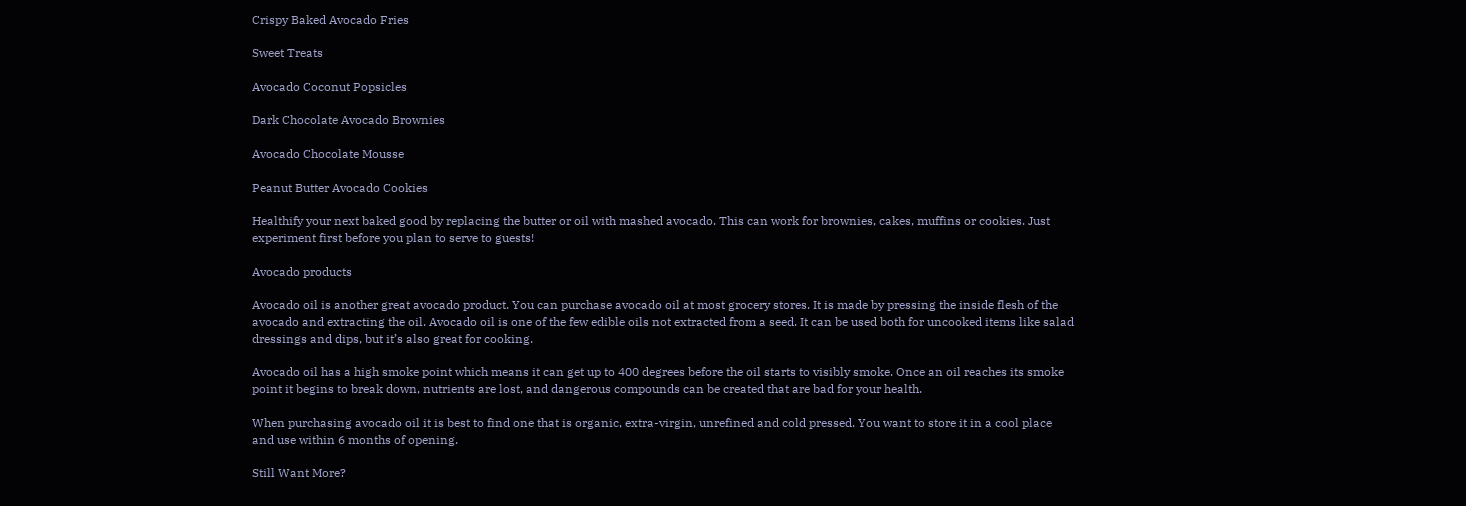Crispy Baked Avocado Fries

Sweet Treats

Avocado Coconut Popsicles

Dark Chocolate Avocado Brownies

Avocado Chocolate Mousse

Peanut Butter Avocado Cookies

Healthify your next baked good by replacing the butter or oil with mashed avocado. This can work for brownies, cakes, muffins or cookies. Just experiment first before you plan to serve to guests!

Avocado products

Avocado oil is another great avocado product. You can purchase avocado oil at most grocery stores. It is made by pressing the inside flesh of the avocado and extracting the oil. Avocado oil is one of the few edible oils not extracted from a seed. It can be used both for uncooked items like salad dressings and dips, but it’s also great for cooking.

Avocado oil has a high smoke point which means it can get up to 400 degrees before the oil starts to visibly smoke. Once an oil reaches its smoke point it begins to break down, nutrients are lost, and dangerous compounds can be created that are bad for your health.

When purchasing avocado oil it is best to find one that is organic, extra-virgin, unrefined and cold pressed. You want to store it in a cool place and use within 6 months of opening.

Still Want More?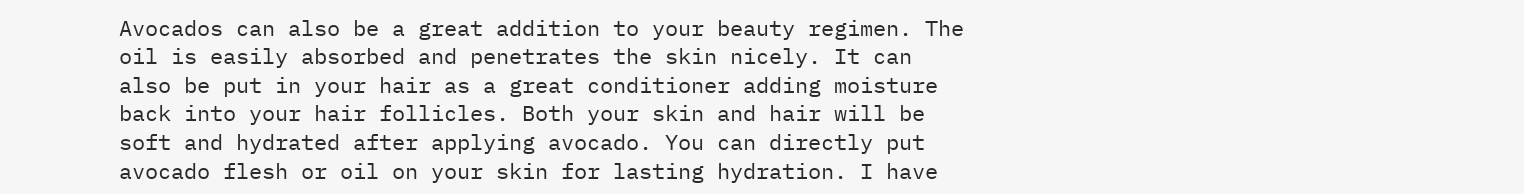Avocados can also be a great addition to your beauty regimen. The oil is easily absorbed and penetrates the skin nicely. It can also be put in your hair as a great conditioner adding moisture back into your hair follicles. Both your skin and hair will be soft and hydrated after applying avocado. You can directly put avocado flesh or oil on your skin for lasting hydration. I have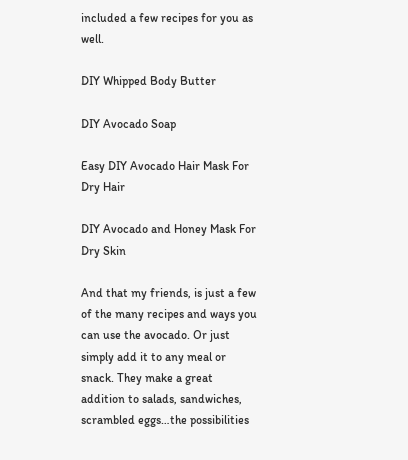included a few recipes for you as well.

DIY Whipped Body Butter

DIY Avocado Soap

Easy DIY Avocado Hair Mask For Dry Hair

DIY Avocado and Honey Mask For Dry Skin

And that my friends, is just a few of the many recipes and ways you can use the avocado. Or just simply add it to any meal or snack. They make a great addition to salads, sandwiches, scrambled eggs…the possibilities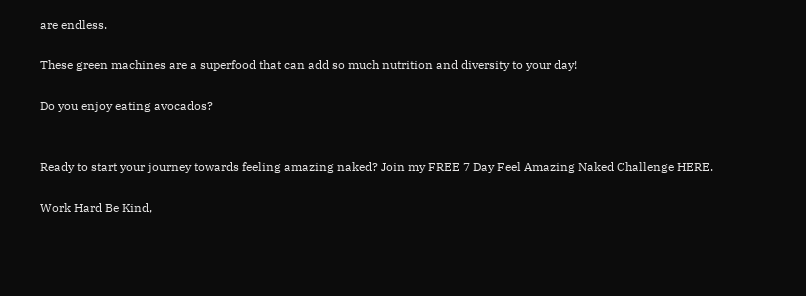are endless.

These green machines are a superfood that can add so much nutrition and diversity to your day!

Do you enjoy eating avocados?


Ready to start your journey towards feeling amazing naked? Join my FREE 7 Day Feel Amazing Naked Challenge HERE.

Work Hard Be Kind,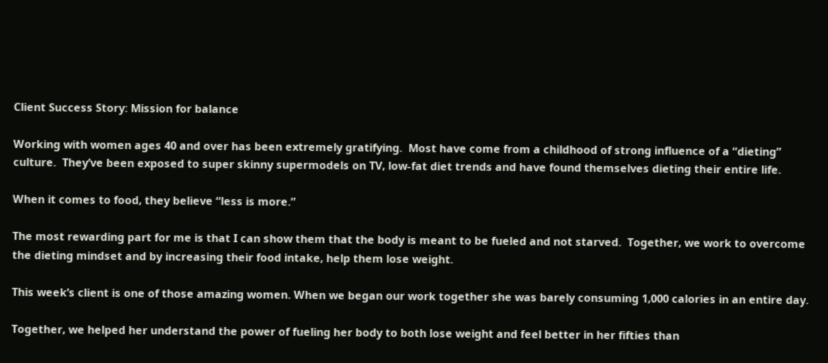Client Success Story: Mission for balance

Working with women ages 40 and over has been extremely gratifying.  Most have come from a childhood of strong influence of a “dieting” culture.  They’ve been exposed to super skinny supermodels on TV, low-fat diet trends and have found themselves dieting their entire life.

When it comes to food, they believe “less is more.”

The most rewarding part for me is that I can show them that the body is meant to be fueled and not starved.  Together, we work to overcome the dieting mindset and by increasing their food intake, help them lose weight.

This week’s client is one of those amazing women. When we began our work together she was barely consuming 1,000 calories in an entire day.

Together, we helped her understand the power of fueling her body to both lose weight and feel better in her fifties than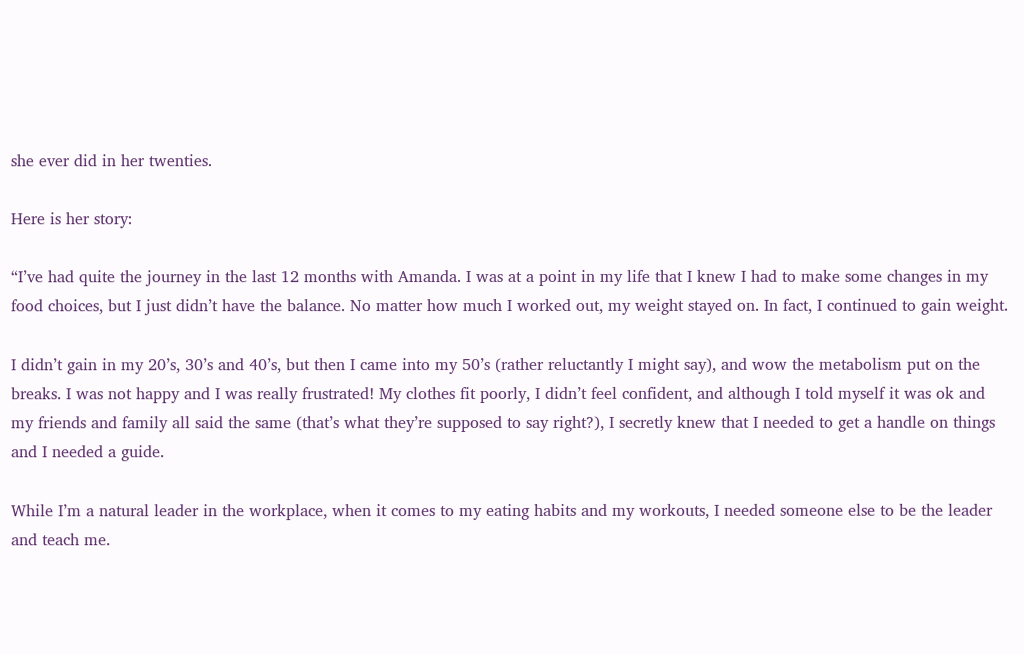she ever did in her twenties.

Here is her story:

“I’ve had quite the journey in the last 12 months with Amanda. I was at a point in my life that I knew I had to make some changes in my food choices, but I just didn’t have the balance. No matter how much I worked out, my weight stayed on. In fact, I continued to gain weight.

I didn’t gain in my 20’s, 30’s and 40’s, but then I came into my 50’s (rather reluctantly I might say), and wow the metabolism put on the breaks. I was not happy and I was really frustrated! My clothes fit poorly, I didn’t feel confident, and although I told myself it was ok and my friends and family all said the same (that’s what they’re supposed to say right?), I secretly knew that I needed to get a handle on things and I needed a guide.

While I’m a natural leader in the workplace, when it comes to my eating habits and my workouts, I needed someone else to be the leader and teach me.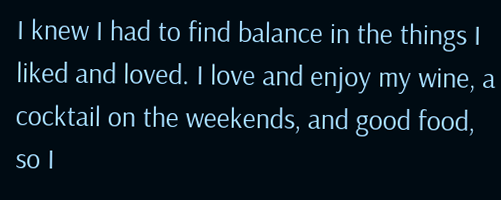I knew I had to find balance in the things I liked and loved. I love and enjoy my wine, a cocktail on the weekends, and good food, so I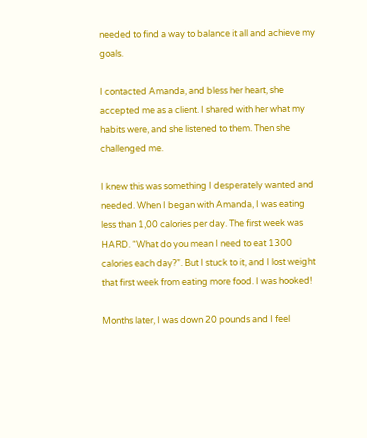needed to find a way to balance it all and achieve my goals.

I contacted Amanda, and bless her heart, she accepted me as a client. I shared with her what my habits were, and she listened to them. Then she challenged me.

I knew this was something I desperately wanted and needed. When I began with Amanda, I was eating less than 1,00 calories per day. The first week was HARD. “What do you mean I need to eat 1300 calories each day?”. But I stuck to it, and I lost weight that first week from eating more food. I was hooked!

Months later, I was down 20 pounds and I feel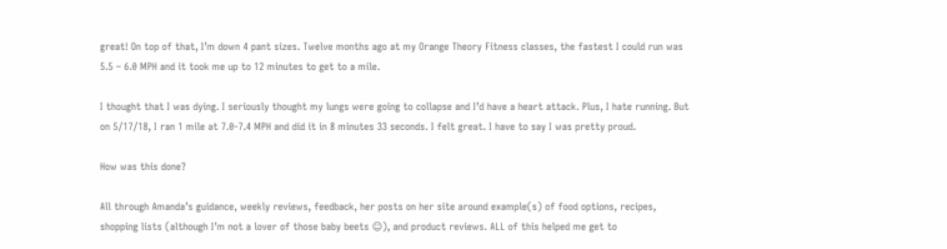great! On top of that, I’m down 4 pant sizes. Twelve months ago at my Orange Theory Fitness classes, the fastest I could run was 5.5 – 6.0 MPH and it took me up to 12 minutes to get to a mile.

I thought that I was dying. I seriously thought my lungs were going to collapse and I’d have a heart attack. Plus, I hate running. But on 5/17/18, I ran 1 mile at 7.0-7.4 MPH and did it in 8 minutes 33 seconds. I felt great. I have to say I was pretty proud.

How was this done?

All through Amanda’s guidance, weekly reviews, feedback, her posts on her site around example(s) of food options, recipes, shopping lists (although I’m not a lover of those baby beets ☺), and product reviews. ALL of this helped me get to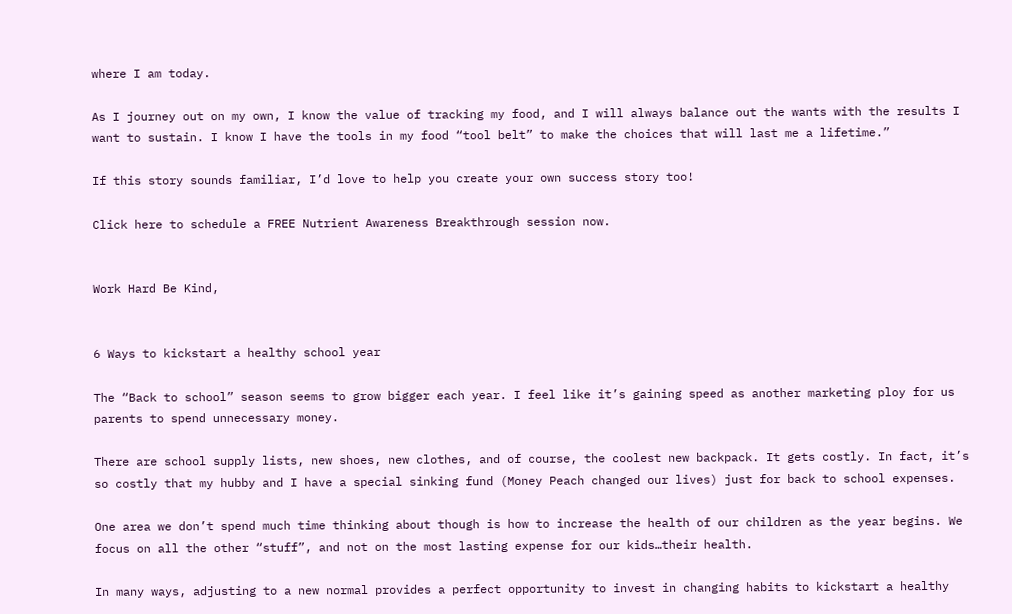where I am today.

As I journey out on my own, I know the value of tracking my food, and I will always balance out the wants with the results I want to sustain. I know I have the tools in my food “tool belt” to make the choices that will last me a lifetime.”

If this story sounds familiar, I’d love to help you create your own success story too!

Click here to schedule a FREE Nutrient Awareness Breakthrough session now.


Work Hard Be Kind,


6 Ways to kickstart a healthy school year

The “Back to school” season seems to grow bigger each year. I feel like it’s gaining speed as another marketing ploy for us parents to spend unnecessary money.

There are school supply lists, new shoes, new clothes, and of course, the coolest new backpack. It gets costly. In fact, it’s so costly that my hubby and I have a special sinking fund (Money Peach changed our lives) just for back to school expenses.

One area we don’t spend much time thinking about though is how to increase the health of our children as the year begins. We focus on all the other “stuff”, and not on the most lasting expense for our kids…their health.

In many ways, adjusting to a new normal provides a perfect opportunity to invest in changing habits to kickstart a healthy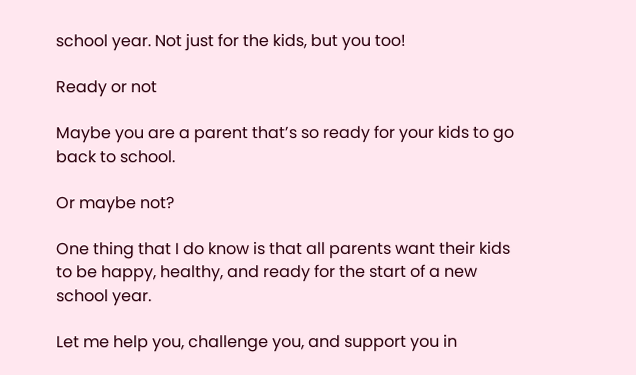school year. Not just for the kids, but you too!

Ready or not

Maybe you are a parent that’s so ready for your kids to go back to school.

Or maybe not?

One thing that I do know is that all parents want their kids to be happy, healthy, and ready for the start of a new school year.

Let me help you, challenge you, and support you in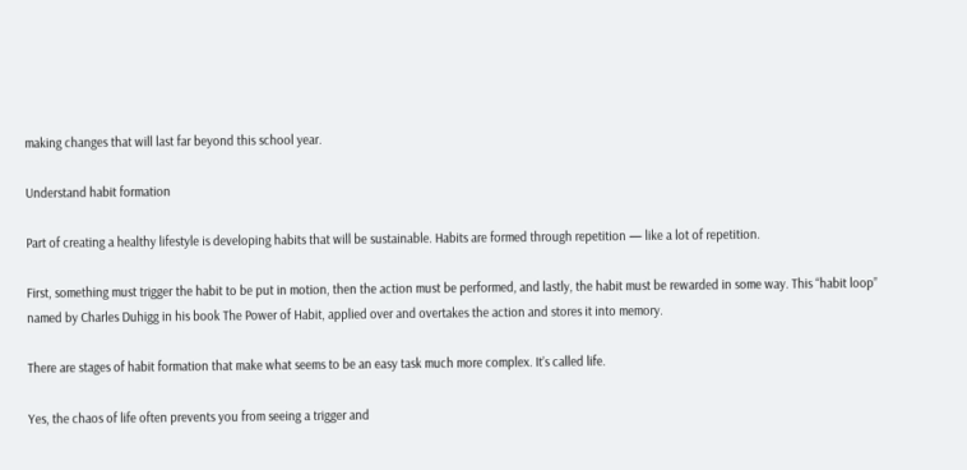making changes that will last far beyond this school year.

Understand habit formation

Part of creating a healthy lifestyle is developing habits that will be sustainable. Habits are formed through repetition — like a lot of repetition.

First, something must trigger the habit to be put in motion, then the action must be performed, and lastly, the habit must be rewarded in some way. This “habit loop” named by Charles Duhigg in his book The Power of Habit, applied over and overtakes the action and stores it into memory.

There are stages of habit formation that make what seems to be an easy task much more complex. It’s called life.

Yes, the chaos of life often prevents you from seeing a trigger and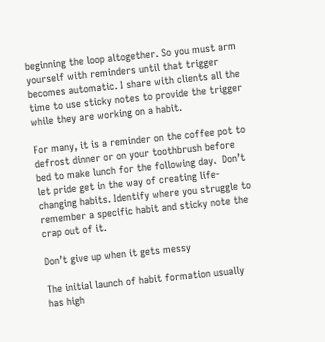beginning the loop altogether. So you must arm yourself with reminders until that trigger becomes automatic. I share with clients all the time to use sticky notes to provide the trigger while they are working on a habit.

For many, it is a reminder on the coffee pot to defrost dinner or on your toothbrush before bed to make lunch for the following day.  Don’t let pride get in the way of creating life-changing habits. Identify where you struggle to remember a specific habit and sticky note the crap out of it.

Don’t give up when it gets messy

The initial launch of habit formation usually has high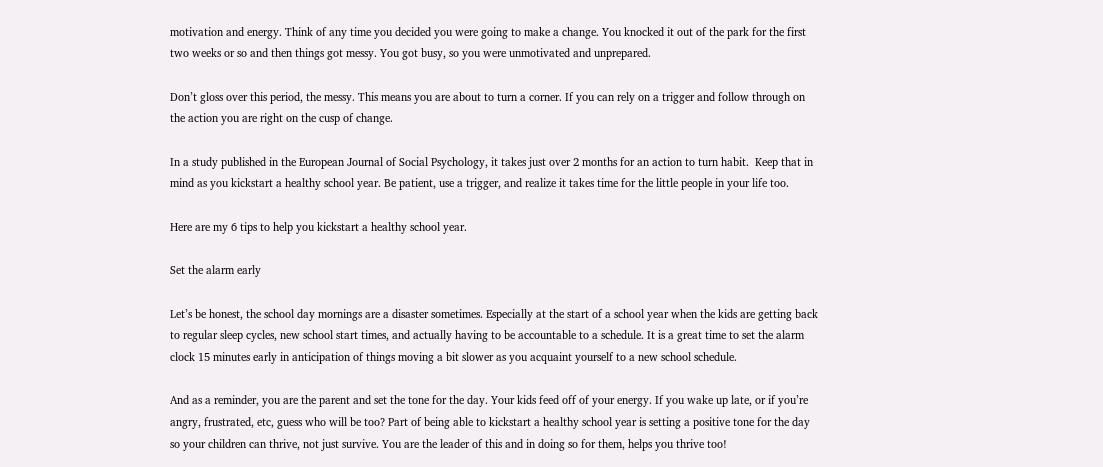motivation and energy. Think of any time you decided you were going to make a change. You knocked it out of the park for the first two weeks or so and then things got messy. You got busy, so you were unmotivated and unprepared.

Don’t gloss over this period, the messy. This means you are about to turn a corner. If you can rely on a trigger and follow through on the action you are right on the cusp of change.

In a study published in the European Journal of Social Psychology, it takes just over 2 months for an action to turn habit.  Keep that in mind as you kickstart a healthy school year. Be patient, use a trigger, and realize it takes time for the little people in your life too.

Here are my 6 tips to help you kickstart a healthy school year.

Set the alarm early

Let’s be honest, the school day mornings are a disaster sometimes. Especially at the start of a school year when the kids are getting back to regular sleep cycles, new school start times, and actually having to be accountable to a schedule. It is a great time to set the alarm clock 15 minutes early in anticipation of things moving a bit slower as you acquaint yourself to a new school schedule.

And as a reminder, you are the parent and set the tone for the day. Your kids feed off of your energy. If you wake up late, or if you’re angry, frustrated, etc, guess who will be too? Part of being able to kickstart a healthy school year is setting a positive tone for the day so your children can thrive, not just survive. You are the leader of this and in doing so for them, helps you thrive too!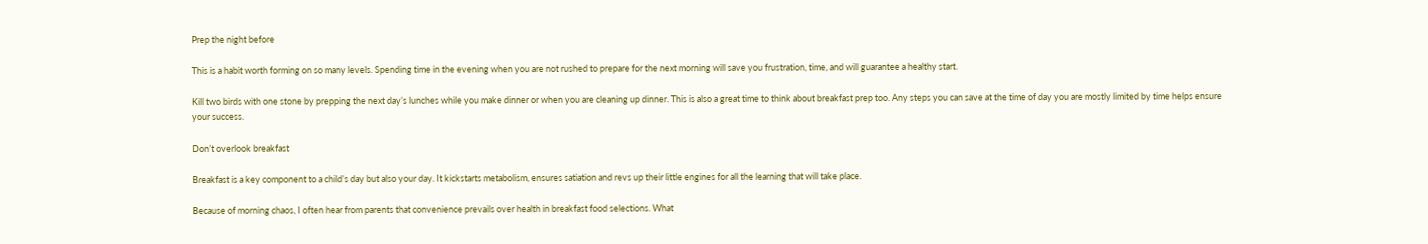Prep the night before

This is a habit worth forming on so many levels. Spending time in the evening when you are not rushed to prepare for the next morning will save you frustration, time, and will guarantee a healthy start.

Kill two birds with one stone by prepping the next day’s lunches while you make dinner or when you are cleaning up dinner. This is also a great time to think about breakfast prep too. Any steps you can save at the time of day you are mostly limited by time helps ensure your success.

Don’t overlook breakfast

Breakfast is a key component to a child’s day but also your day. It kickstarts metabolism, ensures satiation and revs up their little engines for all the learning that will take place.

Because of morning chaos, I often hear from parents that convenience prevails over health in breakfast food selections. What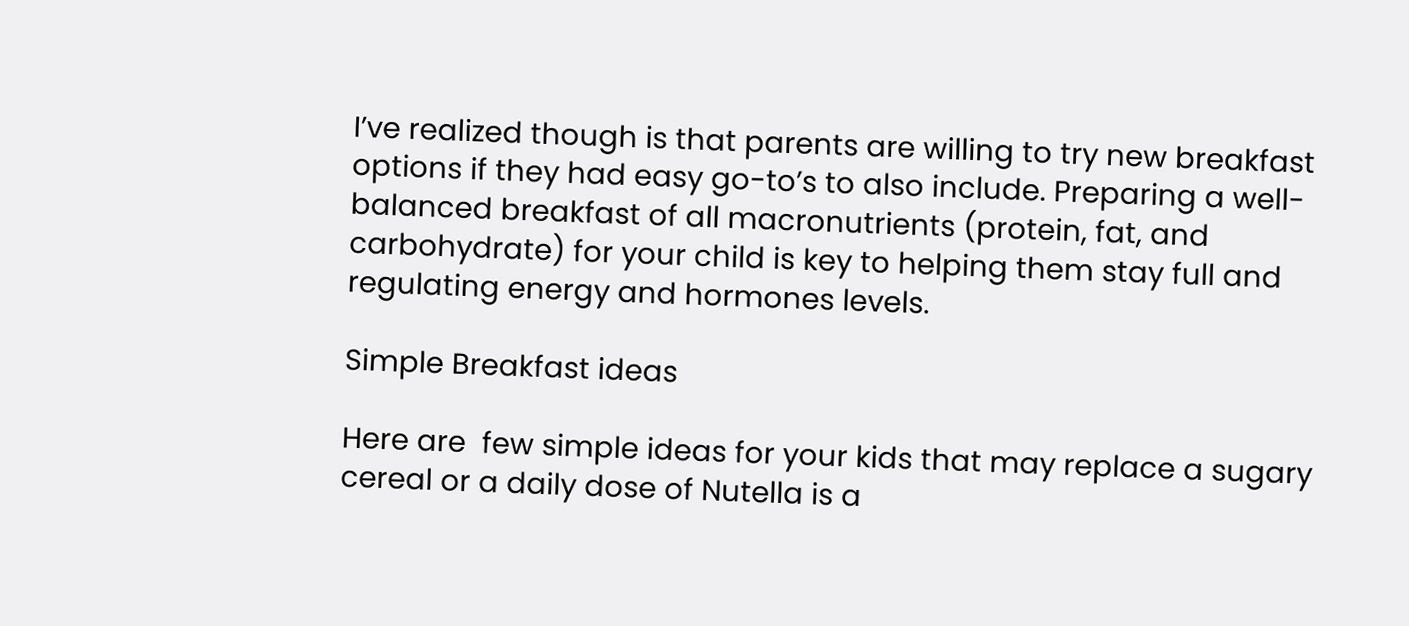I’ve realized though is that parents are willing to try new breakfast options if they had easy go-to’s to also include. Preparing a well-balanced breakfast of all macronutrients (protein, fat, and carbohydrate) for your child is key to helping them stay full and regulating energy and hormones levels.

Simple Breakfast ideas

Here are  few simple ideas for your kids that may replace a sugary cereal or a daily dose of Nutella is a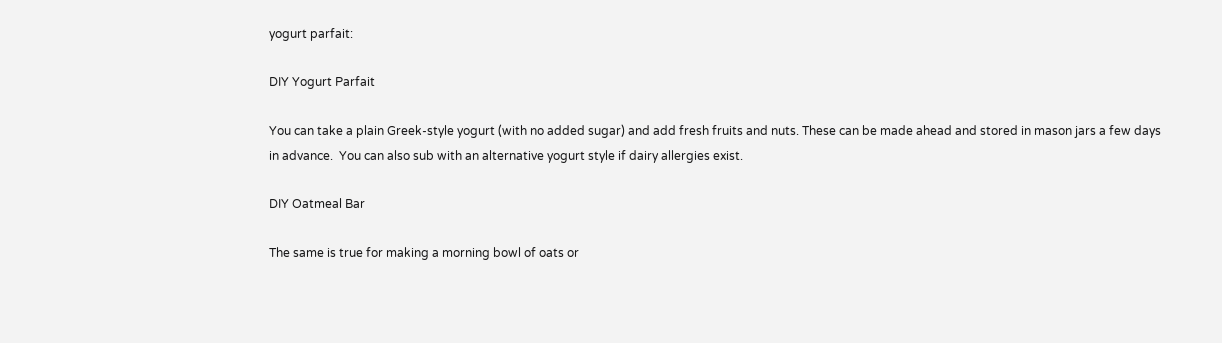yogurt parfait:

DIY Yogurt Parfait

You can take a plain Greek-style yogurt (with no added sugar) and add fresh fruits and nuts. These can be made ahead and stored in mason jars a few days in advance.  You can also sub with an alternative yogurt style if dairy allergies exist.

DIY Oatmeal Bar

The same is true for making a morning bowl of oats or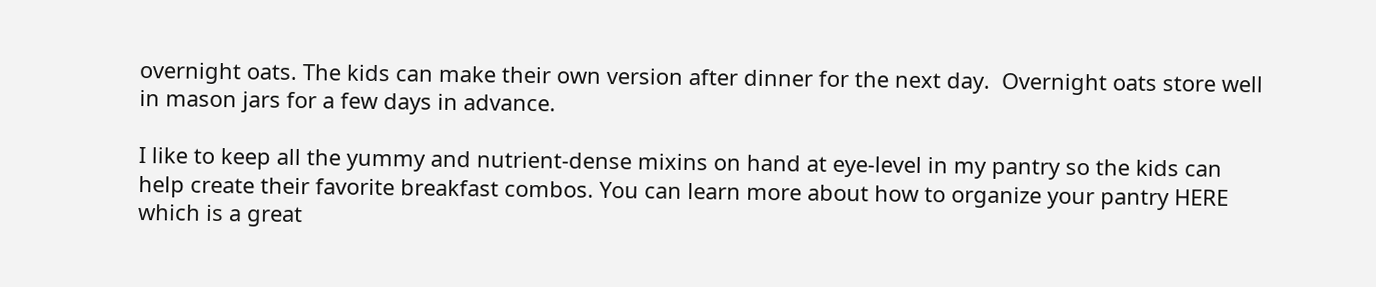overnight oats. The kids can make their own version after dinner for the next day.  Overnight oats store well in mason jars for a few days in advance.

I like to keep all the yummy and nutrient-dense mixins on hand at eye-level in my pantry so the kids can help create their favorite breakfast combos. You can learn more about how to organize your pantry HERE which is a great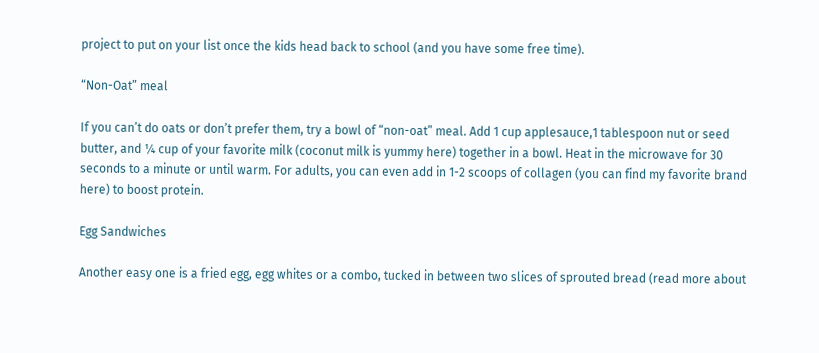project to put on your list once the kids head back to school (and you have some free time).

“Non-Oat” meal

If you can’t do oats or don’t prefer them, try a bowl of “non-oat” meal. Add 1 cup applesauce,1 tablespoon nut or seed butter, and ¼ cup of your favorite milk (coconut milk is yummy here) together in a bowl. Heat in the microwave for 30 seconds to a minute or until warm. For adults, you can even add in 1-2 scoops of collagen (you can find my favorite brand here) to boost protein.

Egg Sandwiches

Another easy one is a fried egg, egg whites or a combo, tucked in between two slices of sprouted bread (read more about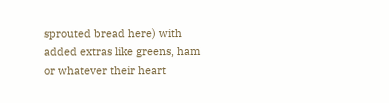sprouted bread here) with added extras like greens, ham or whatever their heart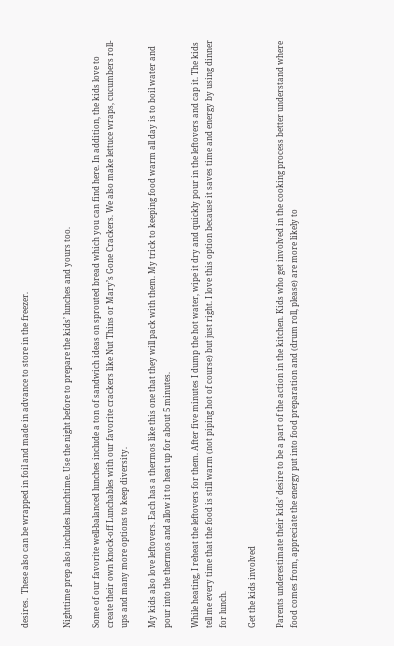desires.  These also can be wrapped in foil and made in advance to store in the freezer.


Nighttime prep also includes lunchtime. Use the night before to prepare the kids’ lunches and yours too.

Some of our favorite well-balanced lunches include a ton of sandwich ideas on sprouted bread which you can find here. In addition, the kids love to create their own knock-off Lunchables with our favorite crackers like Nut Thins or Mary’s Gone Crackers. We also make lettuce wraps, cucumbers roll-ups and many more options to keep diversity.

My kids also love leftovers. Each has a thermos like this one that they will pack with them. My trick to keeping food warm all day is to boil water and pour into the thermos and allow it to heat up for about 5 minutes.

While heating, I reheat the leftovers for them. After five minutes I dump the hot water, wipe it dry and quickly pour in the leftovers and cap it. The kids tell me every time that the food is still warm (not piping hot of course) but just right. I love this option because it saves time and energy by using dinner for lunch.

Get the kids involved

Parents underestimate their kids’ desire to be a part of the action in the kitchen. Kids who get involved in the cooking process better understand where food comes from, appreciate the energy put into food preparation and (drum roll, please) are more likely to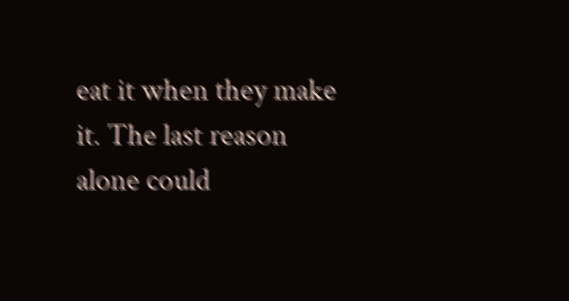eat it when they make it. The last reason alone could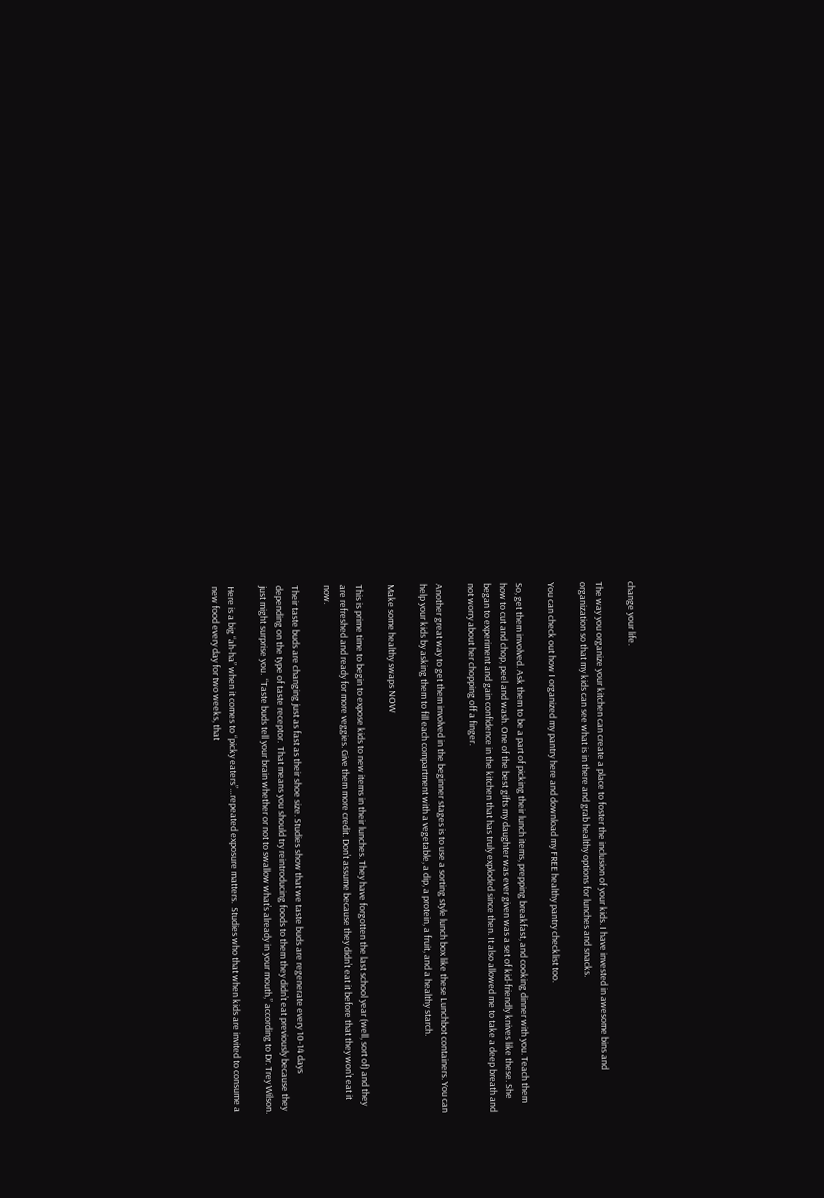change your life.

The way you organize your kitchen can create a place to foster the inclusion of your kids. I have invested in awesome bins and organization so that my kids can see what is in there and grab healthy options for lunches and snacks.

You can check out how I organized my pantry here and download my FREE healthy pantry checklist too.

So, get them involved. Ask them to be a part of picking their lunch items, prepping breakfast, and cooking dinner with you. Teach them how to cut and chop, peel and wash. One of the best gifts my daughter was ever given was a set of kid-friendly knives like these. She began to experiment and gain confidence in the kitchen that has truly exploded since then. It also allowed me to take a deep breath and not worry about her chopping off a finger.

Another great way to get them involved in the beginner stages is to use a sorting style lunch box like these Lunchbot containers. You can help your kids by asking them to fill each compartment with a vegetable, a dip, a protein, a fruit, and a healthy starch.

Make some healthy swaps NOW

This is prime time to begin to expose kids to new items in their lunches. They have forgotten the last school year (well, sort of) and they are refreshed and ready for more veggies. Give them more credit. Don’t assume because they didn’t eat it before that they won’t eat it now.

Their taste buds are changing just as fast as their shoe size. Studies show that we taste buds are regenerate every 10-14 days depending on the type of taste receptor.  That means you should try reintroducing foods to them they didn’t eat previously because they just might surprise you.  “Taste buds tell your brain whether or not to swallow what’s already in your mouth,” according to Dr. Trey Wilson.

Here is a big “ah-ha” when it comes to “picky eaters”…repeated exposure matters.  Studies who that when kids are invited to consume a new food every day for two weeks, that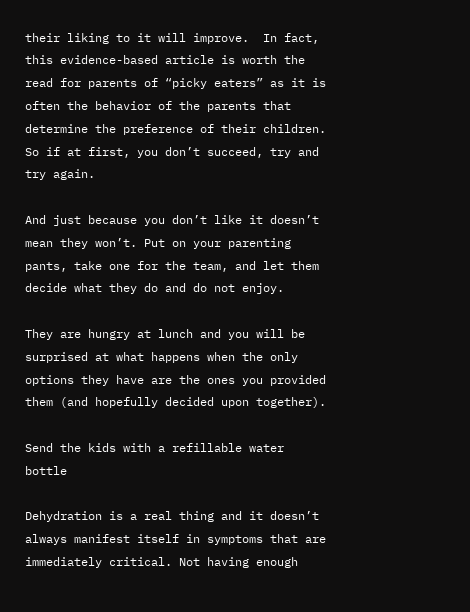their liking to it will improve.  In fact, this evidence-based article is worth the read for parents of “picky eaters” as it is often the behavior of the parents that determine the preference of their children.  So if at first, you don’t succeed, try and try again.

And just because you don’t like it doesn’t mean they won’t. Put on your parenting pants, take one for the team, and let them decide what they do and do not enjoy.

They are hungry at lunch and you will be surprised at what happens when the only options they have are the ones you provided them (and hopefully decided upon together).

Send the kids with a refillable water bottle

Dehydration is a real thing and it doesn’t always manifest itself in symptoms that are immediately critical. Not having enough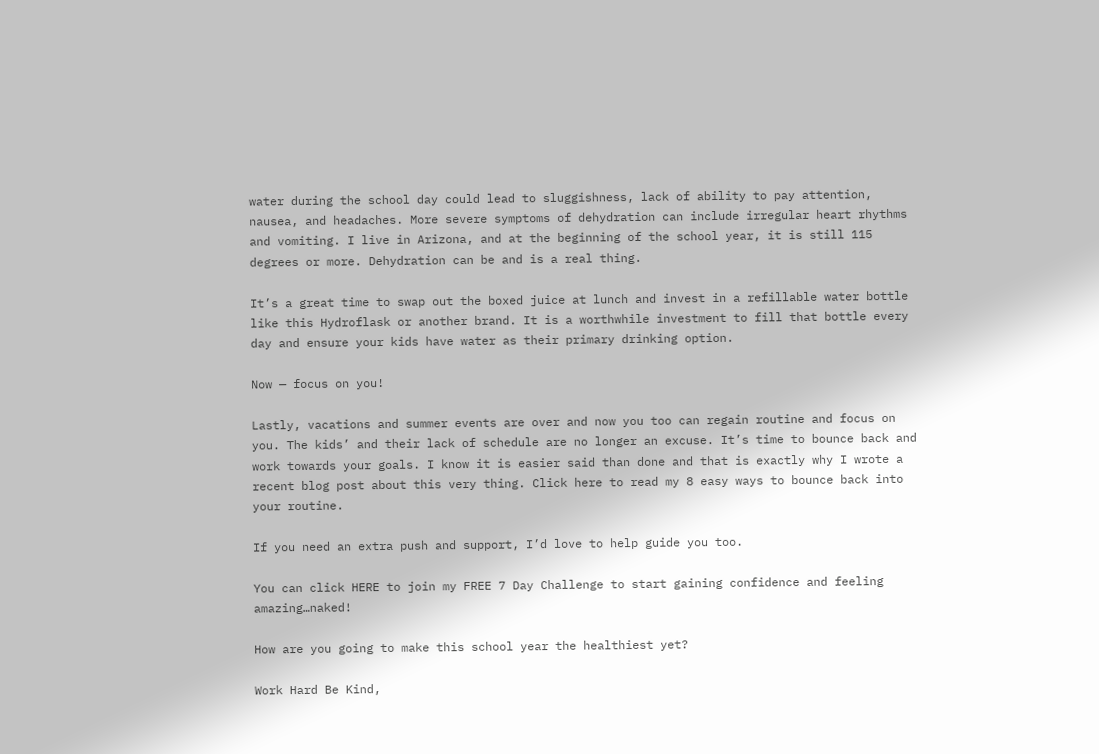water during the school day could lead to sluggishness, lack of ability to pay attention, nausea, and headaches. More severe symptoms of dehydration can include irregular heart rhythms and vomiting. I live in Arizona, and at the beginning of the school year, it is still 115 degrees or more. Dehydration can be and is a real thing.

It’s a great time to swap out the boxed juice at lunch and invest in a refillable water bottle like this Hydroflask or another brand. It is a worthwhile investment to fill that bottle every day and ensure your kids have water as their primary drinking option.

Now — focus on you!

Lastly, vacations and summer events are over and now you too can regain routine and focus on you. The kids’ and their lack of schedule are no longer an excuse. It’s time to bounce back and work towards your goals. I know it is easier said than done and that is exactly why I wrote a recent blog post about this very thing. Click here to read my 8 easy ways to bounce back into your routine.

If you need an extra push and support, I’d love to help guide you too.

You can click HERE to join my FREE 7 Day Challenge to start gaining confidence and feeling amazing…naked!

How are you going to make this school year the healthiest yet?

Work Hard Be Kind,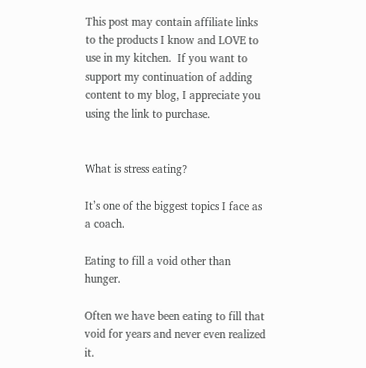This post may contain affiliate links to the products I know and LOVE to use in my kitchen.  If you want to support my continuation of adding content to my blog, I appreciate you using the link to purchase.


What is stress eating?

It’s one of the biggest topics I face as a coach.

Eating to fill a void other than hunger.

Often we have been eating to fill that void for years and never even realized it.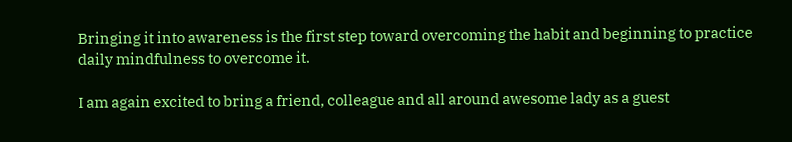Bringing it into awareness is the first step toward overcoming the habit and beginning to practice daily mindfulness to overcome it.

I am again excited to bring a friend, colleague and all around awesome lady as a guest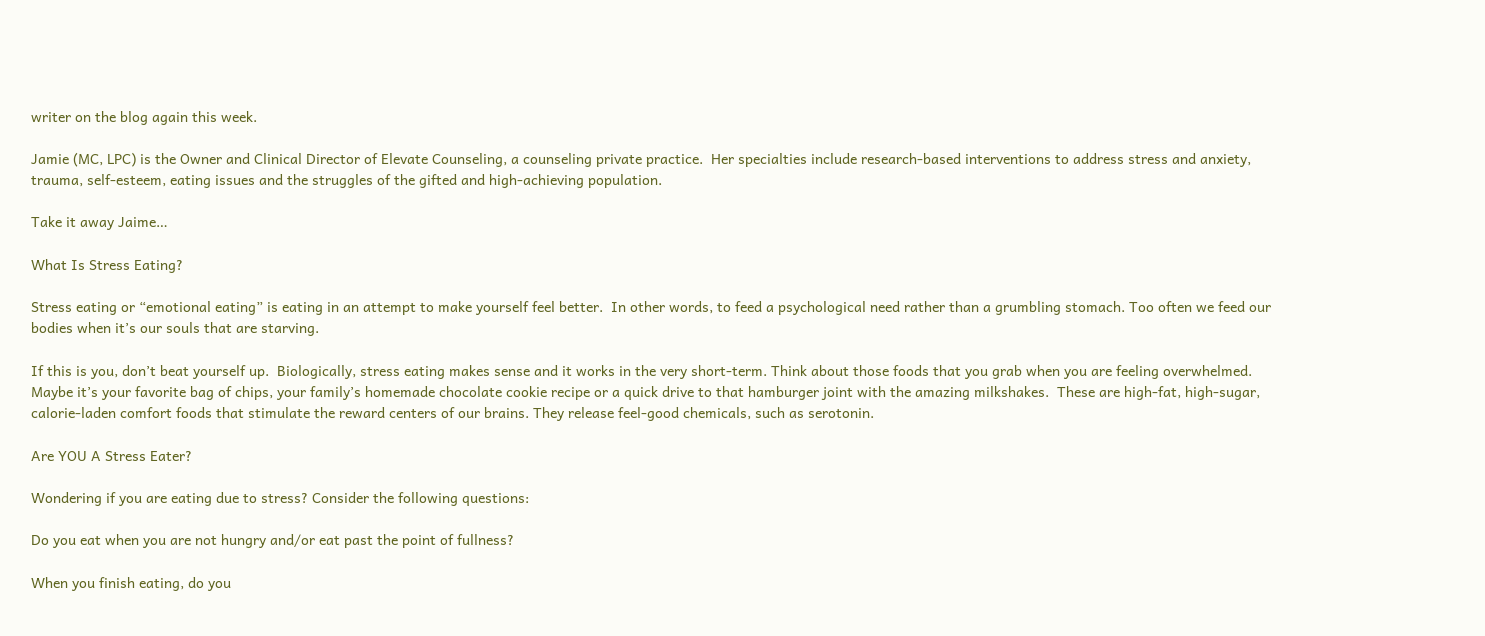writer on the blog again this week.

Jamie (MC, LPC) is the Owner and Clinical Director of Elevate Counseling, a counseling private practice.  Her specialties include research-based interventions to address stress and anxiety, trauma, self-esteem, eating issues and the struggles of the gifted and high-achieving population.

Take it away Jaime…

What Is Stress Eating?

Stress eating or “emotional eating” is eating in an attempt to make yourself feel better.  In other words, to feed a psychological need rather than a grumbling stomach. Too often we feed our bodies when it’s our souls that are starving.

If this is you, don’t beat yourself up.  Biologically, stress eating makes sense and it works in the very short-term. Think about those foods that you grab when you are feeling overwhelmed.  Maybe it’s your favorite bag of chips, your family’s homemade chocolate cookie recipe or a quick drive to that hamburger joint with the amazing milkshakes.  These are high-fat, high-sugar, calorie-laden comfort foods that stimulate the reward centers of our brains. They release feel-good chemicals, such as serotonin.

Are YOU A Stress Eater?

Wondering if you are eating due to stress? Consider the following questions:

Do you eat when you are not hungry and/or eat past the point of fullness?

When you finish eating, do you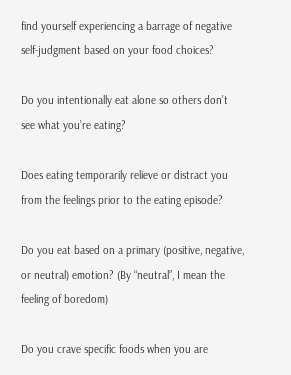find yourself experiencing a barrage of negative self-judgment based on your food choices?

Do you intentionally eat alone so others don’t see what you’re eating?

Does eating temporarily relieve or distract you from the feelings prior to the eating episode?

Do you eat based on a primary (positive, negative, or neutral) emotion? (By “neutral”, I mean the feeling of boredom)

Do you crave specific foods when you are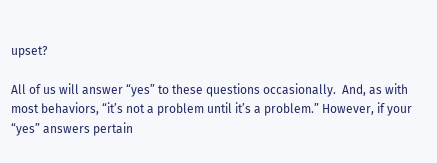upset?

All of us will answer “yes” to these questions occasionally.  And, as with most behaviors, “it’s not a problem until it’s a problem.” However, if your “yes” answers pertain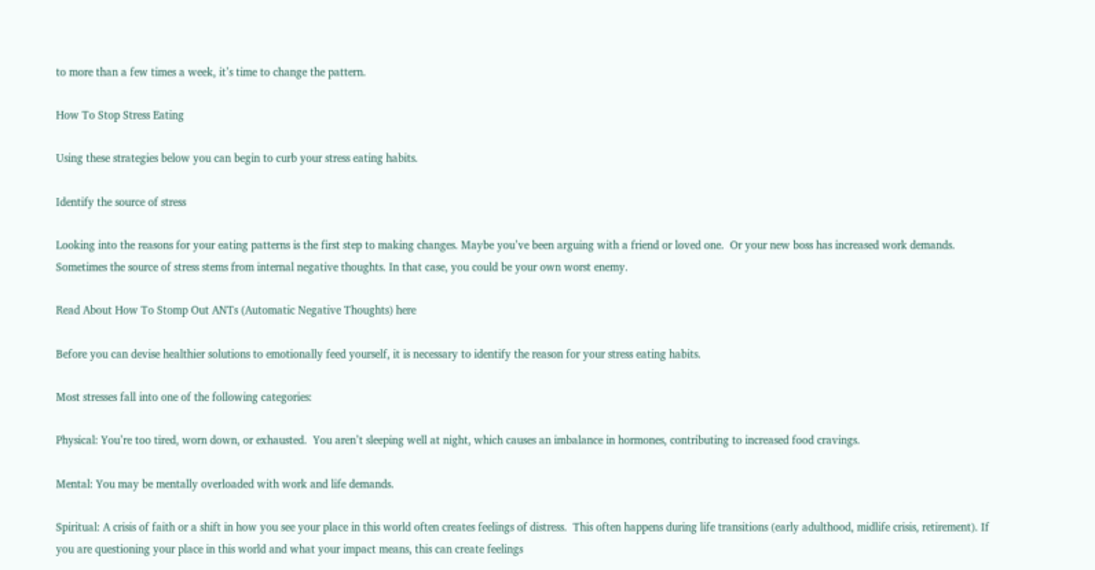to more than a few times a week, it’s time to change the pattern.

How To Stop Stress Eating

Using these strategies below you can begin to curb your stress eating habits.

Identify the source of stress

Looking into the reasons for your eating patterns is the first step to making changes. Maybe you’ve been arguing with a friend or loved one.  Or your new boss has increased work demands. Sometimes the source of stress stems from internal negative thoughts. In that case, you could be your own worst enemy.

Read About How To Stomp Out ANTs (Automatic Negative Thoughts) here

Before you can devise healthier solutions to emotionally feed yourself, it is necessary to identify the reason for your stress eating habits.

Most stresses fall into one of the following categories:

Physical: You’re too tired, worn down, or exhausted.  You aren’t sleeping well at night, which causes an imbalance in hormones, contributing to increased food cravings.

Mental: You may be mentally overloaded with work and life demands.

Spiritual: A crisis of faith or a shift in how you see your place in this world often creates feelings of distress.  This often happens during life transitions (early adulthood, midlife crisis, retirement). If you are questioning your place in this world and what your impact means, this can create feelings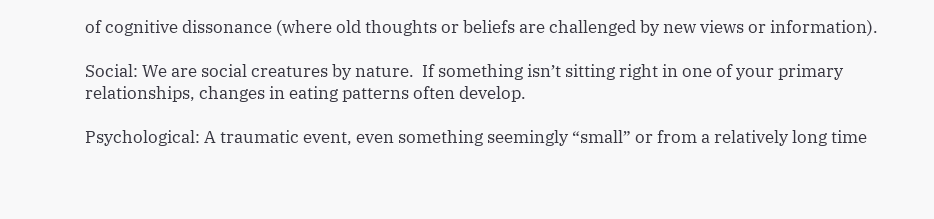of cognitive dissonance (where old thoughts or beliefs are challenged by new views or information).

Social: We are social creatures by nature.  If something isn’t sitting right in one of your primary relationships, changes in eating patterns often develop.

Psychological: A traumatic event, even something seemingly “small” or from a relatively long time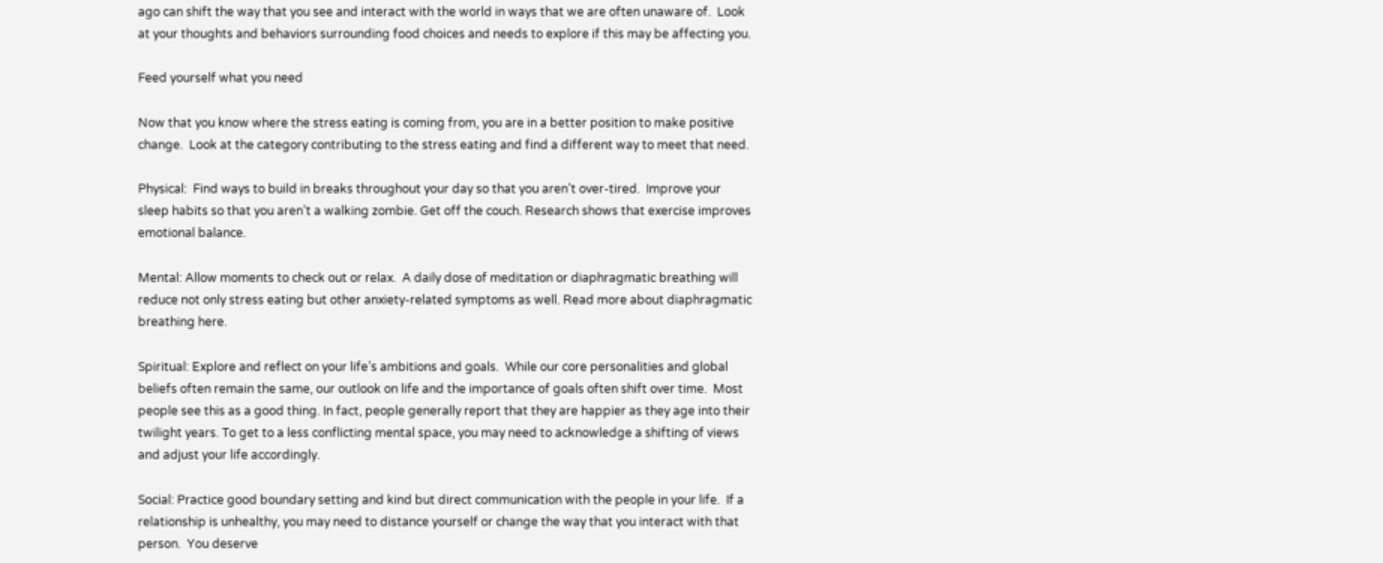ago can shift the way that you see and interact with the world in ways that we are often unaware of.  Look at your thoughts and behaviors surrounding food choices and needs to explore if this may be affecting you.

Feed yourself what you need

Now that you know where the stress eating is coming from, you are in a better position to make positive change.  Look at the category contributing to the stress eating and find a different way to meet that need.

Physical:  Find ways to build in breaks throughout your day so that you aren’t over-tired.  Improve your sleep habits so that you aren’t a walking zombie. Get off the couch. Research shows that exercise improves emotional balance.

Mental: Allow moments to check out or relax.  A daily dose of meditation or diaphragmatic breathing will reduce not only stress eating but other anxiety-related symptoms as well. Read more about diaphragmatic breathing here.

Spiritual: Explore and reflect on your life’s ambitions and goals.  While our core personalities and global beliefs often remain the same, our outlook on life and the importance of goals often shift over time.  Most people see this as a good thing. In fact, people generally report that they are happier as they age into their twilight years. To get to a less conflicting mental space, you may need to acknowledge a shifting of views and adjust your life accordingly.

Social: Practice good boundary setting and kind but direct communication with the people in your life.  If a relationship is unhealthy, you may need to distance yourself or change the way that you interact with that person.  You deserve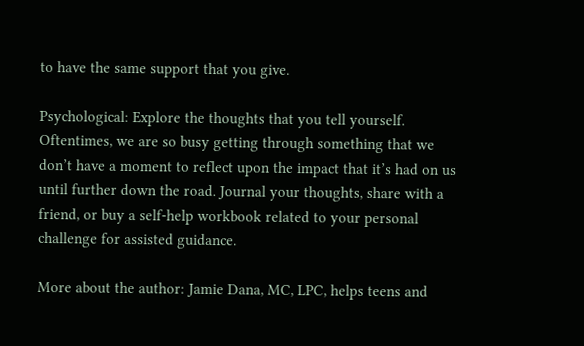to have the same support that you give.

Psychological: Explore the thoughts that you tell yourself. Oftentimes, we are so busy getting through something that we don’t have a moment to reflect upon the impact that it’s had on us until further down the road. Journal your thoughts, share with a friend, or buy a self-help workbook related to your personal challenge for assisted guidance.

More about the author: Jamie Dana, MC, LPC, helps teens and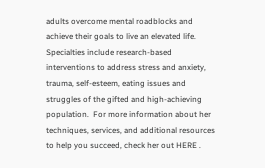adults overcome mental roadblocks and achieve their goals to live an elevated life. Specialties include research-based interventions to address stress and anxiety, trauma, self-esteem, eating issues and struggles of the gifted and high-achieving population.  For more information about her techniques, services, and additional resources to help you succeed, check her out HERE .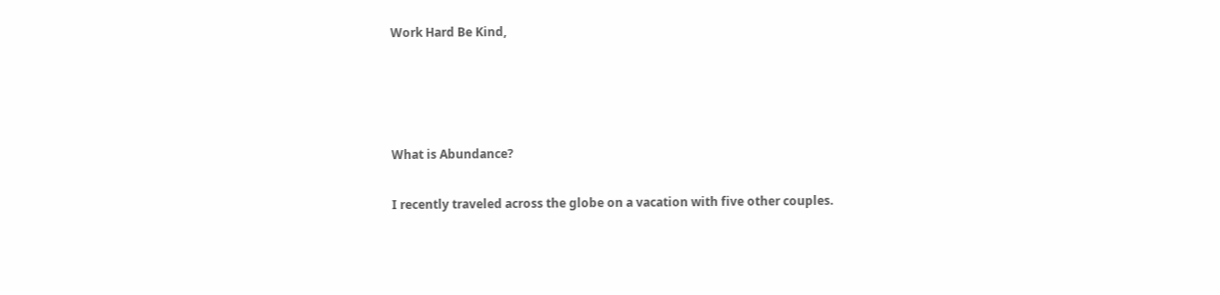Work Hard Be Kind,




What is Abundance?

I recently traveled across the globe on a vacation with five other couples.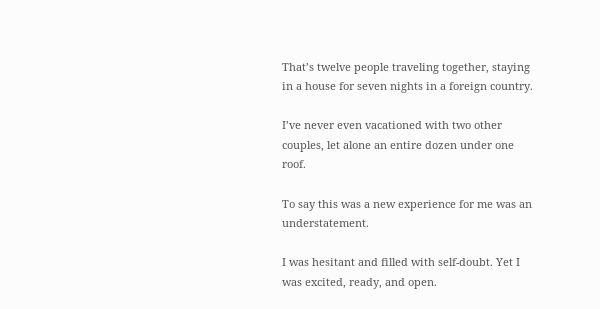That’s twelve people traveling together, staying in a house for seven nights in a foreign country.

I’ve never even vacationed with two other couples, let alone an entire dozen under one roof.

To say this was a new experience for me was an understatement.

I was hesitant and filled with self-doubt. Yet I was excited, ready, and open.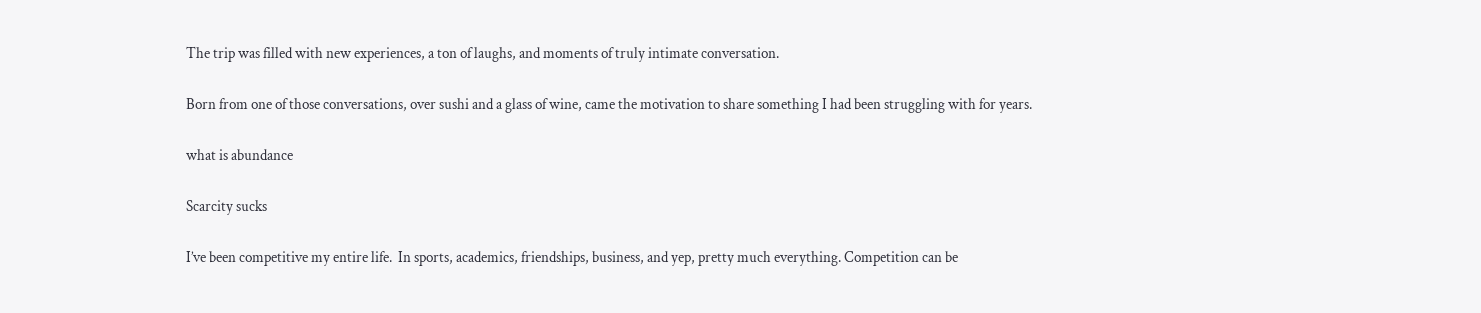The trip was filled with new experiences, a ton of laughs, and moments of truly intimate conversation.

Born from one of those conversations, over sushi and a glass of wine, came the motivation to share something I had been struggling with for years.

what is abundance

Scarcity sucks

I’ve been competitive my entire life.  In sports, academics, friendships, business, and yep, pretty much everything. Competition can be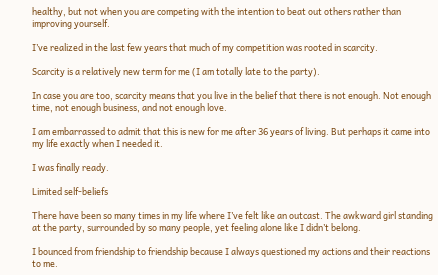healthy, but not when you are competing with the intention to beat out others rather than improving yourself.

I’ve realized in the last few years that much of my competition was rooted in scarcity.

Scarcity is a relatively new term for me (I am totally late to the party).

In case you are too, scarcity means that you live in the belief that there is not enough. Not enough time, not enough business, and not enough love.

I am embarrassed to admit that this is new for me after 36 years of living. But perhaps it came into my life exactly when I needed it.

I was finally ready.

Limited self-beliefs

There have been so many times in my life where I’ve felt like an outcast. The awkward girl standing at the party, surrounded by so many people, yet feeling alone like I didn’t belong.

I bounced from friendship to friendship because I always questioned my actions and their reactions to me.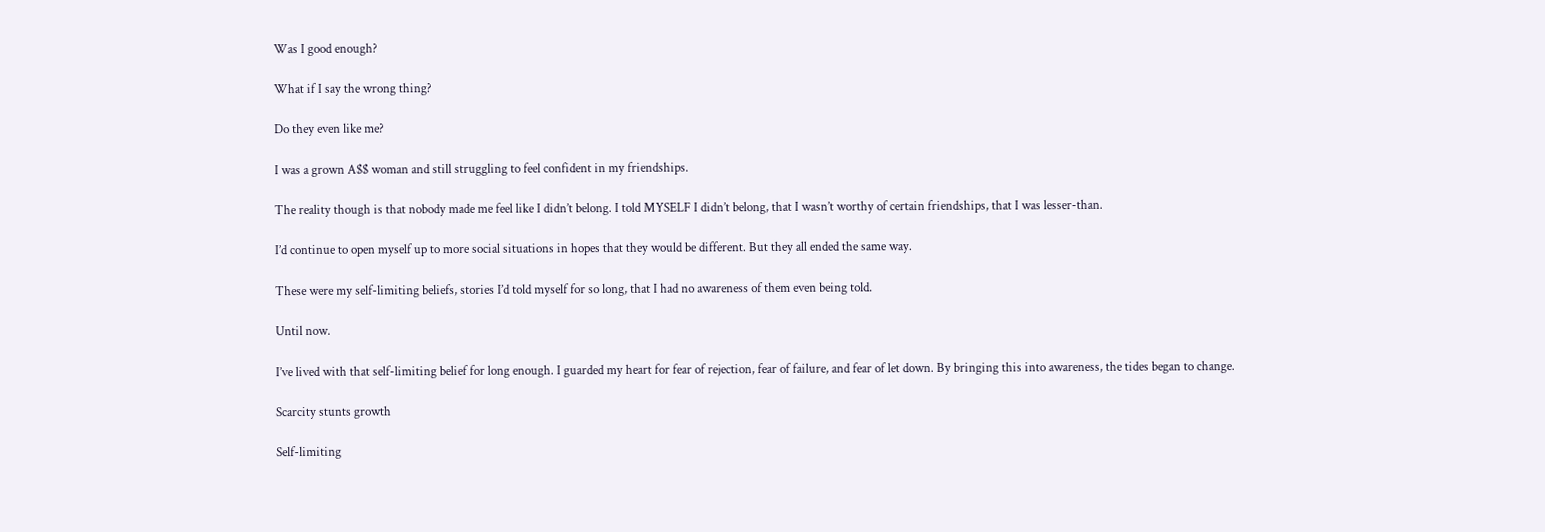Was I good enough?

What if I say the wrong thing?

Do they even like me?

I was a grown A$$ woman and still struggling to feel confident in my friendships.

The reality though is that nobody made me feel like I didn’t belong. I told MYSELF I didn’t belong, that I wasn’t worthy of certain friendships, that I was lesser-than.

I’d continue to open myself up to more social situations in hopes that they would be different. But they all ended the same way.

These were my self-limiting beliefs, stories I’d told myself for so long, that I had no awareness of them even being told.

Until now.

I’ve lived with that self-limiting belief for long enough. I guarded my heart for fear of rejection, fear of failure, and fear of let down. By bringing this into awareness, the tides began to change.

Scarcity stunts growth

Self-limiting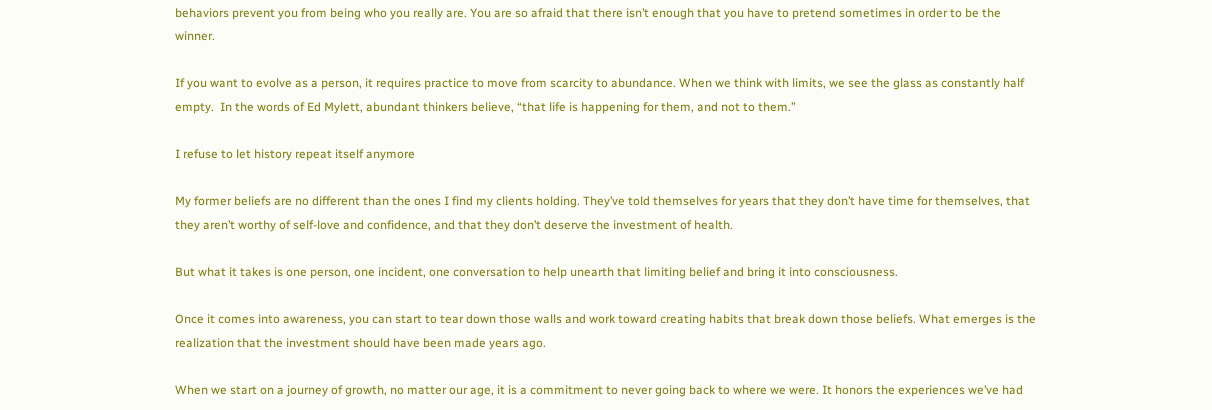behaviors prevent you from being who you really are. You are so afraid that there isn’t enough that you have to pretend sometimes in order to be the winner.

If you want to evolve as a person, it requires practice to move from scarcity to abundance. When we think with limits, we see the glass as constantly half empty.  In the words of Ed Mylett, abundant thinkers believe, “that life is happening for them, and not to them.”

I refuse to let history repeat itself anymore

My former beliefs are no different than the ones I find my clients holding. They’ve told themselves for years that they don’t have time for themselves, that they aren’t worthy of self-love and confidence, and that they don’t deserve the investment of health.

But what it takes is one person, one incident, one conversation to help unearth that limiting belief and bring it into consciousness.

Once it comes into awareness, you can start to tear down those walls and work toward creating habits that break down those beliefs. What emerges is the realization that the investment should have been made years ago.

When we start on a journey of growth, no matter our age, it is a commitment to never going back to where we were. It honors the experiences we’ve had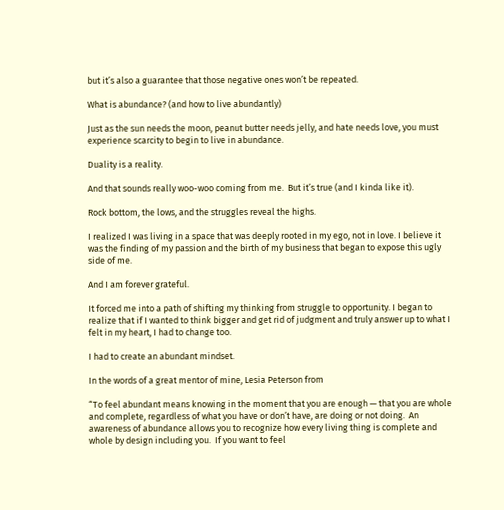but it’s also a guarantee that those negative ones won’t be repeated.

What is abundance? (and how to live abundantly)

Just as the sun needs the moon, peanut butter needs jelly, and hate needs love, you must experience scarcity to begin to live in abundance.

Duality is a reality.

And that sounds really woo-woo coming from me.  But it’s true (and I kinda like it).

Rock bottom, the lows, and the struggles reveal the highs.

I realized I was living in a space that was deeply rooted in my ego, not in love. I believe it was the finding of my passion and the birth of my business that began to expose this ugly side of me.

And I am forever grateful.

It forced me into a path of shifting my thinking from struggle to opportunity. I began to realize that if I wanted to think bigger and get rid of judgment and truly answer up to what I felt in my heart, I had to change too.

I had to create an abundant mindset.

In the words of a great mentor of mine, Lesia Peterson from

“To feel abundant means knowing in the moment that you are enough — that you are whole and complete, regardless of what you have or don’t have, are doing or not doing.  An awareness of abundance allows you to recognize how every living thing is complete and whole by design including you.  If you want to feel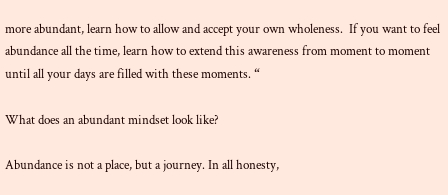more abundant, learn how to allow and accept your own wholeness.  If you want to feel abundance all the time, learn how to extend this awareness from moment to moment until all your days are filled with these moments. “

What does an abundant mindset look like?

Abundance is not a place, but a journey. In all honesty,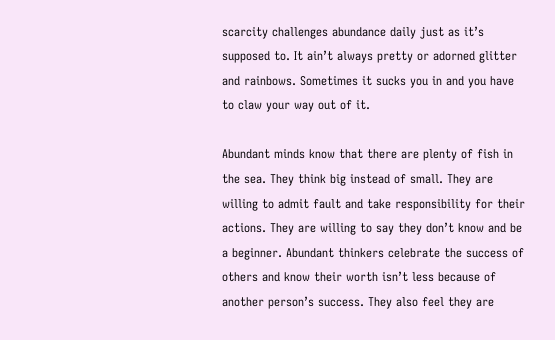scarcity challenges abundance daily just as it’s supposed to. It ain’t always pretty or adorned glitter and rainbows. Sometimes it sucks you in and you have to claw your way out of it.

Abundant minds know that there are plenty of fish in the sea. They think big instead of small. They are willing to admit fault and take responsibility for their actions. They are willing to say they don’t know and be a beginner. Abundant thinkers celebrate the success of others and know their worth isn’t less because of another person’s success. They also feel they are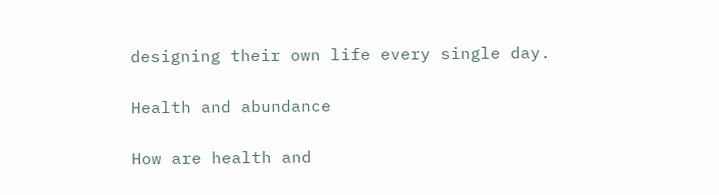designing their own life every single day.

Health and abundance

How are health and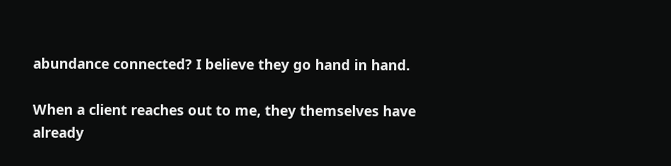abundance connected? I believe they go hand in hand.

When a client reaches out to me, they themselves have already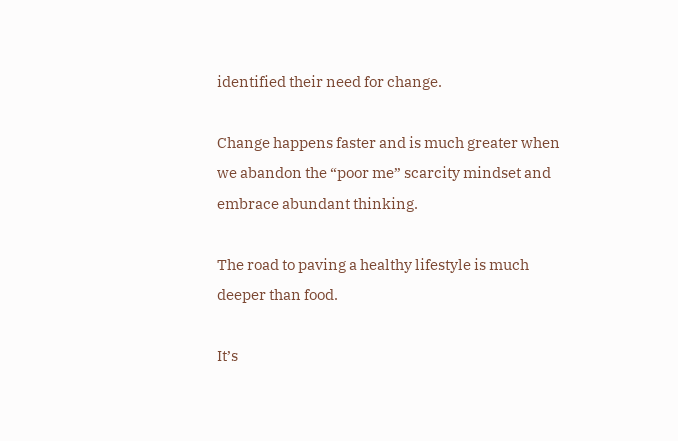identified their need for change.

Change happens faster and is much greater when we abandon the “poor me” scarcity mindset and embrace abundant thinking.

The road to paving a healthy lifestyle is much deeper than food.

It’s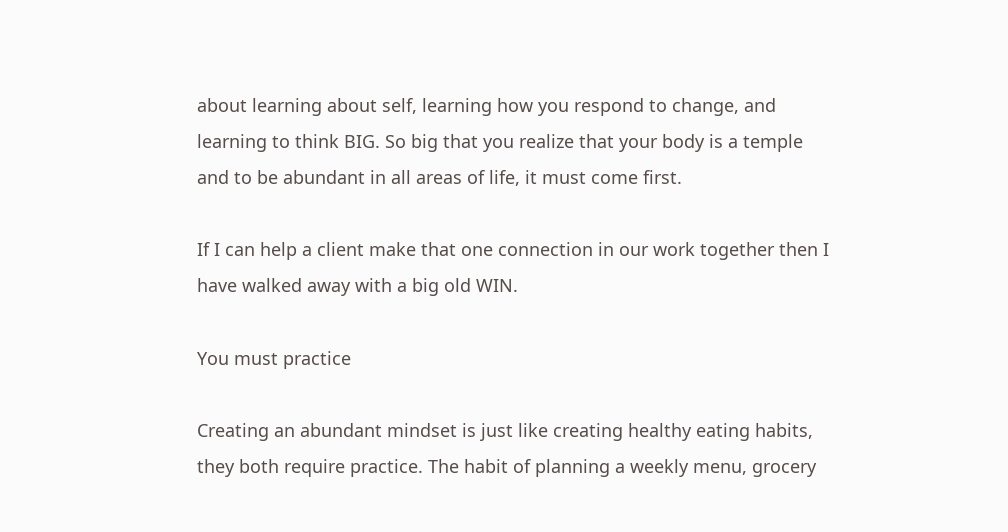about learning about self, learning how you respond to change, and learning to think BIG. So big that you realize that your body is a temple and to be abundant in all areas of life, it must come first.

If I can help a client make that one connection in our work together then I have walked away with a big old WIN.

You must practice

Creating an abundant mindset is just like creating healthy eating habits, they both require practice. The habit of planning a weekly menu, grocery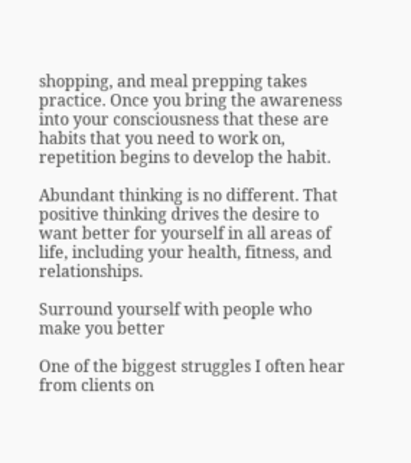shopping, and meal prepping takes practice. Once you bring the awareness into your consciousness that these are habits that you need to work on, repetition begins to develop the habit.

Abundant thinking is no different. That positive thinking drives the desire to want better for yourself in all areas of life, including your health, fitness, and relationships.

Surround yourself with people who make you better

One of the biggest struggles I often hear from clients on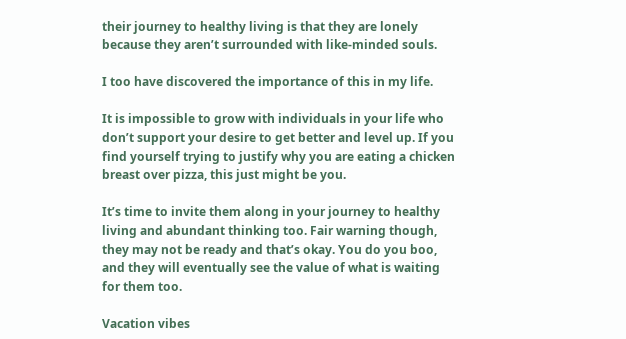their journey to healthy living is that they are lonely because they aren’t surrounded with like-minded souls.

I too have discovered the importance of this in my life.

It is impossible to grow with individuals in your life who don’t support your desire to get better and level up. If you find yourself trying to justify why you are eating a chicken breast over pizza, this just might be you.

It’s time to invite them along in your journey to healthy living and abundant thinking too. Fair warning though, they may not be ready and that’s okay. You do you boo, and they will eventually see the value of what is waiting for them too.

Vacation vibes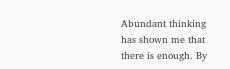Abundant thinking has shown me that there is enough. By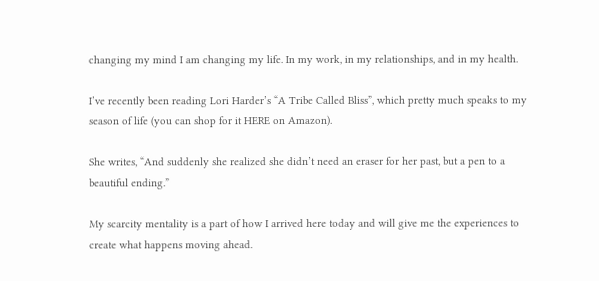changing my mind I am changing my life. In my work, in my relationships, and in my health.

I’ve recently been reading Lori Harder’s “A Tribe Called Bliss”, which pretty much speaks to my season of life (you can shop for it HERE on Amazon).

She writes, “And suddenly she realized she didn’t need an eraser for her past, but a pen to a beautiful ending.”

My scarcity mentality is a part of how I arrived here today and will give me the experiences to create what happens moving ahead.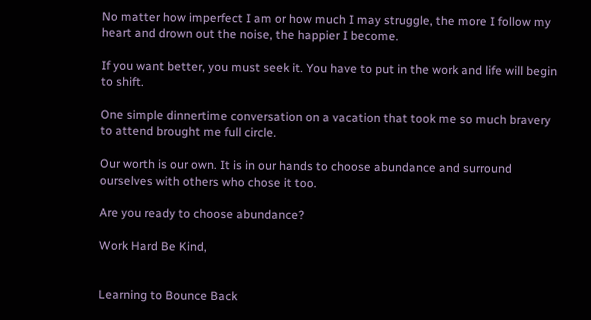No matter how imperfect I am or how much I may struggle, the more I follow my heart and drown out the noise, the happier I become.

If you want better, you must seek it. You have to put in the work and life will begin to shift.

One simple dinnertime conversation on a vacation that took me so much bravery to attend brought me full circle.

Our worth is our own. It is in our hands to choose abundance and surround ourselves with others who chose it too.

Are you ready to choose abundance?

Work Hard Be Kind,


Learning to Bounce Back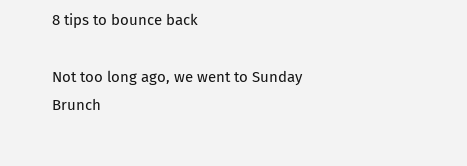8 tips to bounce back

Not too long ago, we went to Sunday Brunch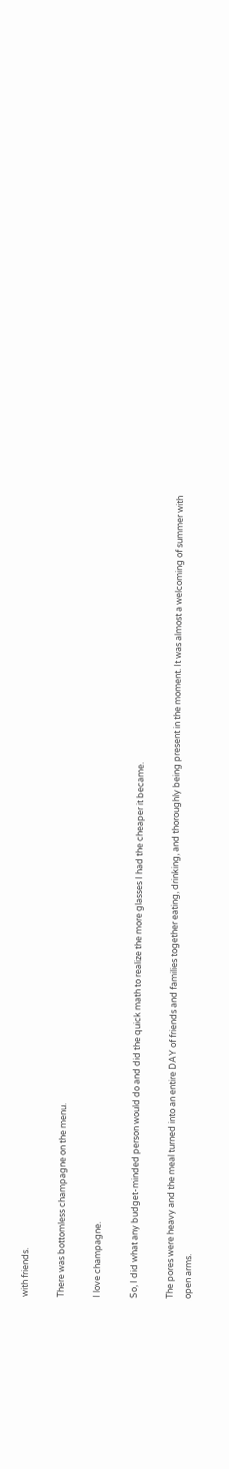with friends.

There was bottomless champagne on the menu.

I love champagne.

So, I did what any budget-minded person would do and did the quick math to realize the more glasses I had the cheaper it became.

The pores were heavy and the meal turned into an entire DAY of friends and families together eating, drinking, and thoroughly being present in the moment. It was almost a welcoming of summer with open arms.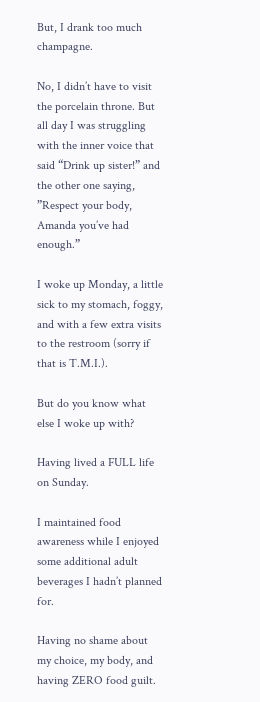But, I drank too much champagne.

No, I didn’t have to visit the porcelain throne. But all day I was struggling with the inner voice that said “Drink up sister!” and the other one saying, ”Respect your body, Amanda you’ve had enough.”

I woke up Monday, a little sick to my stomach, foggy, and with a few extra visits to the restroom (sorry if that is T.M.I.).

But do you know what else I woke up with?

Having lived a FULL life on Sunday.

I maintained food awareness while I enjoyed some additional adult beverages I hadn’t planned for.

Having no shame about my choice, my body, and having ZERO food guilt.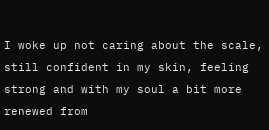I woke up not caring about the scale, still confident in my skin, feeling strong and with my soul a bit more renewed from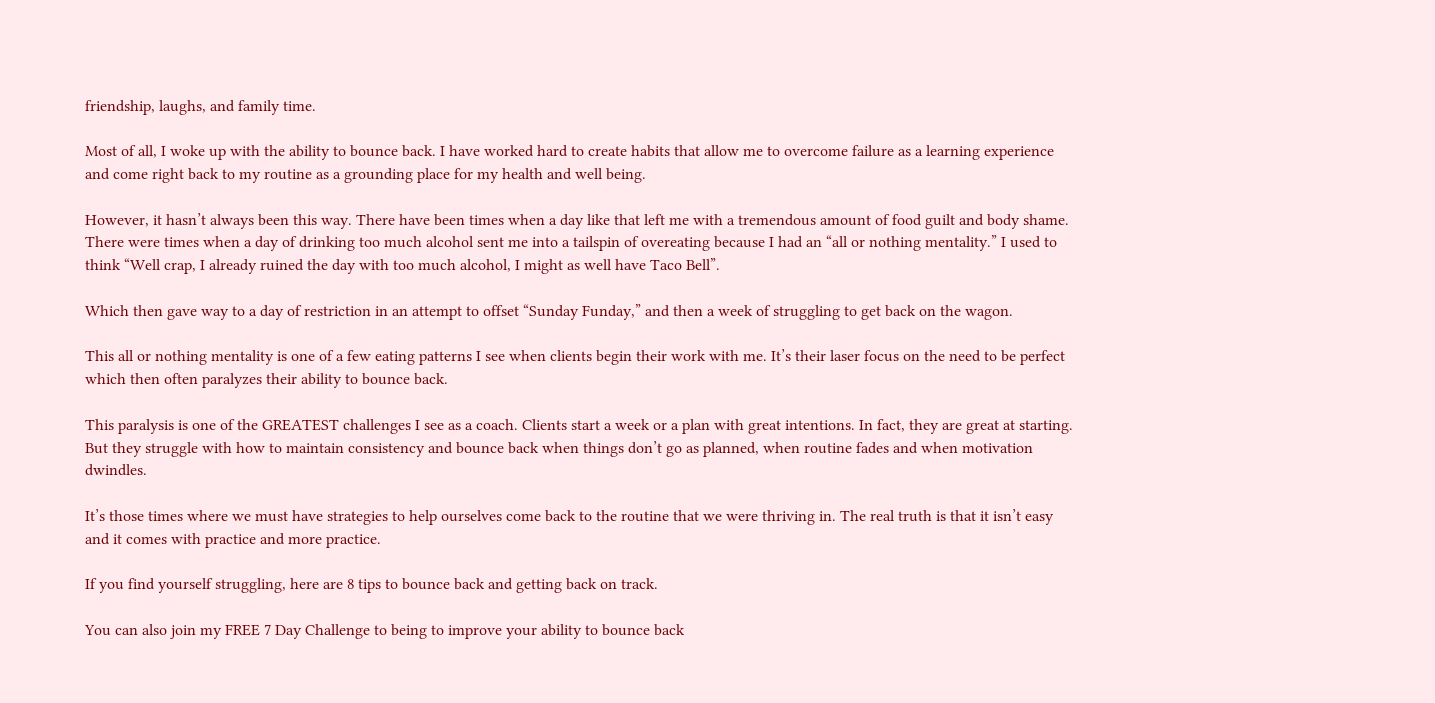friendship, laughs, and family time.

Most of all, I woke up with the ability to bounce back. I have worked hard to create habits that allow me to overcome failure as a learning experience and come right back to my routine as a grounding place for my health and well being.

However, it hasn’t always been this way. There have been times when a day like that left me with a tremendous amount of food guilt and body shame. There were times when a day of drinking too much alcohol sent me into a tailspin of overeating because I had an “all or nothing mentality.” I used to think “Well crap, I already ruined the day with too much alcohol, I might as well have Taco Bell”.

Which then gave way to a day of restriction in an attempt to offset “Sunday Funday,” and then a week of struggling to get back on the wagon.

This all or nothing mentality is one of a few eating patterns I see when clients begin their work with me. It’s their laser focus on the need to be perfect which then often paralyzes their ability to bounce back.

This paralysis is one of the GREATEST challenges I see as a coach. Clients start a week or a plan with great intentions. In fact, they are great at starting. But they struggle with how to maintain consistency and bounce back when things don’t go as planned, when routine fades and when motivation dwindles.

It’s those times where we must have strategies to help ourselves come back to the routine that we were thriving in. The real truth is that it isn’t easy and it comes with practice and more practice.

If you find yourself struggling, here are 8 tips to bounce back and getting back on track.

You can also join my FREE 7 Day Challenge to being to improve your ability to bounce back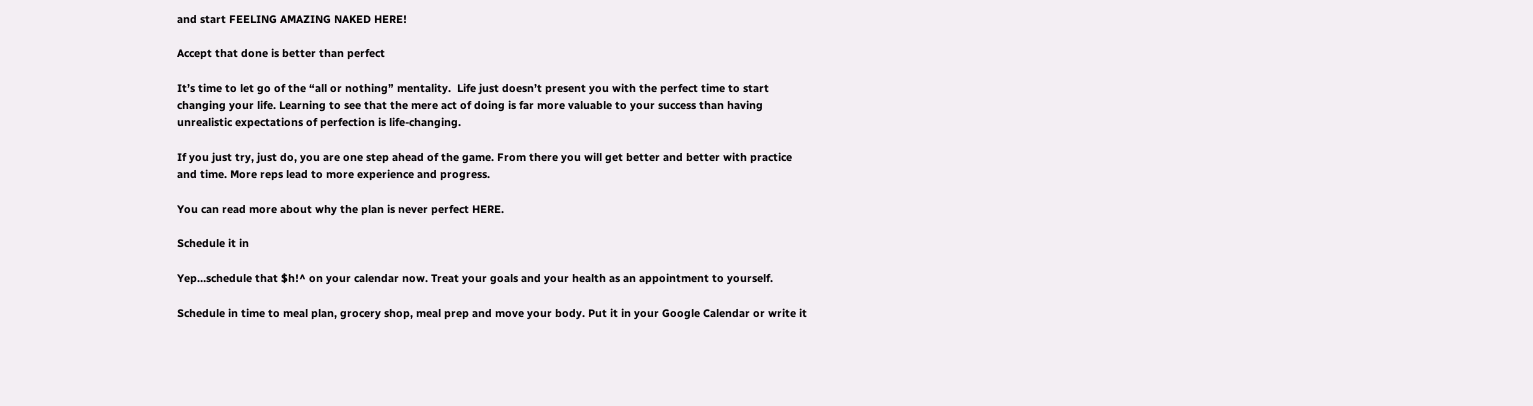and start FEELING AMAZING NAKED HERE!

Accept that done is better than perfect

It’s time to let go of the “all or nothing” mentality.  Life just doesn’t present you with the perfect time to start changing your life. Learning to see that the mere act of doing is far more valuable to your success than having unrealistic expectations of perfection is life-changing.

If you just try, just do, you are one step ahead of the game. From there you will get better and better with practice and time. More reps lead to more experience and progress.

You can read more about why the plan is never perfect HERE.

Schedule it in

Yep…schedule that $h!^ on your calendar now. Treat your goals and your health as an appointment to yourself.

Schedule in time to meal plan, grocery shop, meal prep and move your body. Put it in your Google Calendar or write it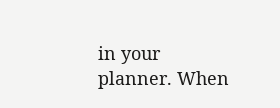in your planner. When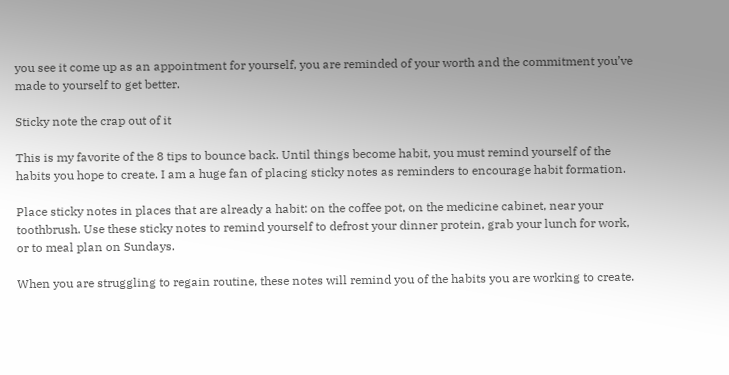you see it come up as an appointment for yourself, you are reminded of your worth and the commitment you’ve made to yourself to get better.

Sticky note the crap out of it

This is my favorite of the 8 tips to bounce back. Until things become habit, you must remind yourself of the habits you hope to create. I am a huge fan of placing sticky notes as reminders to encourage habit formation.

Place sticky notes in places that are already a habit: on the coffee pot, on the medicine cabinet, near your toothbrush. Use these sticky notes to remind yourself to defrost your dinner protein, grab your lunch for work, or to meal plan on Sundays.

When you are struggling to regain routine, these notes will remind you of the habits you are working to create.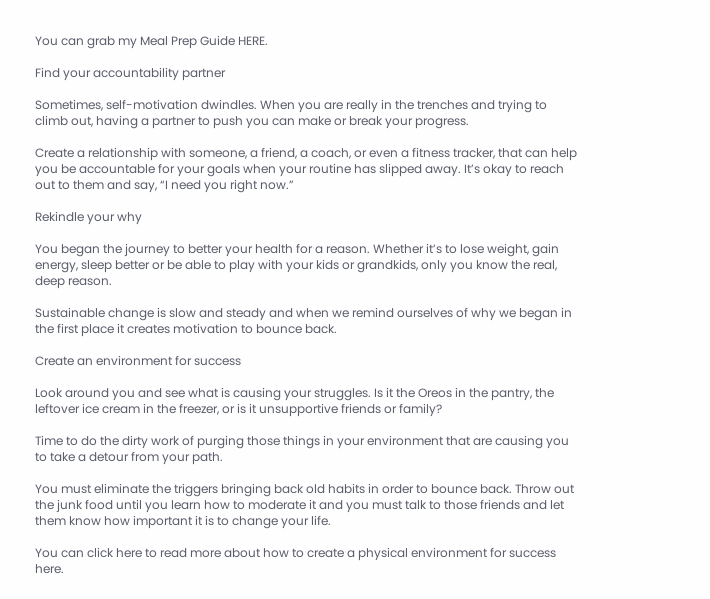You can grab my Meal Prep Guide HERE.

Find your accountability partner

Sometimes, self-motivation dwindles. When you are really in the trenches and trying to climb out, having a partner to push you can make or break your progress.

Create a relationship with someone, a friend, a coach, or even a fitness tracker, that can help you be accountable for your goals when your routine has slipped away. It’s okay to reach out to them and say, “I need you right now.”

Rekindle your why

You began the journey to better your health for a reason. Whether it’s to lose weight, gain energy, sleep better or be able to play with your kids or grandkids, only you know the real, deep reason.

Sustainable change is slow and steady and when we remind ourselves of why we began in the first place it creates motivation to bounce back.

Create an environment for success

Look around you and see what is causing your struggles. Is it the Oreos in the pantry, the leftover ice cream in the freezer, or is it unsupportive friends or family?

Time to do the dirty work of purging those things in your environment that are causing you to take a detour from your path.

You must eliminate the triggers bringing back old habits in order to bounce back. Throw out the junk food until you learn how to moderate it and you must talk to those friends and let them know how important it is to change your life.

You can click here to read more about how to create a physical environment for success here.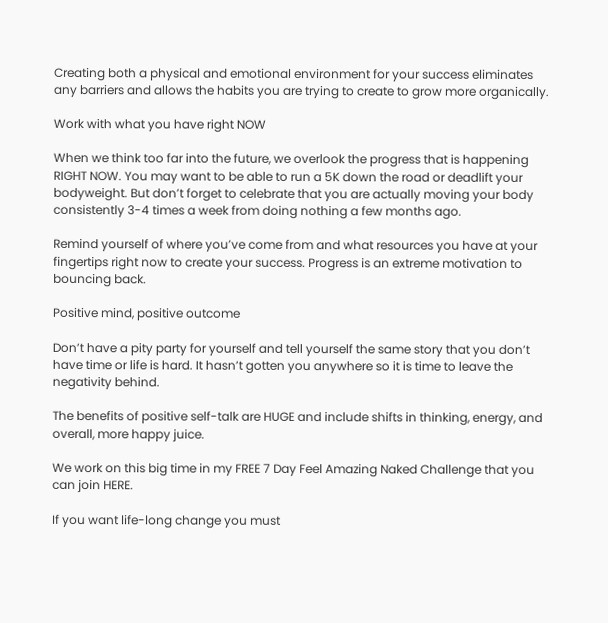Creating both a physical and emotional environment for your success eliminates any barriers and allows the habits you are trying to create to grow more organically.

Work with what you have right NOW

When we think too far into the future, we overlook the progress that is happening RIGHT NOW. You may want to be able to run a 5K down the road or deadlift your bodyweight. But don’t forget to celebrate that you are actually moving your body consistently 3-4 times a week from doing nothing a few months ago.

Remind yourself of where you’ve come from and what resources you have at your fingertips right now to create your success. Progress is an extreme motivation to bouncing back.

Positive mind, positive outcome

Don’t have a pity party for yourself and tell yourself the same story that you don’t have time or life is hard. It hasn’t gotten you anywhere so it is time to leave the negativity behind.

The benefits of positive self-talk are HUGE and include shifts in thinking, energy, and overall, more happy juice.

We work on this big time in my FREE 7 Day Feel Amazing Naked Challenge that you can join HERE.

If you want life-long change you must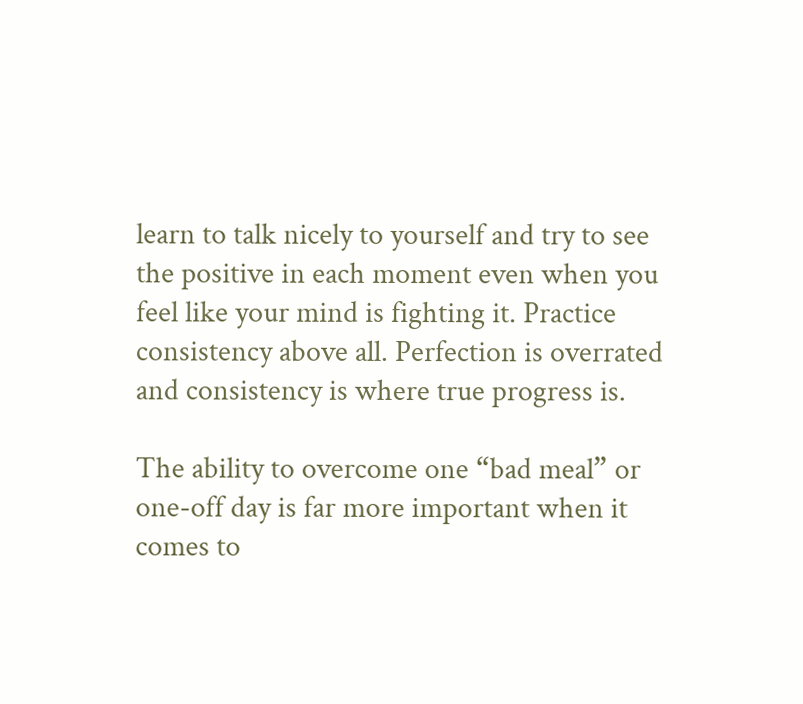learn to talk nicely to yourself and try to see the positive in each moment even when you feel like your mind is fighting it. Practice consistency above all. Perfection is overrated and consistency is where true progress is.

The ability to overcome one “bad meal” or one-off day is far more important when it comes to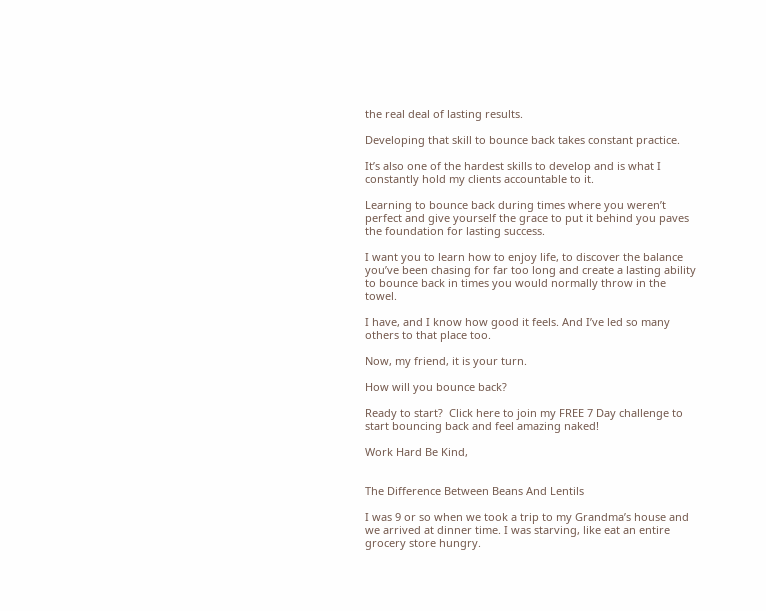the real deal of lasting results.

Developing that skill to bounce back takes constant practice.

It’s also one of the hardest skills to develop and is what I constantly hold my clients accountable to it.

Learning to bounce back during times where you weren’t perfect and give yourself the grace to put it behind you paves the foundation for lasting success.

I want you to learn how to enjoy life, to discover the balance you’ve been chasing for far too long and create a lasting ability to bounce back in times you would normally throw in the towel.

I have, and I know how good it feels. And I’ve led so many others to that place too.

Now, my friend, it is your turn.

How will you bounce back?

Ready to start?  Click here to join my FREE 7 Day challenge to start bouncing back and feel amazing naked!

Work Hard Be Kind,


The Difference Between Beans And Lentils

I was 9 or so when we took a trip to my Grandma’s house and we arrived at dinner time. I was starving, like eat an entire grocery store hungry.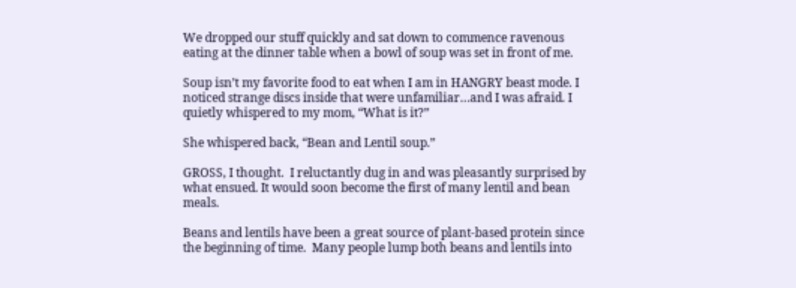We dropped our stuff quickly and sat down to commence ravenous eating at the dinner table when a bowl of soup was set in front of me.

Soup isn’t my favorite food to eat when I am in HANGRY beast mode. I noticed strange discs inside that were unfamiliar…and I was afraid. I quietly whispered to my mom, “What is it?”

She whispered back, “Bean and Lentil soup.”

GROSS, I thought.  I reluctantly dug in and was pleasantly surprised by what ensued. It would soon become the first of many lentil and bean meals.

Beans and lentils have been a great source of plant-based protein since the beginning of time.  Many people lump both beans and lentils into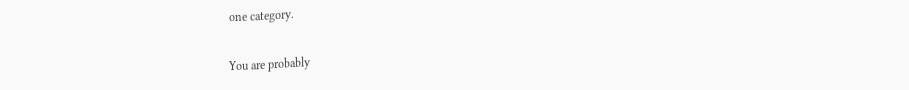one category.

You are probably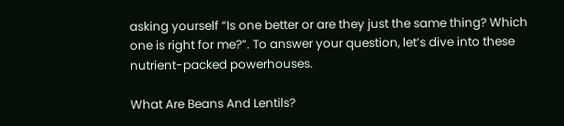asking yourself “Is one better or are they just the same thing? Which one is right for me?”. To answer your question, let’s dive into these nutrient-packed powerhouses.

What Are Beans And Lentils?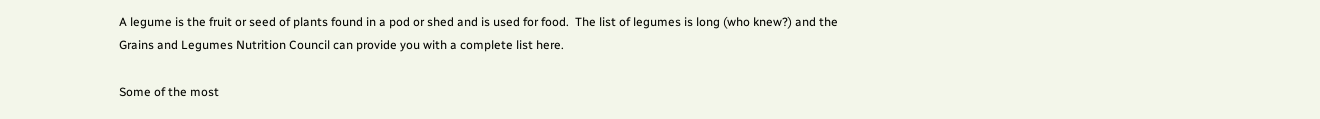A legume is the fruit or seed of plants found in a pod or shed and is used for food.  The list of legumes is long (who knew?) and the Grains and Legumes Nutrition Council can provide you with a complete list here.

Some of the most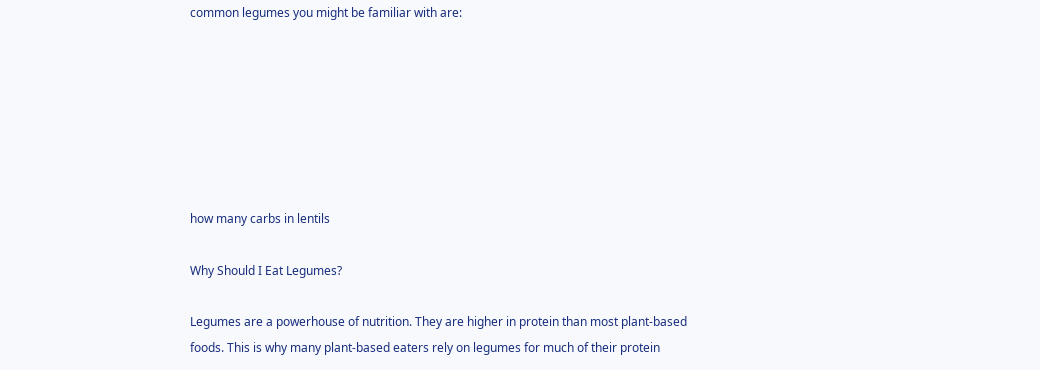common legumes you might be familiar with are:







how many carbs in lentils

Why Should I Eat Legumes?

Legumes are a powerhouse of nutrition. They are higher in protein than most plant-based foods. This is why many plant-based eaters rely on legumes for much of their protein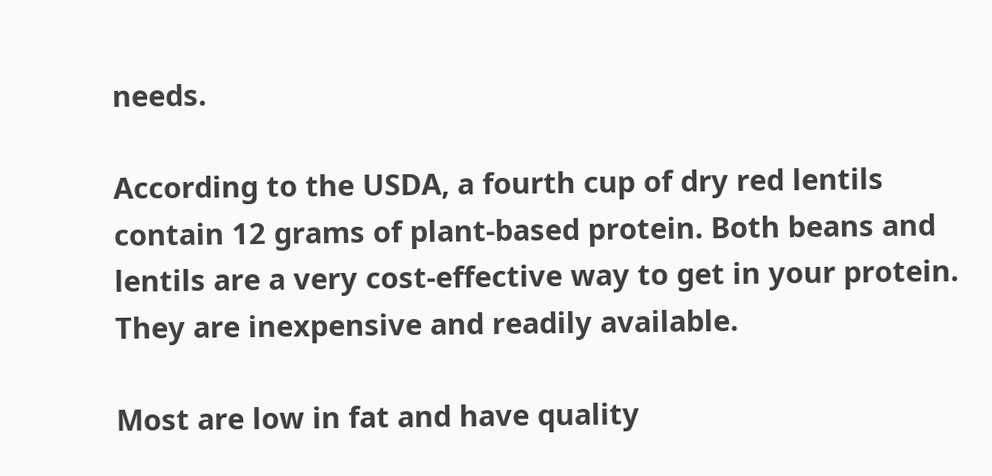needs.

According to the USDA, a fourth cup of dry red lentils contain 12 grams of plant-based protein. Both beans and lentils are a very cost-effective way to get in your protein. They are inexpensive and readily available.

Most are low in fat and have quality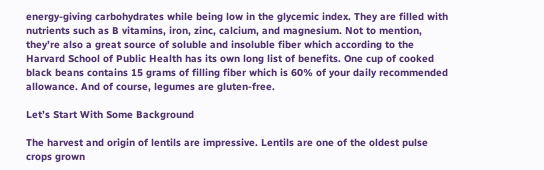energy-giving carbohydrates while being low in the glycemic index. They are filled with nutrients such as B vitamins, iron, zinc, calcium, and magnesium. Not to mention, they’re also a great source of soluble and insoluble fiber which according to the Harvard School of Public Health has its own long list of benefits. One cup of cooked black beans contains 15 grams of filling fiber which is 60% of your daily recommended allowance. And of course, legumes are gluten-free.

Let’s Start With Some Background

The harvest and origin of lentils are impressive. Lentils are one of the oldest pulse crops grown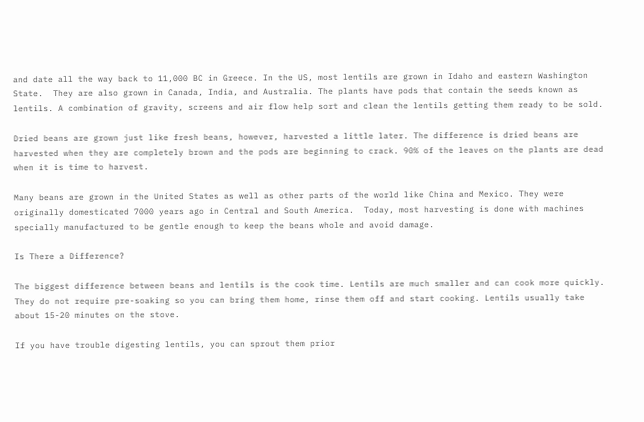and date all the way back to 11,000 BC in Greece. In the US, most lentils are grown in Idaho and eastern Washington State.  They are also grown in Canada, India, and Australia. The plants have pods that contain the seeds known as lentils. A combination of gravity, screens and air flow help sort and clean the lentils getting them ready to be sold.

Dried beans are grown just like fresh beans, however, harvested a little later. The difference is dried beans are harvested when they are completely brown and the pods are beginning to crack. 90% of the leaves on the plants are dead when it is time to harvest.

Many beans are grown in the United States as well as other parts of the world like China and Mexico. They were originally domesticated 7000 years ago in Central and South America.  Today, most harvesting is done with machines specially manufactured to be gentle enough to keep the beans whole and avoid damage.

Is There a Difference?

The biggest difference between beans and lentils is the cook time. Lentils are much smaller and can cook more quickly. They do not require pre-soaking so you can bring them home, rinse them off and start cooking. Lentils usually take about 15-20 minutes on the stove.

If you have trouble digesting lentils, you can sprout them prior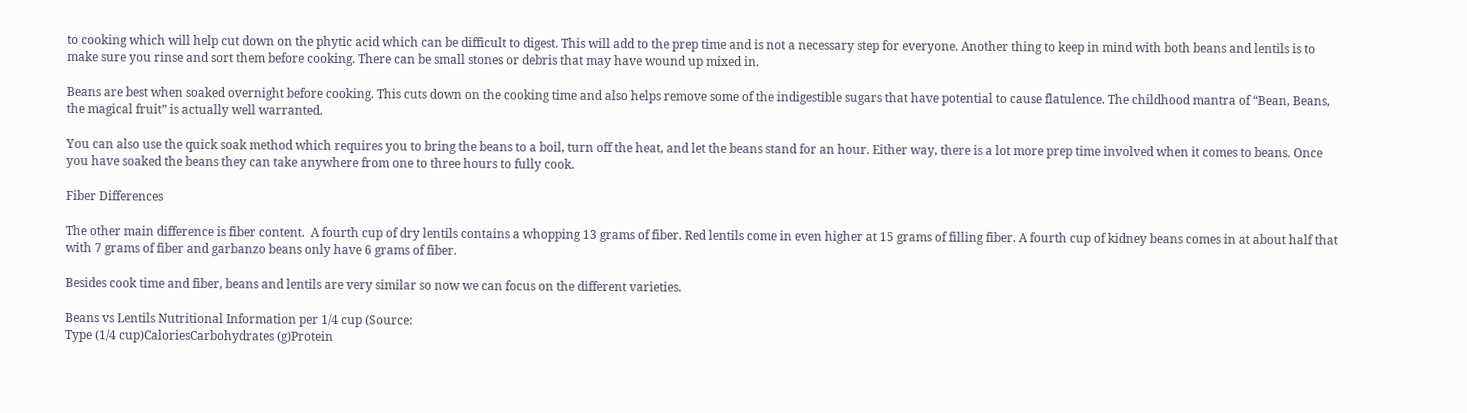to cooking which will help cut down on the phytic acid which can be difficult to digest. This will add to the prep time and is not a necessary step for everyone. Another thing to keep in mind with both beans and lentils is to make sure you rinse and sort them before cooking. There can be small stones or debris that may have wound up mixed in.

Beans are best when soaked overnight before cooking. This cuts down on the cooking time and also helps remove some of the indigestible sugars that have potential to cause flatulence. The childhood mantra of “Bean, Beans, the magical fruit” is actually well warranted.

You can also use the quick soak method which requires you to bring the beans to a boil, turn off the heat, and let the beans stand for an hour. Either way, there is a lot more prep time involved when it comes to beans. Once you have soaked the beans they can take anywhere from one to three hours to fully cook.

Fiber Differences

The other main difference is fiber content.  A fourth cup of dry lentils contains a whopping 13 grams of fiber. Red lentils come in even higher at 15 grams of filling fiber. A fourth cup of kidney beans comes in at about half that with 7 grams of fiber and garbanzo beans only have 6 grams of fiber.

Besides cook time and fiber, beans and lentils are very similar so now we can focus on the different varieties.

Beans vs Lentils Nutritional Information per 1/4 cup (Source:
Type (1/4 cup)CaloriesCarbohydrates (g)Protein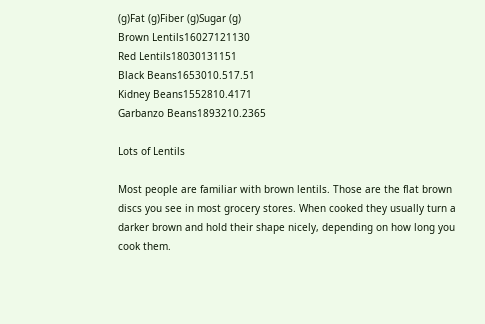(g)Fat (g)Fiber (g)Sugar (g)
Brown Lentils16027121130
Red Lentils18030131151
Black Beans1653010.517.51
Kidney Beans1552810.4171
Garbanzo Beans1893210.2365

Lots of Lentils

Most people are familiar with brown lentils. Those are the flat brown discs you see in most grocery stores. When cooked they usually turn a darker brown and hold their shape nicely, depending on how long you cook them.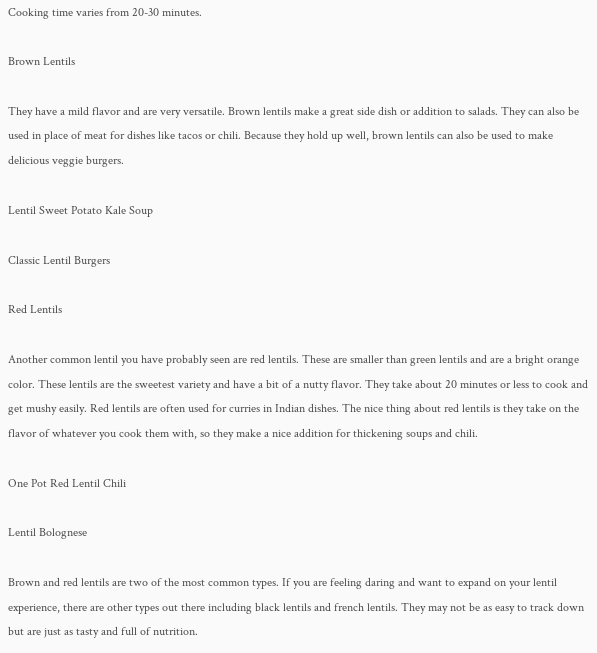Cooking time varies from 20-30 minutes.

Brown Lentils

They have a mild flavor and are very versatile. Brown lentils make a great side dish or addition to salads. They can also be used in place of meat for dishes like tacos or chili. Because they hold up well, brown lentils can also be used to make delicious veggie burgers.

Lentil Sweet Potato Kale Soup

Classic Lentil Burgers

Red Lentils

Another common lentil you have probably seen are red lentils. These are smaller than green lentils and are a bright orange color. These lentils are the sweetest variety and have a bit of a nutty flavor. They take about 20 minutes or less to cook and get mushy easily. Red lentils are often used for curries in Indian dishes. The nice thing about red lentils is they take on the flavor of whatever you cook them with, so they make a nice addition for thickening soups and chili.

One Pot Red Lentil Chili

Lentil Bolognese

Brown and red lentils are two of the most common types. If you are feeling daring and want to expand on your lentil experience, there are other types out there including black lentils and french lentils. They may not be as easy to track down but are just as tasty and full of nutrition.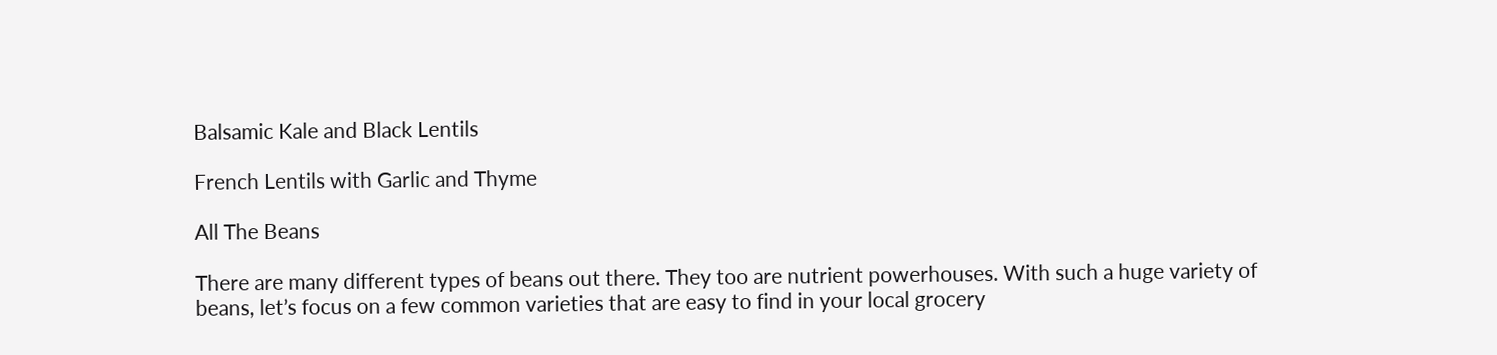Balsamic Kale and Black Lentils

French Lentils with Garlic and Thyme

All The Beans

There are many different types of beans out there. They too are nutrient powerhouses. With such a huge variety of beans, let’s focus on a few common varieties that are easy to find in your local grocery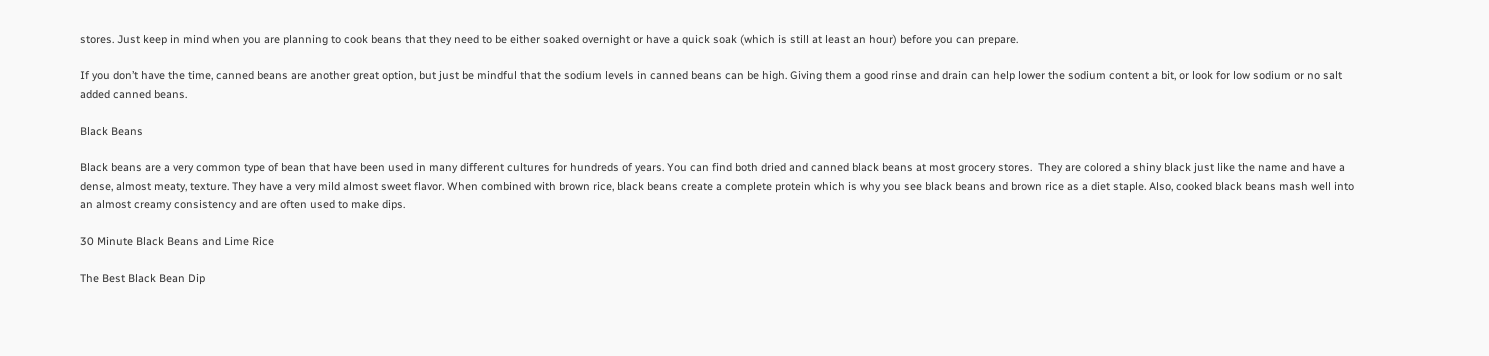stores. Just keep in mind when you are planning to cook beans that they need to be either soaked overnight or have a quick soak (which is still at least an hour) before you can prepare.

If you don’t have the time, canned beans are another great option, but just be mindful that the sodium levels in canned beans can be high. Giving them a good rinse and drain can help lower the sodium content a bit, or look for low sodium or no salt added canned beans.

Black Beans

Black beans are a very common type of bean that have been used in many different cultures for hundreds of years. You can find both dried and canned black beans at most grocery stores.  They are colored a shiny black just like the name and have a dense, almost meaty, texture. They have a very mild almost sweet flavor. When combined with brown rice, black beans create a complete protein which is why you see black beans and brown rice as a diet staple. Also, cooked black beans mash well into an almost creamy consistency and are often used to make dips.

30 Minute Black Beans and Lime Rice

The Best Black Bean Dip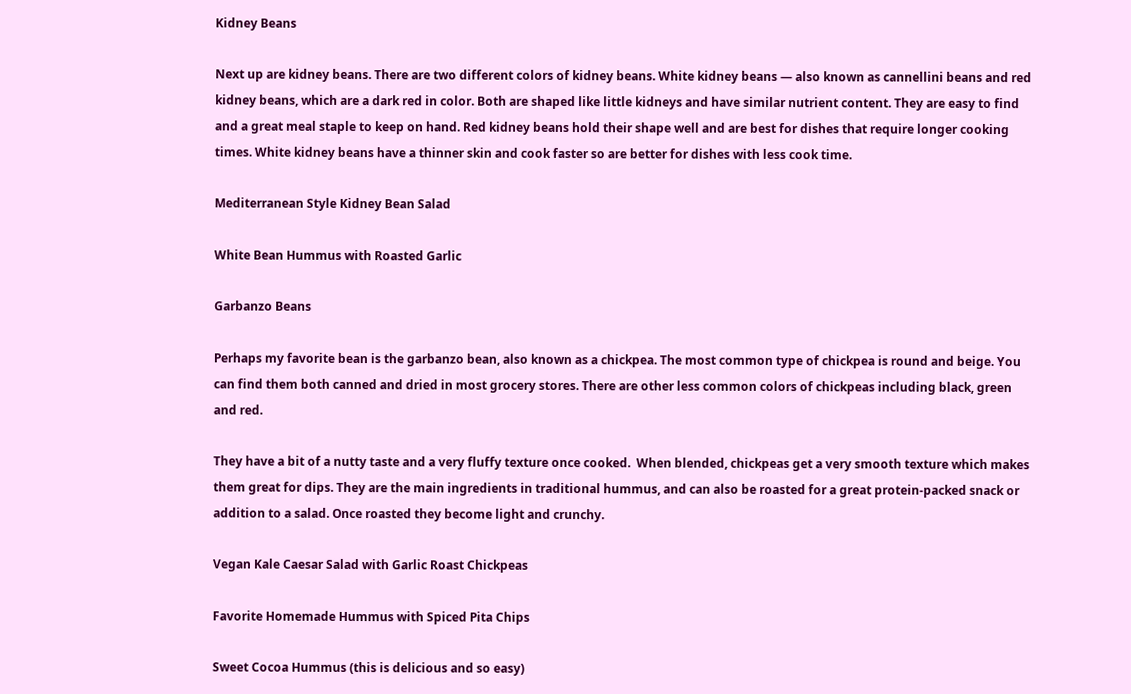Kidney Beans

Next up are kidney beans. There are two different colors of kidney beans. White kidney beans — also known as cannellini beans and red kidney beans, which are a dark red in color. Both are shaped like little kidneys and have similar nutrient content. They are easy to find and a great meal staple to keep on hand. Red kidney beans hold their shape well and are best for dishes that require longer cooking times. White kidney beans have a thinner skin and cook faster so are better for dishes with less cook time.

Mediterranean Style Kidney Bean Salad

White Bean Hummus with Roasted Garlic

Garbanzo Beans

Perhaps my favorite bean is the garbanzo bean, also known as a chickpea. The most common type of chickpea is round and beige. You can find them both canned and dried in most grocery stores. There are other less common colors of chickpeas including black, green and red.

They have a bit of a nutty taste and a very fluffy texture once cooked.  When blended, chickpeas get a very smooth texture which makes them great for dips. They are the main ingredients in traditional hummus, and can also be roasted for a great protein-packed snack or addition to a salad. Once roasted they become light and crunchy.

Vegan Kale Caesar Salad with Garlic Roast Chickpeas

Favorite Homemade Hummus with Spiced Pita Chips

Sweet Cocoa Hummus (this is delicious and so easy)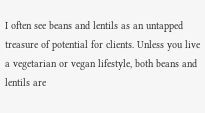I often see beans and lentils as an untapped treasure of potential for clients. Unless you live a vegetarian or vegan lifestyle, both beans and lentils are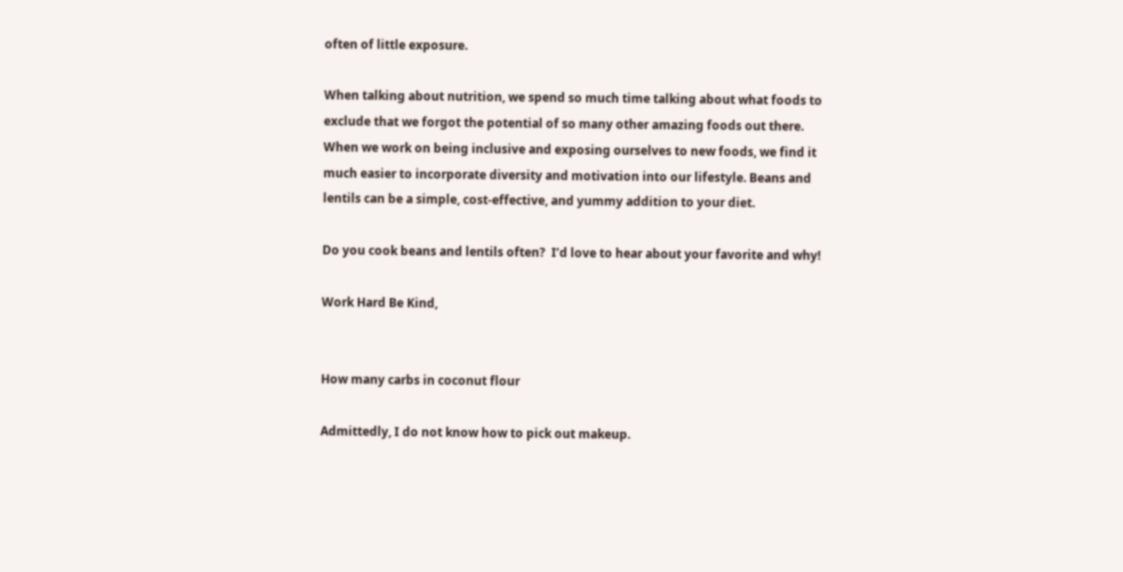often of little exposure.

When talking about nutrition, we spend so much time talking about what foods to exclude that we forgot the potential of so many other amazing foods out there. When we work on being inclusive and exposing ourselves to new foods, we find it much easier to incorporate diversity and motivation into our lifestyle. Beans and lentils can be a simple, cost-effective, and yummy addition to your diet.

Do you cook beans and lentils often?  I’d love to hear about your favorite and why!

Work Hard Be Kind,


How many carbs in coconut flour

Admittedly, I do not know how to pick out makeup.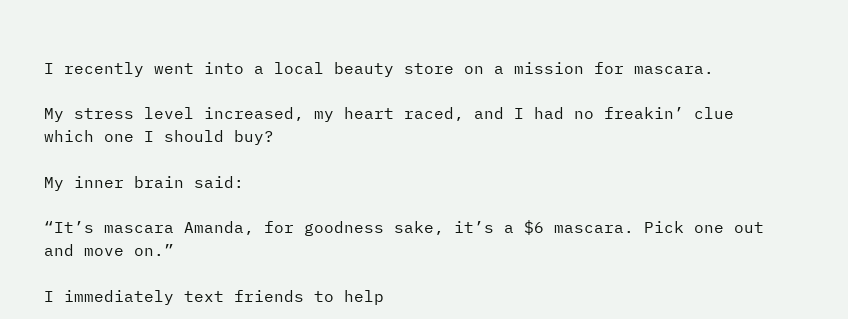I recently went into a local beauty store on a mission for mascara.

My stress level increased, my heart raced, and I had no freakin’ clue which one I should buy?

My inner brain said:

“It’s mascara Amanda, for goodness sake, it’s a $6 mascara. Pick one out and move on.”

I immediately text friends to help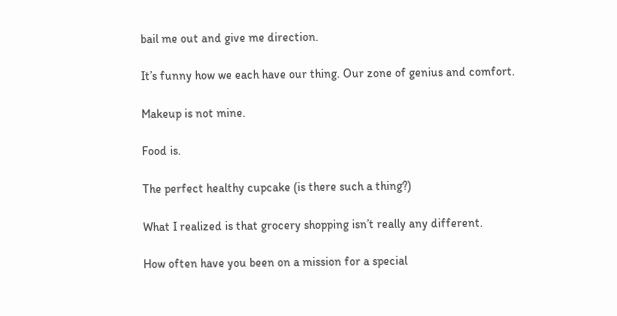bail me out and give me direction.

It’s funny how we each have our thing. Our zone of genius and comfort.

Makeup is not mine.

Food is.

The perfect healthy cupcake (is there such a thing?)

What I realized is that grocery shopping isn’t really any different.

How often have you been on a mission for a special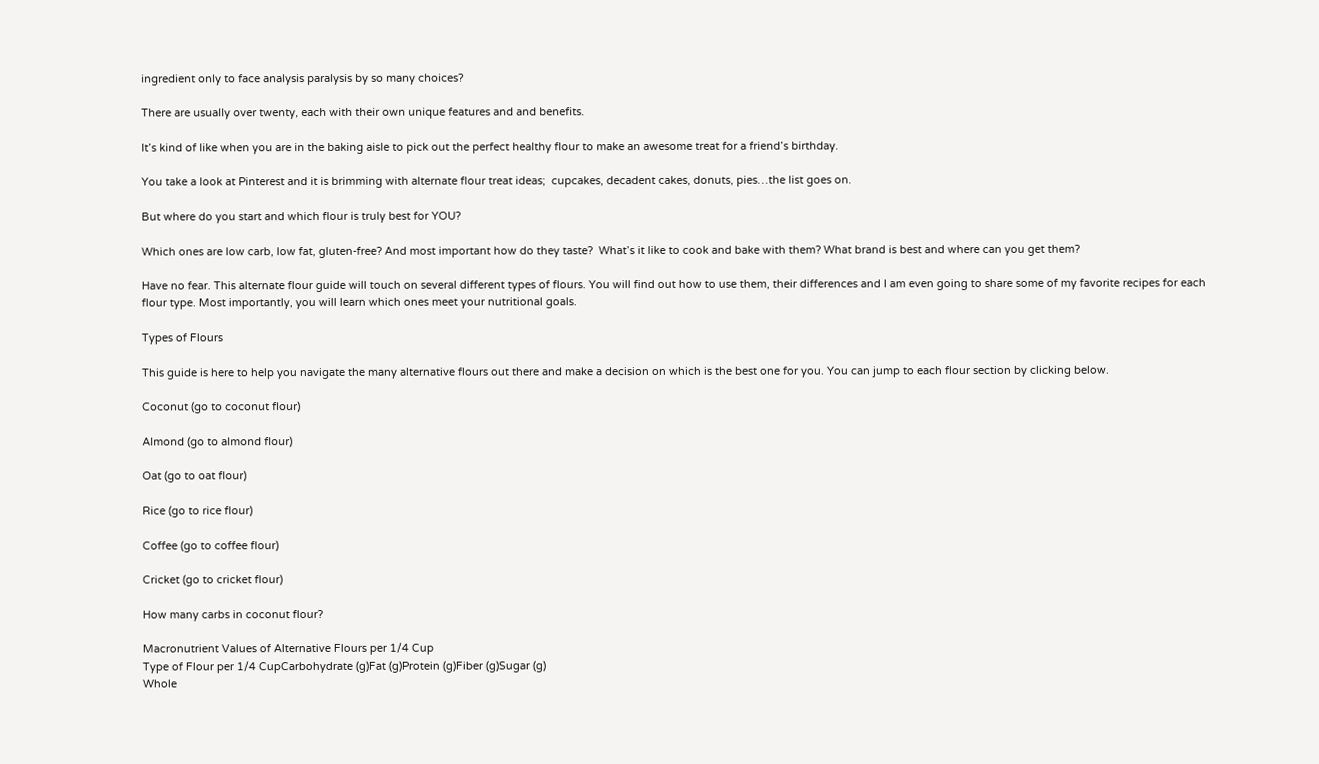ingredient only to face analysis paralysis by so many choices?

There are usually over twenty, each with their own unique features and and benefits.

It’s kind of like when you are in the baking aisle to pick out the perfect healthy flour to make an awesome treat for a friend’s birthday.

You take a look at Pinterest and it is brimming with alternate flour treat ideas;  cupcakes, decadent cakes, donuts, pies…the list goes on.

But where do you start and which flour is truly best for YOU?

Which ones are low carb, low fat, gluten-free? And most important how do they taste?  What’s it like to cook and bake with them? What brand is best and where can you get them?

Have no fear. This alternate flour guide will touch on several different types of flours. You will find out how to use them, their differences and I am even going to share some of my favorite recipes for each flour type. Most importantly, you will learn which ones meet your nutritional goals.

Types of Flours

This guide is here to help you navigate the many alternative flours out there and make a decision on which is the best one for you. You can jump to each flour section by clicking below.

Coconut (go to coconut flour)

Almond (go to almond flour)

Oat (go to oat flour)

Rice (go to rice flour)

Coffee (go to coffee flour)

Cricket (go to cricket flour)

How many carbs in coconut flour?

Macronutrient Values of Alternative Flours per 1/4 Cup
Type of Flour per 1/4 CupCarbohydrate (g)Fat (g)Protein (g)Fiber (g)Sugar (g)
Whole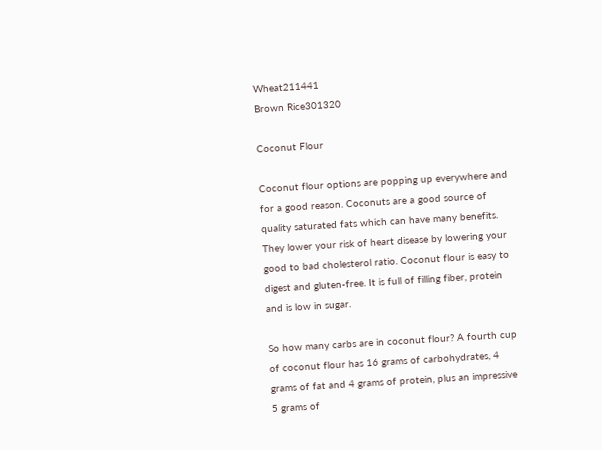Wheat211441
Brown Rice301320

Coconut Flour

Coconut flour options are popping up everywhere and for a good reason. Coconuts are a good source of quality saturated fats which can have many benefits. They lower your risk of heart disease by lowering your good to bad cholesterol ratio. Coconut flour is easy to digest and gluten-free. It is full of filling fiber, protein and is low in sugar.

So how many carbs are in coconut flour? A fourth cup of coconut flour has 16 grams of carbohydrates, 4 grams of fat and 4 grams of protein, plus an impressive 5 grams of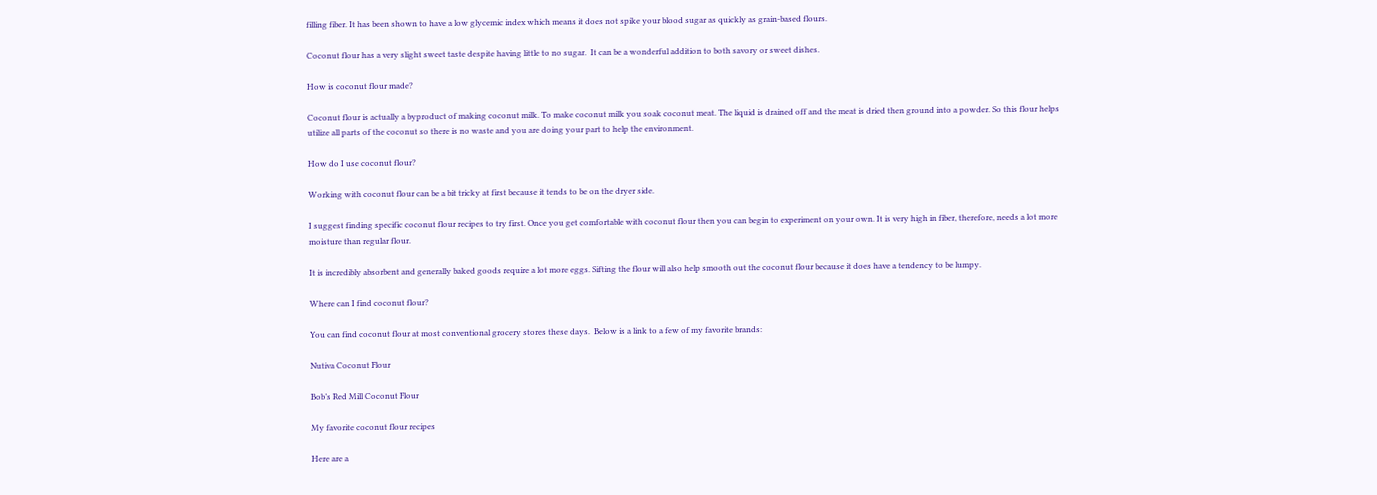filling fiber. It has been shown to have a low glycemic index which means it does not spike your blood sugar as quickly as grain-based flours.

Coconut flour has a very slight sweet taste despite having little to no sugar.  It can be a wonderful addition to both savory or sweet dishes.

How is coconut flour made?

Coconut flour is actually a byproduct of making coconut milk. To make coconut milk you soak coconut meat. The liquid is drained off and the meat is dried then ground into a powder. So this flour helps utilize all parts of the coconut so there is no waste and you are doing your part to help the environment.

How do I use coconut flour?

Working with coconut flour can be a bit tricky at first because it tends to be on the dryer side.

I suggest finding specific coconut flour recipes to try first. Once you get comfortable with coconut flour then you can begin to experiment on your own. It is very high in fiber, therefore, needs a lot more moisture than regular flour.

It is incredibly absorbent and generally baked goods require a lot more eggs. Sifting the flour will also help smooth out the coconut flour because it does have a tendency to be lumpy.

Where can I find coconut flour?

You can find coconut flour at most conventional grocery stores these days.  Below is a link to a few of my favorite brands:

Nutiva Coconut Flour

Bob’s Red Mill Coconut Flour

My favorite coconut flour recipes

Here are a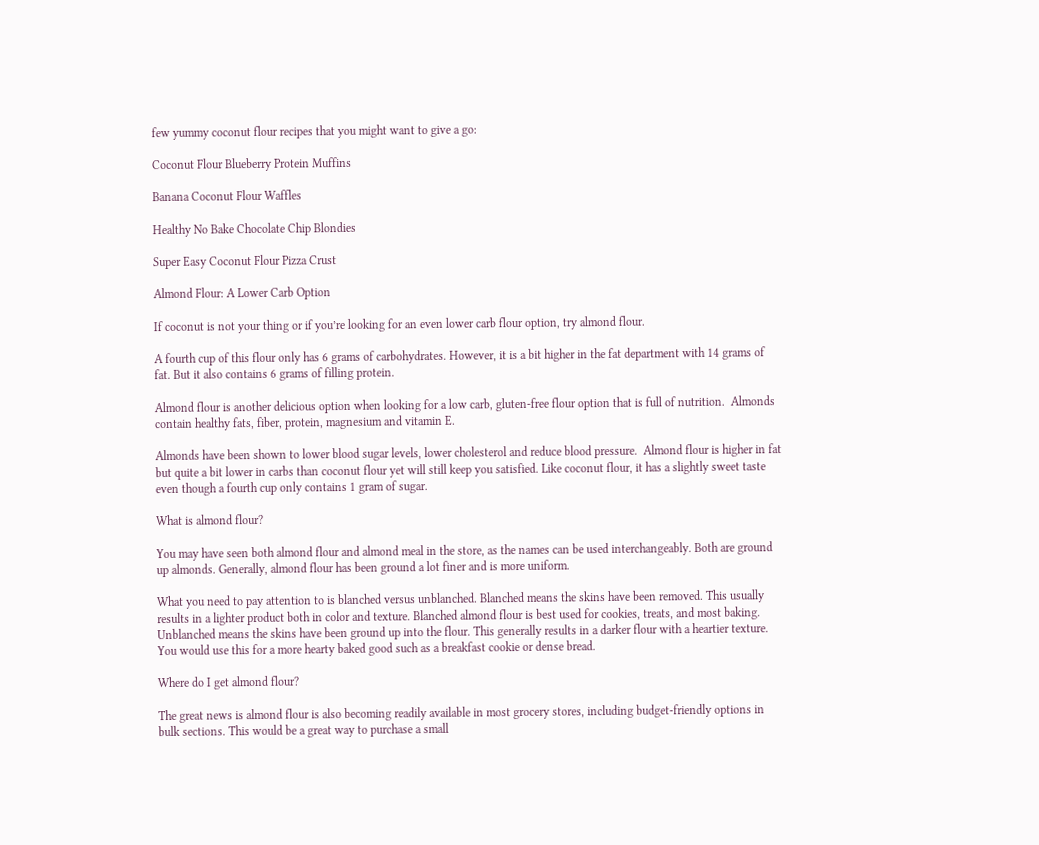few yummy coconut flour recipes that you might want to give a go:

Coconut Flour Blueberry Protein Muffins

Banana Coconut Flour Waffles

Healthy No Bake Chocolate Chip Blondies

Super Easy Coconut Flour Pizza Crust

Almond Flour: A Lower Carb Option

If coconut is not your thing or if you’re looking for an even lower carb flour option, try almond flour.

A fourth cup of this flour only has 6 grams of carbohydrates. However, it is a bit higher in the fat department with 14 grams of fat. But it also contains 6 grams of filling protein.

Almond flour is another delicious option when looking for a low carb, gluten-free flour option that is full of nutrition.  Almonds contain healthy fats, fiber, protein, magnesium and vitamin E.

Almonds have been shown to lower blood sugar levels, lower cholesterol and reduce blood pressure.  Almond flour is higher in fat but quite a bit lower in carbs than coconut flour yet will still keep you satisfied. Like coconut flour, it has a slightly sweet taste even though a fourth cup only contains 1 gram of sugar.

What is almond flour?

You may have seen both almond flour and almond meal in the store, as the names can be used interchangeably. Both are ground up almonds. Generally, almond flour has been ground a lot finer and is more uniform.

What you need to pay attention to is blanched versus unblanched. Blanched means the skins have been removed. This usually results in a lighter product both in color and texture. Blanched almond flour is best used for cookies, treats, and most baking.  Unblanched means the skins have been ground up into the flour. This generally results in a darker flour with a heartier texture. You would use this for a more hearty baked good such as a breakfast cookie or dense bread.

Where do I get almond flour?

The great news is almond flour is also becoming readily available in most grocery stores, including budget-friendly options in bulk sections. This would be a great way to purchase a small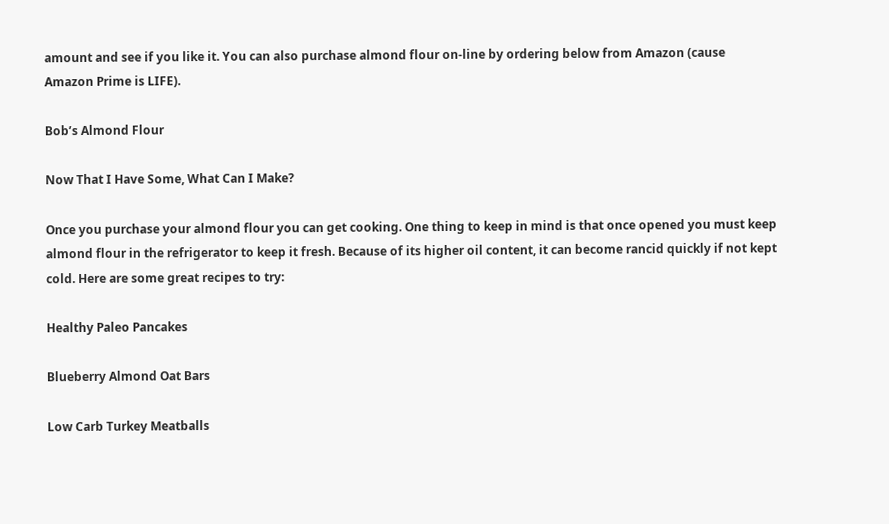amount and see if you like it. You can also purchase almond flour on-line by ordering below from Amazon (cause Amazon Prime is LIFE).

Bob’s Almond Flour

Now That I Have Some, What Can I Make?

Once you purchase your almond flour you can get cooking. One thing to keep in mind is that once opened you must keep almond flour in the refrigerator to keep it fresh. Because of its higher oil content, it can become rancid quickly if not kept cold. Here are some great recipes to try:

Healthy Paleo Pancakes

Blueberry Almond Oat Bars

Low Carb Turkey Meatballs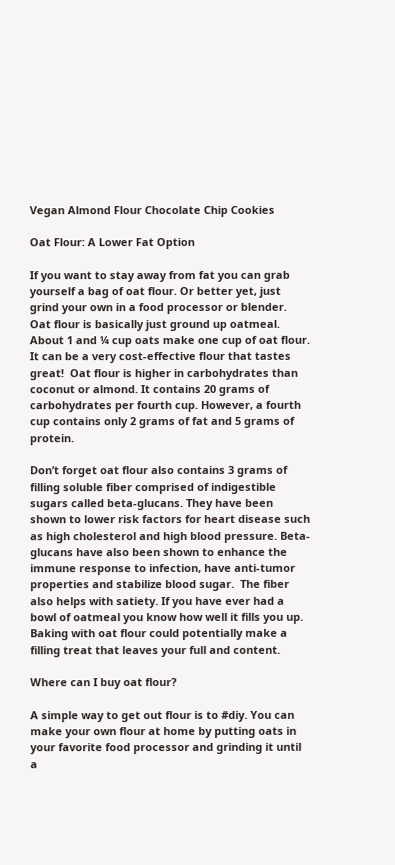Vegan Almond Flour Chocolate Chip Cookies

Oat Flour: A Lower Fat Option

If you want to stay away from fat you can grab yourself a bag of oat flour. Or better yet, just grind your own in a food processor or blender.  Oat flour is basically just ground up oatmeal. About 1 and ¼ cup oats make one cup of oat flour. It can be a very cost-effective flour that tastes great!  Oat flour is higher in carbohydrates than coconut or almond. It contains 20 grams of carbohydrates per fourth cup. However, a fourth cup contains only 2 grams of fat and 5 grams of protein.

Don’t forget oat flour also contains 3 grams of filling soluble fiber comprised of indigestible sugars called beta-glucans. They have been shown to lower risk factors for heart disease such as high cholesterol and high blood pressure. Beta-glucans have also been shown to enhance the immune response to infection, have anti-tumor properties and stabilize blood sugar.  The fiber also helps with satiety. If you have ever had a bowl of oatmeal you know how well it fills you up. Baking with oat flour could potentially make a filling treat that leaves your full and content.

Where can I buy oat flour?

A simple way to get out flour is to #diy. You can make your own flour at home by putting oats in your favorite food processor and grinding it until a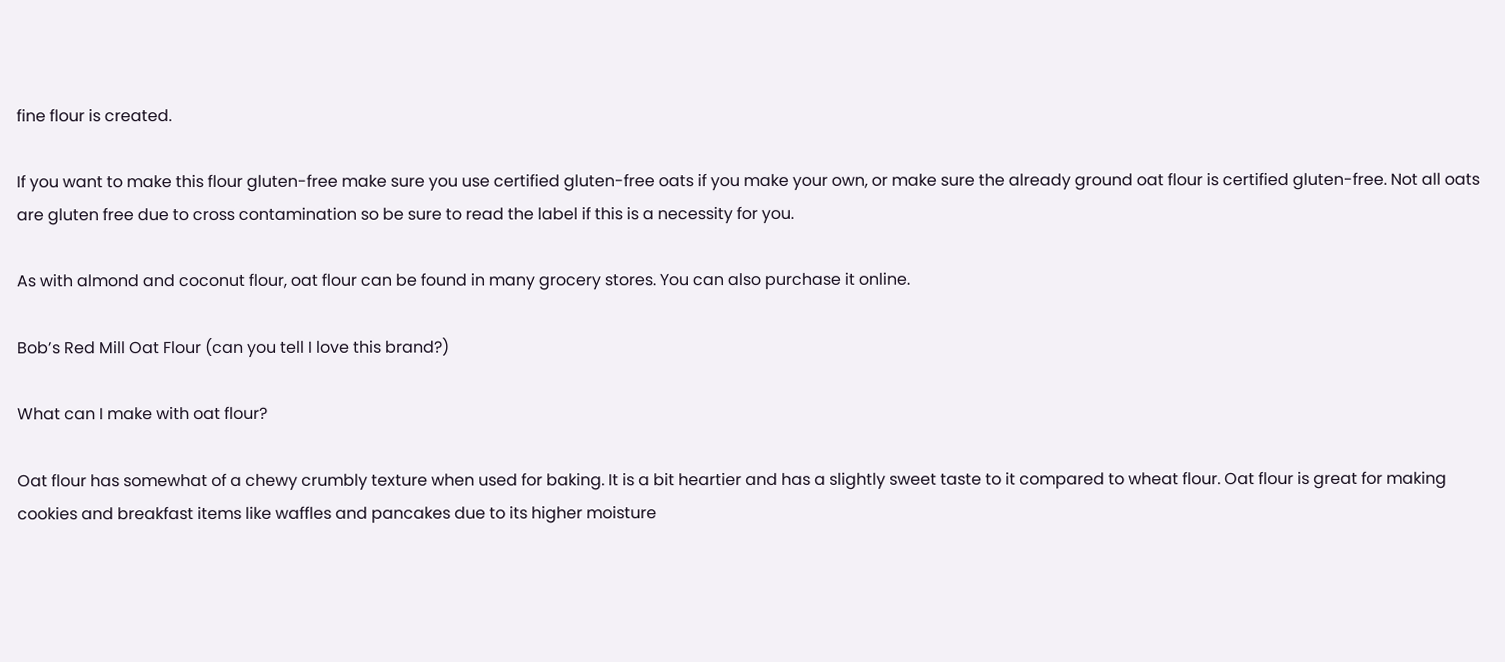fine flour is created.

If you want to make this flour gluten-free make sure you use certified gluten-free oats if you make your own, or make sure the already ground oat flour is certified gluten-free. Not all oats are gluten free due to cross contamination so be sure to read the label if this is a necessity for you.

As with almond and coconut flour, oat flour can be found in many grocery stores. You can also purchase it online.

Bob’s Red Mill Oat Flour (can you tell I love this brand?)

What can I make with oat flour?

Oat flour has somewhat of a chewy crumbly texture when used for baking. It is a bit heartier and has a slightly sweet taste to it compared to wheat flour. Oat flour is great for making cookies and breakfast items like waffles and pancakes due to its higher moisture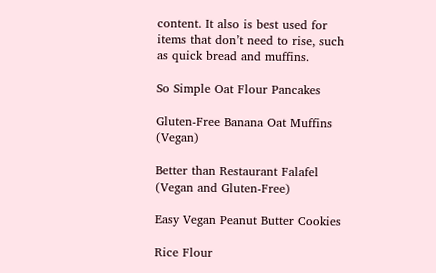content. It also is best used for items that don’t need to rise, such as quick bread and muffins.

So Simple Oat Flour Pancakes

Gluten-Free Banana Oat Muffins (Vegan)

Better than Restaurant Falafel (Vegan and Gluten-Free)

Easy Vegan Peanut Butter Cookies

Rice Flour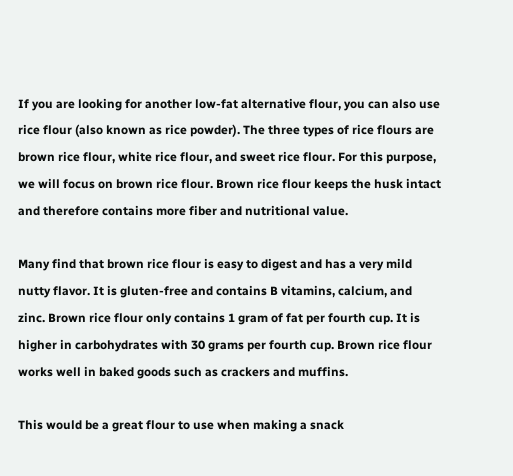If you are looking for another low-fat alternative flour, you can also use rice flour (also known as rice powder). The three types of rice flours are brown rice flour, white rice flour, and sweet rice flour. For this purpose, we will focus on brown rice flour. Brown rice flour keeps the husk intact and therefore contains more fiber and nutritional value.

Many find that brown rice flour is easy to digest and has a very mild nutty flavor. It is gluten-free and contains B vitamins, calcium, and zinc. Brown rice flour only contains 1 gram of fat per fourth cup. It is higher in carbohydrates with 30 grams per fourth cup. Brown rice flour works well in baked goods such as crackers and muffins.

This would be a great flour to use when making a snack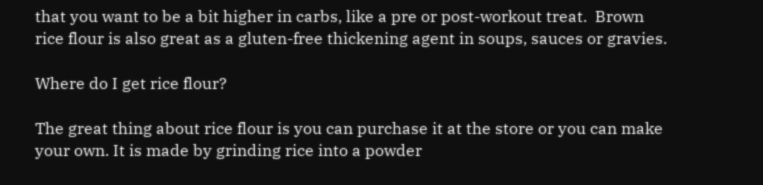that you want to be a bit higher in carbs, like a pre or post-workout treat.  Brown rice flour is also great as a gluten-free thickening agent in soups, sauces or gravies.

Where do I get rice flour?

The great thing about rice flour is you can purchase it at the store or you can make your own. It is made by grinding rice into a powder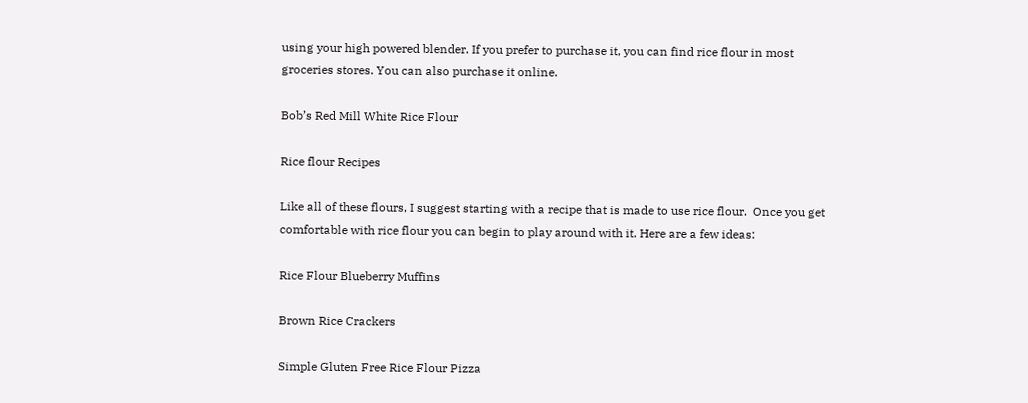using your high powered blender. If you prefer to purchase it, you can find rice flour in most groceries stores. You can also purchase it online.

Bob’s Red Mill White Rice Flour

Rice flour Recipes

Like all of these flours, I suggest starting with a recipe that is made to use rice flour.  Once you get comfortable with rice flour you can begin to play around with it. Here are a few ideas:

Rice Flour Blueberry Muffins

Brown Rice Crackers

Simple Gluten Free Rice Flour Pizza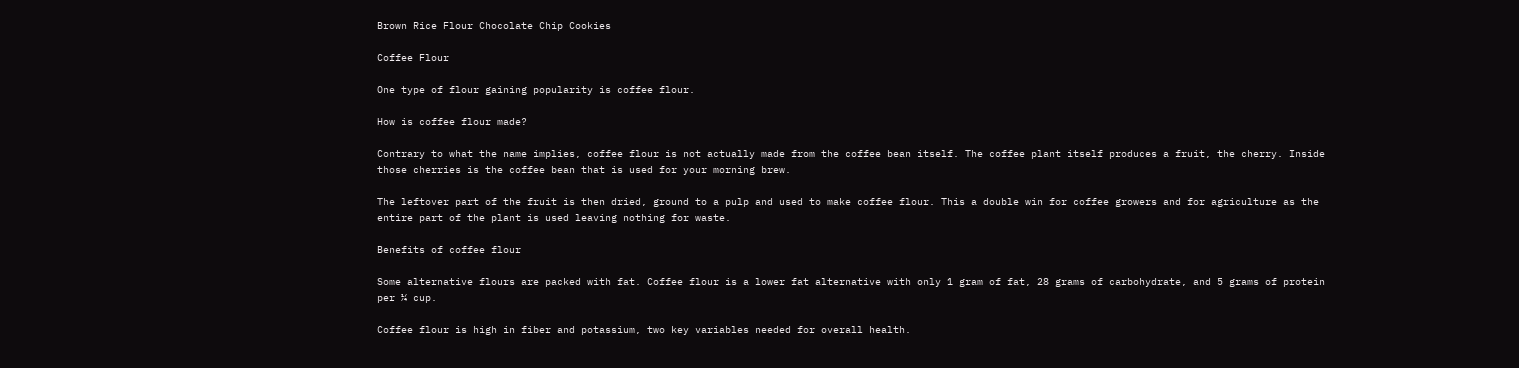Brown Rice Flour Chocolate Chip Cookies

Coffee Flour

One type of flour gaining popularity is coffee flour.

How is coffee flour made?

Contrary to what the name implies, coffee flour is not actually made from the coffee bean itself. The coffee plant itself produces a fruit, the cherry. Inside those cherries is the coffee bean that is used for your morning brew.

The leftover part of the fruit is then dried, ground to a pulp and used to make coffee flour. This a double win for coffee growers and for agriculture as the entire part of the plant is used leaving nothing for waste.

Benefits of coffee flour

Some alternative flours are packed with fat. Coffee flour is a lower fat alternative with only 1 gram of fat, 28 grams of carbohydrate, and 5 grams of protein per ¼ cup.

Coffee flour is high in fiber and potassium, two key variables needed for overall health.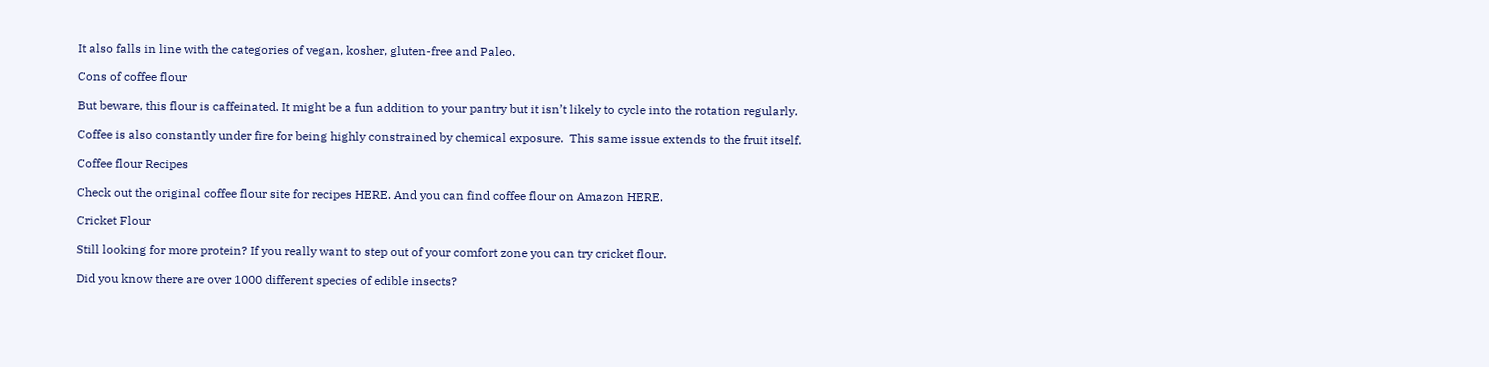It also falls in line with the categories of vegan, kosher, gluten-free and Paleo.

Cons of coffee flour

But beware, this flour is caffeinated. It might be a fun addition to your pantry but it isn’t likely to cycle into the rotation regularly.

Coffee is also constantly under fire for being highly constrained by chemical exposure.  This same issue extends to the fruit itself.

Coffee flour Recipes

Check out the original coffee flour site for recipes HERE. And you can find coffee flour on Amazon HERE.

Cricket Flour

Still looking for more protein? If you really want to step out of your comfort zone you can try cricket flour.

Did you know there are over 1000 different species of edible insects?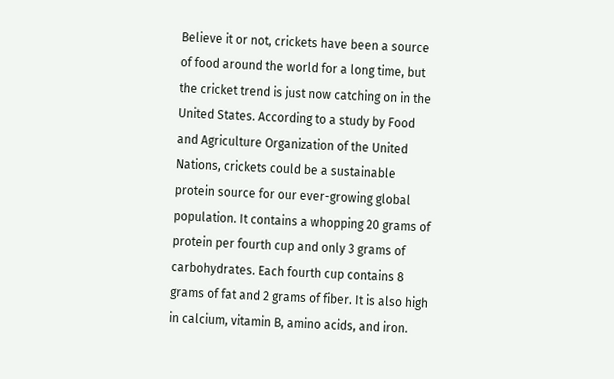Believe it or not, crickets have been a source of food around the world for a long time, but the cricket trend is just now catching on in the United States. According to a study by Food and Agriculture Organization of the United Nations, crickets could be a sustainable protein source for our ever-growing global population. It contains a whopping 20 grams of protein per fourth cup and only 3 grams of carbohydrates. Each fourth cup contains 8 grams of fat and 2 grams of fiber. It is also high in calcium, vitamin B, amino acids, and iron.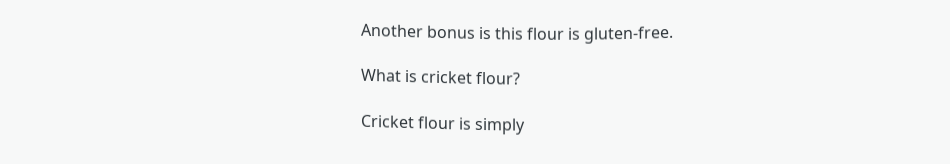Another bonus is this flour is gluten-free.

What is cricket flour?

Cricket flour is simply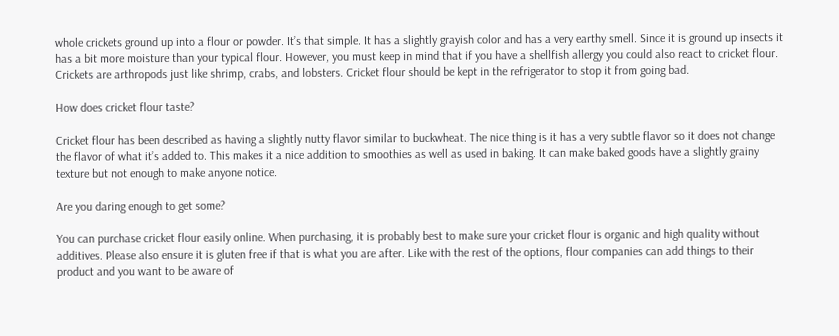whole crickets ground up into a flour or powder. It’s that simple. It has a slightly grayish color and has a very earthy smell. Since it is ground up insects it has a bit more moisture than your typical flour. However, you must keep in mind that if you have a shellfish allergy you could also react to cricket flour. Crickets are arthropods just like shrimp, crabs, and lobsters. Cricket flour should be kept in the refrigerator to stop it from going bad.

How does cricket flour taste?

Cricket flour has been described as having a slightly nutty flavor similar to buckwheat. The nice thing is it has a very subtle flavor so it does not change the flavor of what it’s added to. This makes it a nice addition to smoothies as well as used in baking. It can make baked goods have a slightly grainy texture but not enough to make anyone notice.

Are you daring enough to get some?

You can purchase cricket flour easily online. When purchasing, it is probably best to make sure your cricket flour is organic and high quality without additives. Please also ensure it is gluten free if that is what you are after. Like with the rest of the options, flour companies can add things to their product and you want to be aware of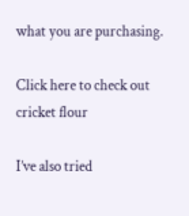what you are purchasing.

Click here to check out cricket flour

I’ve also tried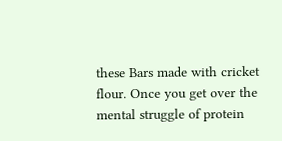these Bars made with cricket flour. Once you get over the mental struggle of protein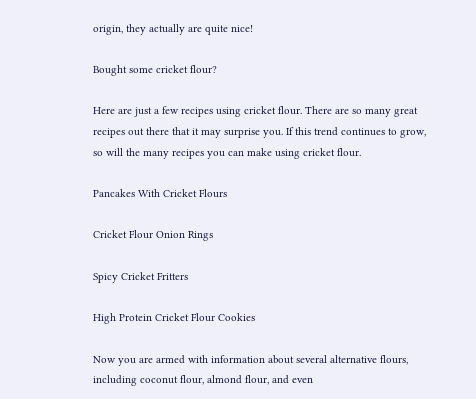origin, they actually are quite nice!

Bought some cricket flour?

Here are just a few recipes using cricket flour. There are so many great recipes out there that it may surprise you. If this trend continues to grow, so will the many recipes you can make using cricket flour.

Pancakes With Cricket Flours

Cricket Flour Onion Rings

Spicy Cricket Fritters

High Protein Cricket Flour Cookies

Now you are armed with information about several alternative flours, including coconut flour, almond flour, and even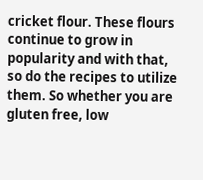cricket flour. These flours continue to grow in popularity and with that, so do the recipes to utilize them. So whether you are gluten free, low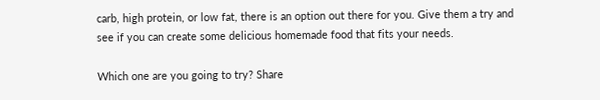carb, high protein, or low fat, there is an option out there for you. Give them a try and see if you can create some delicious homemade food that fits your needs.

Which one are you going to try? Share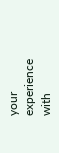your experience with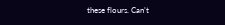these flours. Can’t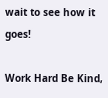wait to see how it goes!

Work Hard Be Kind,